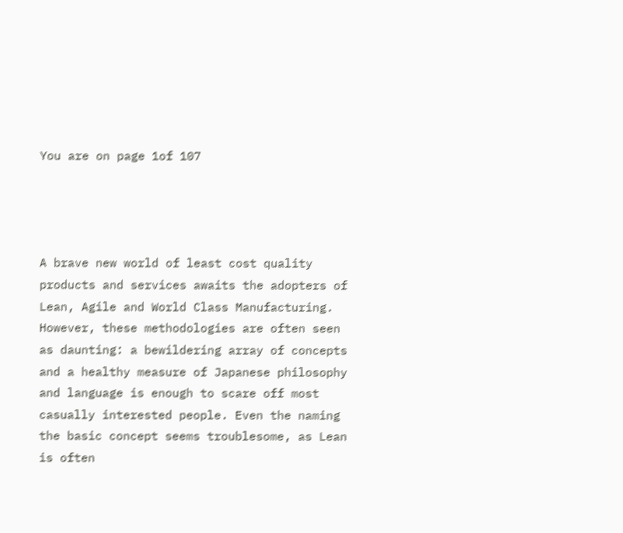You are on page 1of 107




A brave new world of least cost quality products and services awaits the adopters of Lean, Agile and World Class Manufacturing. However, these methodologies are often seen as daunting: a bewildering array of concepts and a healthy measure of Japanese philosophy and language is enough to scare off most casually interested people. Even the naming the basic concept seems troublesome, as Lean is often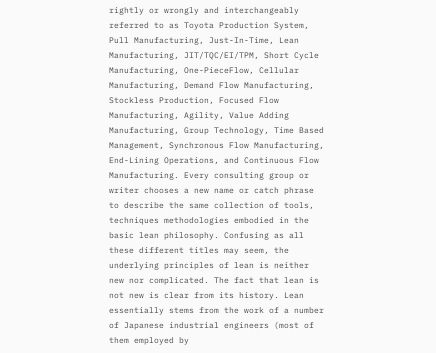rightly or wrongly and interchangeably referred to as Toyota Production System, Pull Manufacturing, Just-In-Time, Lean Manufacturing, JIT/TQC/EI/TPM, Short Cycle Manufacturing, One-PieceFlow, Cellular Manufacturing, Demand Flow Manufacturing, Stockless Production, Focused Flow Manufacturing, Agility, Value Adding Manufacturing, Group Technology, Time Based Management, Synchronous Flow Manufacturing, End-Lining Operations, and Continuous Flow Manufacturing. Every consulting group or writer chooses a new name or catch phrase to describe the same collection of tools, techniques methodologies embodied in the basic lean philosophy. Confusing as all these different titles may seem, the underlying principles of lean is neither new nor complicated. The fact that lean is not new is clear from its history. Lean essentially stems from the work of a number of Japanese industrial engineers (most of them employed by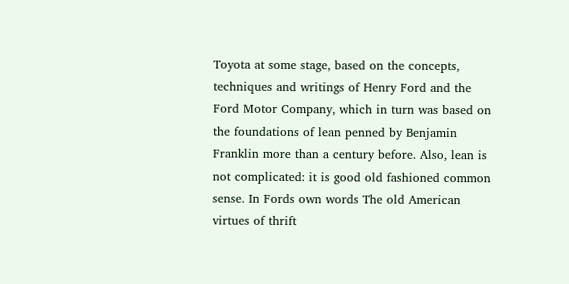Toyota at some stage, based on the concepts, techniques and writings of Henry Ford and the Ford Motor Company, which in turn was based on the foundations of lean penned by Benjamin Franklin more than a century before. Also, lean is not complicated: it is good old fashioned common sense. In Fords own words The old American virtues of thrift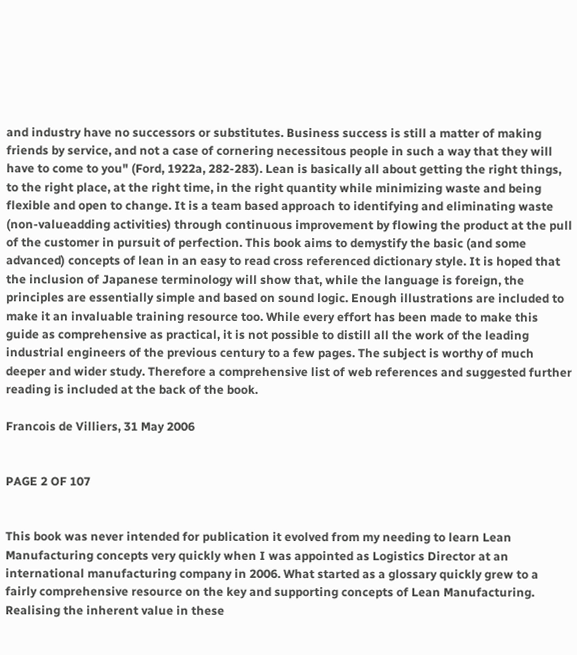and industry have no successors or substitutes. Business success is still a matter of making friends by service, and not a case of cornering necessitous people in such a way that they will have to come to you" (Ford, 1922a, 282-283). Lean is basically all about getting the right things, to the right place, at the right time, in the right quantity while minimizing waste and being flexible and open to change. It is a team based approach to identifying and eliminating waste (non-valueadding activities) through continuous improvement by flowing the product at the pull of the customer in pursuit of perfection. This book aims to demystify the basic (and some advanced) concepts of lean in an easy to read cross referenced dictionary style. It is hoped that the inclusion of Japanese terminology will show that, while the language is foreign, the principles are essentially simple and based on sound logic. Enough illustrations are included to make it an invaluable training resource too. While every effort has been made to make this guide as comprehensive as practical, it is not possible to distill all the work of the leading industrial engineers of the previous century to a few pages. The subject is worthy of much deeper and wider study. Therefore a comprehensive list of web references and suggested further reading is included at the back of the book.

Francois de Villiers, 31 May 2006


PAGE 2 OF 107


This book was never intended for publication it evolved from my needing to learn Lean Manufacturing concepts very quickly when I was appointed as Logistics Director at an international manufacturing company in 2006. What started as a glossary quickly grew to a fairly comprehensive resource on the key and supporting concepts of Lean Manufacturing. Realising the inherent value in these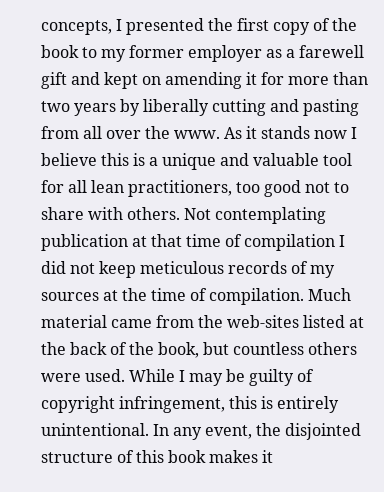concepts, I presented the first copy of the book to my former employer as a farewell gift and kept on amending it for more than two years by liberally cutting and pasting from all over the www. As it stands now I believe this is a unique and valuable tool for all lean practitioners, too good not to share with others. Not contemplating publication at that time of compilation I did not keep meticulous records of my sources at the time of compilation. Much material came from the web-sites listed at the back of the book, but countless others were used. While I may be guilty of copyright infringement, this is entirely unintentional. In any event, the disjointed structure of this book makes it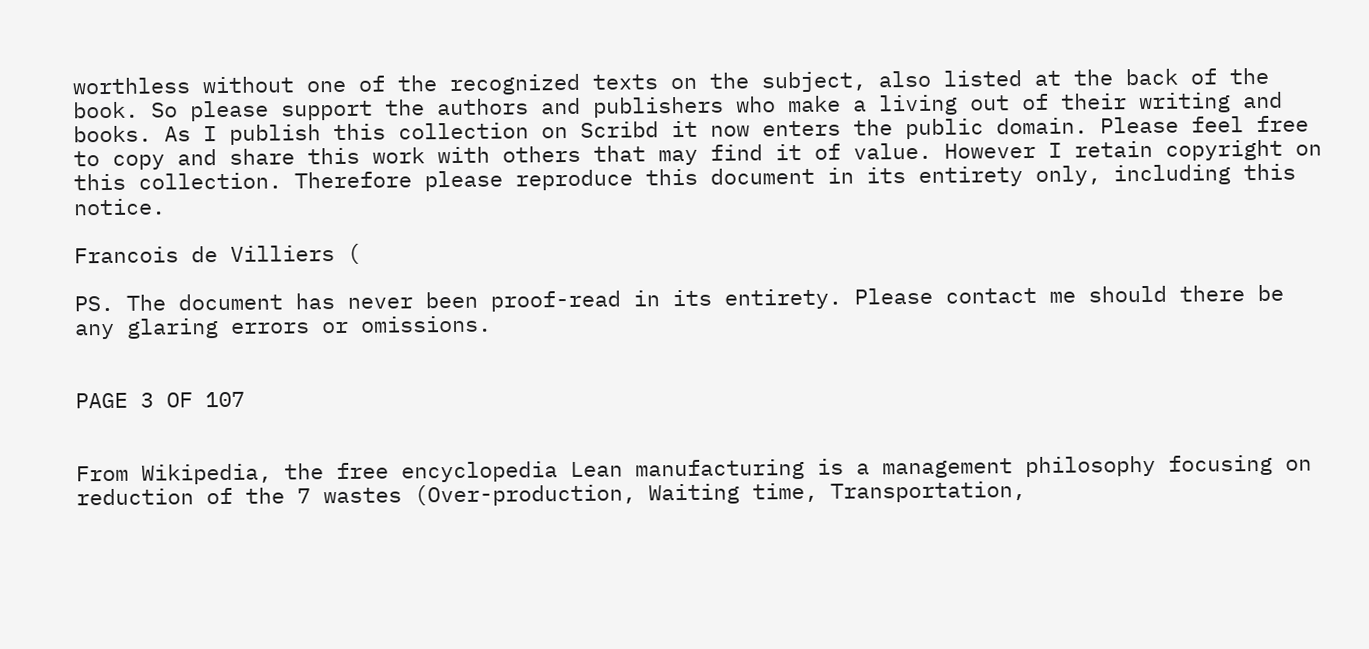worthless without one of the recognized texts on the subject, also listed at the back of the book. So please support the authors and publishers who make a living out of their writing and books. As I publish this collection on Scribd it now enters the public domain. Please feel free to copy and share this work with others that may find it of value. However I retain copyright on this collection. Therefore please reproduce this document in its entirety only, including this notice.

Francois de Villiers (

PS. The document has never been proof-read in its entirety. Please contact me should there be any glaring errors or omissions.


PAGE 3 OF 107


From Wikipedia, the free encyclopedia Lean manufacturing is a management philosophy focusing on reduction of the 7 wastes (Over-production, Waiting time, Transportation,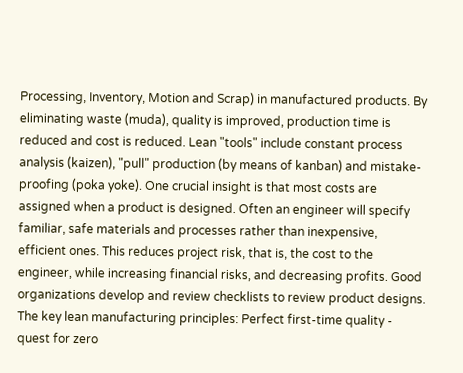Processing, Inventory, Motion and Scrap) in manufactured products. By eliminating waste (muda), quality is improved, production time is reduced and cost is reduced. Lean "tools" include constant process analysis (kaizen), "pull" production (by means of kanban) and mistake-proofing (poka yoke). One crucial insight is that most costs are assigned when a product is designed. Often an engineer will specify familiar, safe materials and processes rather than inexpensive, efficient ones. This reduces project risk, that is, the cost to the engineer, while increasing financial risks, and decreasing profits. Good organizations develop and review checklists to review product designs. The key lean manufacturing principles: Perfect first-time quality - quest for zero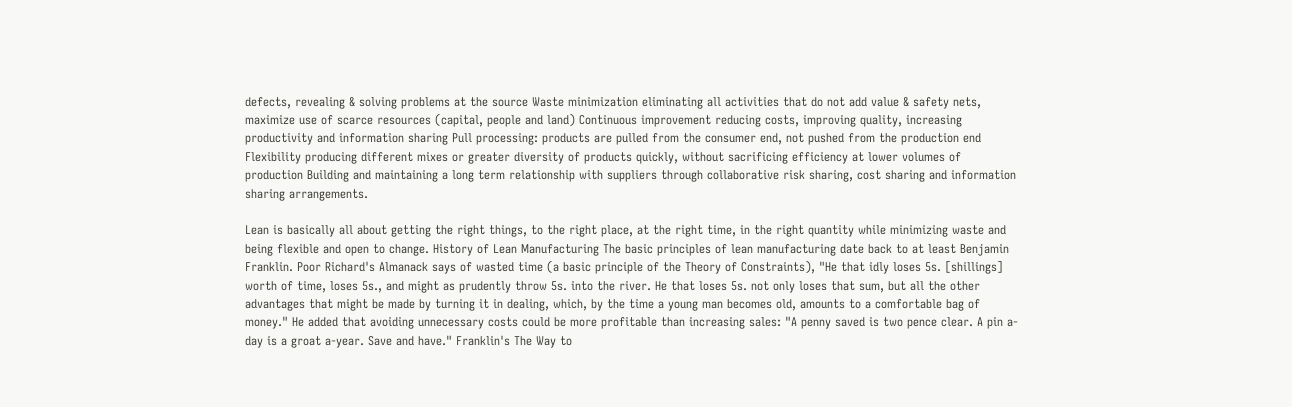defects, revealing & solving problems at the source Waste minimization eliminating all activities that do not add value & safety nets, maximize use of scarce resources (capital, people and land) Continuous improvement reducing costs, improving quality, increasing productivity and information sharing Pull processing: products are pulled from the consumer end, not pushed from the production end Flexibility producing different mixes or greater diversity of products quickly, without sacrificing efficiency at lower volumes of production Building and maintaining a long term relationship with suppliers through collaborative risk sharing, cost sharing and information sharing arrangements.

Lean is basically all about getting the right things, to the right place, at the right time, in the right quantity while minimizing waste and being flexible and open to change. History of Lean Manufacturing The basic principles of lean manufacturing date back to at least Benjamin Franklin. Poor Richard's Almanack says of wasted time (a basic principle of the Theory of Constraints), "He that idly loses 5s. [shillings] worth of time, loses 5s., and might as prudently throw 5s. into the river. He that loses 5s. not only loses that sum, but all the other advantages that might be made by turning it in dealing, which, by the time a young man becomes old, amounts to a comfortable bag of money." He added that avoiding unnecessary costs could be more profitable than increasing sales: "A penny saved is two pence clear. A pin a-day is a groat a-year. Save and have." Franklin's The Way to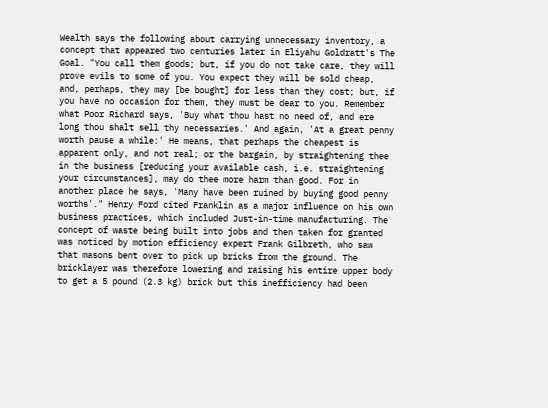Wealth says the following about carrying unnecessary inventory, a concept that appeared two centuries later in Eliyahu Goldratt's The Goal. "You call them goods; but, if you do not take care, they will prove evils to some of you. You expect they will be sold cheap, and, perhaps, they may [be bought] for less than they cost; but, if you have no occasion for them, they must be dear to you. Remember what Poor Richard says, 'Buy what thou hast no need of, and ere long thou shalt sell thy necessaries.' And again, 'At a great penny worth pause a while:' He means, that perhaps the cheapest is apparent only, and not real; or the bargain, by straightening thee in the business [reducing your available cash, i.e. straightening your circumstances], may do thee more harm than good. For in another place he says, 'Many have been ruined by buying good penny worths'." Henry Ford cited Franklin as a major influence on his own business practices, which included Just-in-time manufacturing. The concept of waste being built into jobs and then taken for granted was noticed by motion efficiency expert Frank Gilbreth, who saw that masons bent over to pick up bricks from the ground. The bricklayer was therefore lowering and raising his entire upper body to get a 5 pound (2.3 kg) brick but this inefficiency had been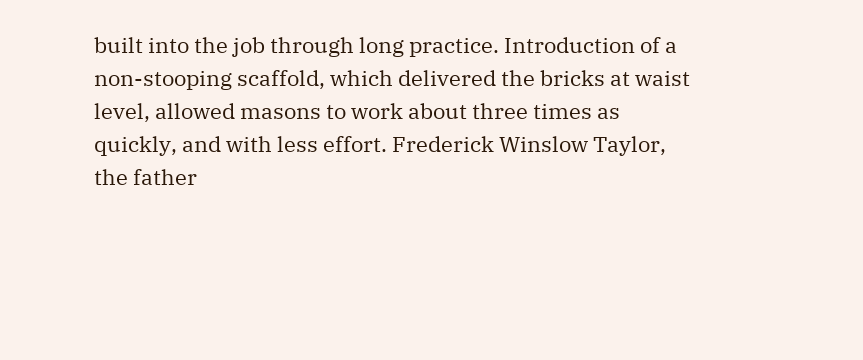built into the job through long practice. Introduction of a non-stooping scaffold, which delivered the bricks at waist level, allowed masons to work about three times as quickly, and with less effort. Frederick Winslow Taylor, the father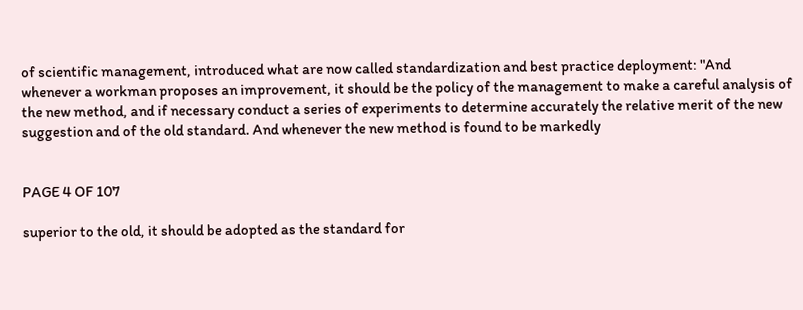of scientific management, introduced what are now called standardization and best practice deployment: "And whenever a workman proposes an improvement, it should be the policy of the management to make a careful analysis of the new method, and if necessary conduct a series of experiments to determine accurately the relative merit of the new suggestion and of the old standard. And whenever the new method is found to be markedly


PAGE 4 OF 107

superior to the old, it should be adopted as the standard for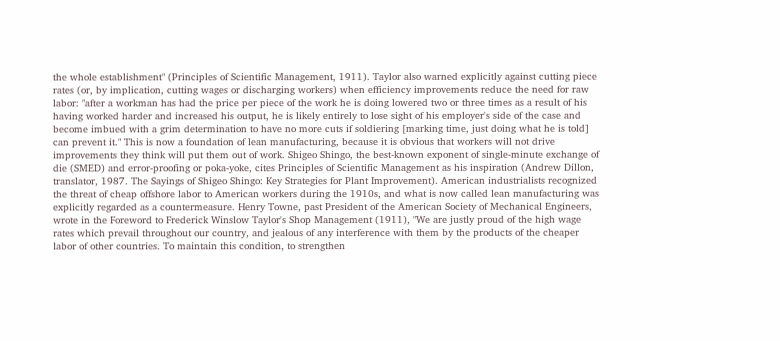the whole establishment" (Principles of Scientific Management, 1911). Taylor also warned explicitly against cutting piece rates (or, by implication, cutting wages or discharging workers) when efficiency improvements reduce the need for raw labor: "after a workman has had the price per piece of the work he is doing lowered two or three times as a result of his having worked harder and increased his output, he is likely entirely to lose sight of his employer's side of the case and become imbued with a grim determination to have no more cuts if soldiering [marking time, just doing what he is told] can prevent it." This is now a foundation of lean manufacturing, because it is obvious that workers will not drive improvements they think will put them out of work. Shigeo Shingo, the best-known exponent of single-minute exchange of die (SMED) and error-proofing or poka-yoke, cites Principles of Scientific Management as his inspiration (Andrew Dillon, translator, 1987. The Sayings of Shigeo Shingo: Key Strategies for Plant Improvement). American industrialists recognized the threat of cheap offshore labor to American workers during the 1910s, and what is now called lean manufacturing was explicitly regarded as a countermeasure. Henry Towne, past President of the American Society of Mechanical Engineers, wrote in the Foreword to Frederick Winslow Taylor's Shop Management (1911), "We are justly proud of the high wage rates which prevail throughout our country, and jealous of any interference with them by the products of the cheaper labor of other countries. To maintain this condition, to strengthen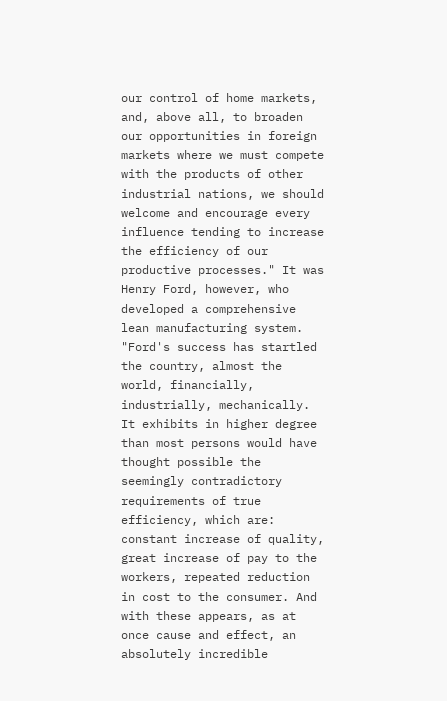our control of home markets, and, above all, to broaden our opportunities in foreign markets where we must compete with the products of other industrial nations, we should welcome and encourage every influence tending to increase the efficiency of our productive processes." It was Henry Ford, however, who developed a comprehensive lean manufacturing system. "Ford's success has startled the country, almost the world, financially, industrially, mechanically. It exhibits in higher degree than most persons would have thought possible the seemingly contradictory requirements of true efficiency, which are: constant increase of quality, great increase of pay to the workers, repeated reduction in cost to the consumer. And with these appears, as at once cause and effect, an absolutely incredible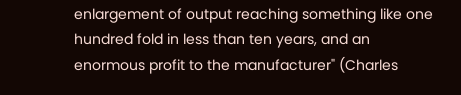enlargement of output reaching something like one hundred fold in less than ten years, and an enormous profit to the manufacturer" (Charles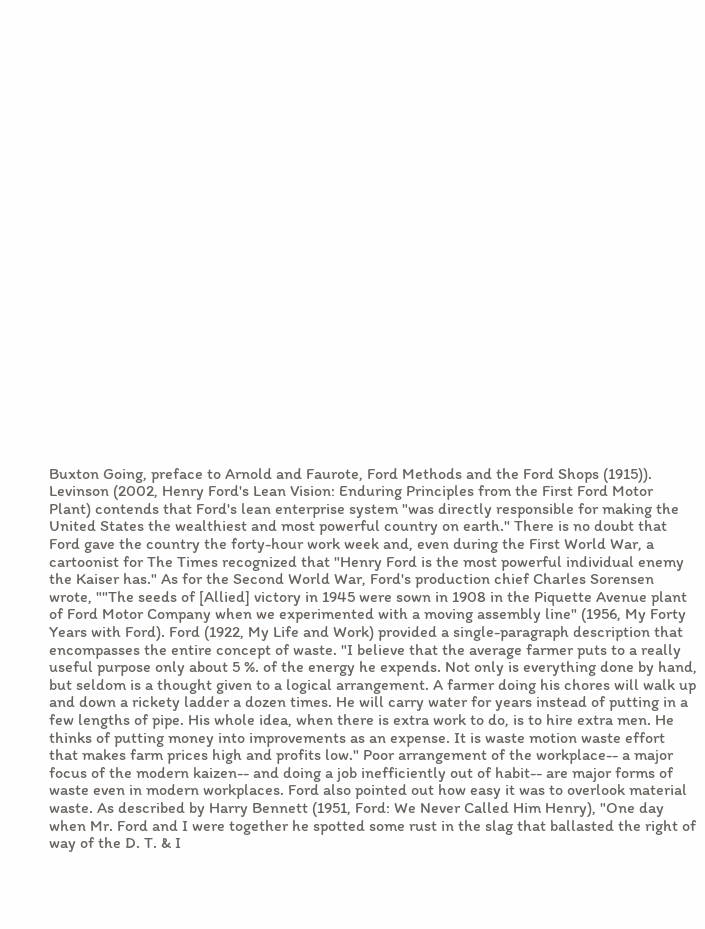Buxton Going, preface to Arnold and Faurote, Ford Methods and the Ford Shops (1915)). Levinson (2002, Henry Ford's Lean Vision: Enduring Principles from the First Ford Motor Plant) contends that Ford's lean enterprise system "was directly responsible for making the United States the wealthiest and most powerful country on earth." There is no doubt that Ford gave the country the forty-hour work week and, even during the First World War, a cartoonist for The Times recognized that "Henry Ford is the most powerful individual enemy the Kaiser has." As for the Second World War, Ford's production chief Charles Sorensen wrote, ""The seeds of [Allied] victory in 1945 were sown in 1908 in the Piquette Avenue plant of Ford Motor Company when we experimented with a moving assembly line" (1956, My Forty Years with Ford). Ford (1922, My Life and Work) provided a single-paragraph description that encompasses the entire concept of waste. "I believe that the average farmer puts to a really useful purpose only about 5 %. of the energy he expends. Not only is everything done by hand, but seldom is a thought given to a logical arrangement. A farmer doing his chores will walk up and down a rickety ladder a dozen times. He will carry water for years instead of putting in a few lengths of pipe. His whole idea, when there is extra work to do, is to hire extra men. He thinks of putting money into improvements as an expense. It is waste motion waste effort that makes farm prices high and profits low." Poor arrangement of the workplace-- a major focus of the modern kaizen-- and doing a job inefficiently out of habit-- are major forms of waste even in modern workplaces. Ford also pointed out how easy it was to overlook material waste. As described by Harry Bennett (1951, Ford: We Never Called Him Henry), "One day when Mr. Ford and I were together he spotted some rust in the slag that ballasted the right of way of the D. T. & I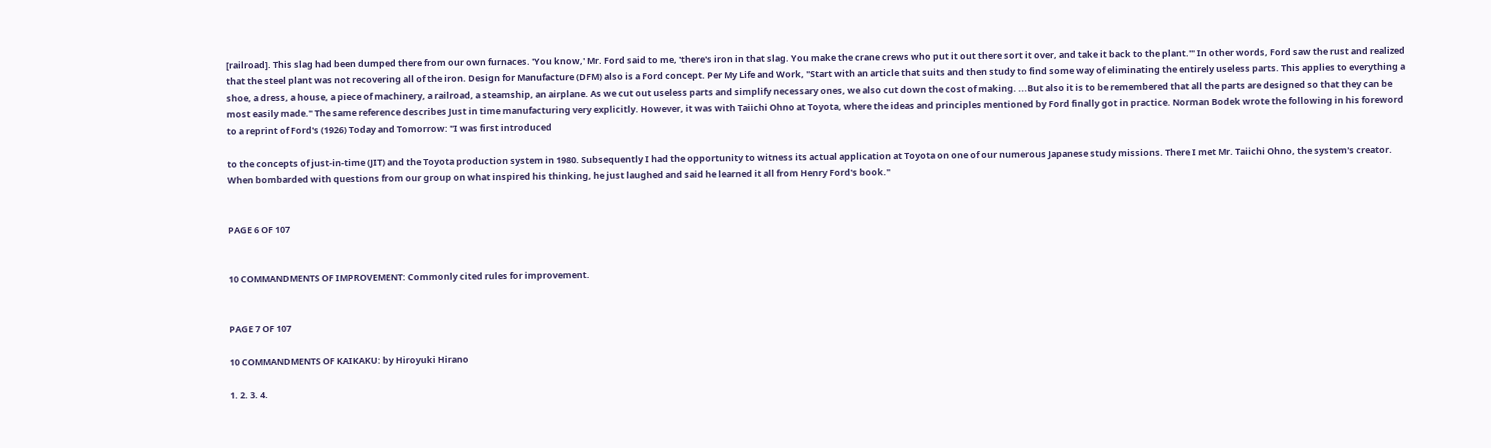[railroad]. This slag had been dumped there from our own furnaces. 'You know,' Mr. Ford said to me, 'there's iron in that slag. You make the crane crews who put it out there sort it over, and take it back to the plant.'" In other words, Ford saw the rust and realized that the steel plant was not recovering all of the iron. Design for Manufacture (DFM) also is a Ford concept. Per My Life and Work, "Start with an article that suits and then study to find some way of eliminating the entirely useless parts. This applies to everything a shoe, a dress, a house, a piece of machinery, a railroad, a steamship, an airplane. As we cut out useless parts and simplify necessary ones, we also cut down the cost of making. ...But also it is to be remembered that all the parts are designed so that they can be most easily made." The same reference describes Just in time manufacturing very explicitly. However, it was with Taiichi Ohno at Toyota, where the ideas and principles mentioned by Ford finally got in practice. Norman Bodek wrote the following in his foreword to a reprint of Ford's (1926) Today and Tomorrow: "I was first introduced

to the concepts of just-in-time (JIT) and the Toyota production system in 1980. Subsequently I had the opportunity to witness its actual application at Toyota on one of our numerous Japanese study missions. There I met Mr. Taiichi Ohno, the system's creator. When bombarded with questions from our group on what inspired his thinking, he just laughed and said he learned it all from Henry Ford's book."


PAGE 6 OF 107


10 COMMANDMENTS OF IMPROVEMENT: Commonly cited rules for improvement.


PAGE 7 OF 107

10 COMMANDMENTS OF KAIKAKU: by Hiroyuki Hirano

1. 2. 3. 4.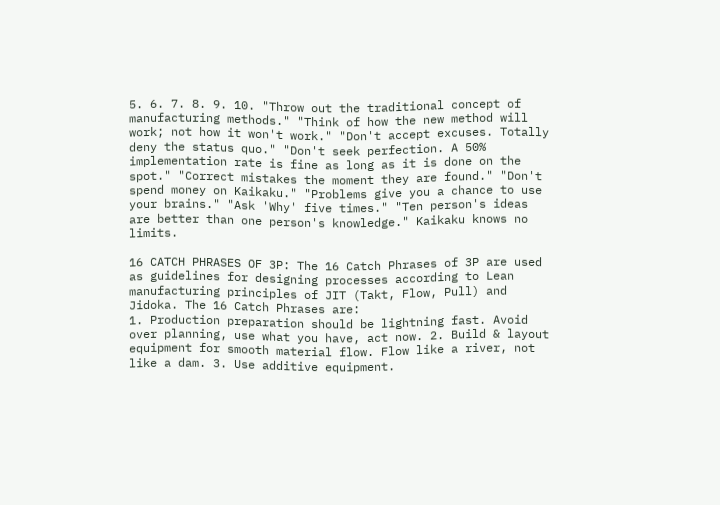5. 6. 7. 8. 9. 10. "Throw out the traditional concept of manufacturing methods." "Think of how the new method will work; not how it won't work." "Don't accept excuses. Totally deny the status quo." "Don't seek perfection. A 50% implementation rate is fine as long as it is done on the spot." "Correct mistakes the moment they are found." "Don't spend money on Kaikaku." "Problems give you a chance to use your brains." "Ask 'Why' five times." "Ten person's ideas are better than one person's knowledge." Kaikaku knows no limits.

16 CATCH PHRASES OF 3P: The 16 Catch Phrases of 3P are used as guidelines for designing processes according to Lean manufacturing principles of JIT (Takt, Flow, Pull) and Jidoka. The 16 Catch Phrases are:
1. Production preparation should be lightning fast. Avoid over planning, use what you have, act now. 2. Build & layout equipment for smooth material flow. Flow like a river, not like a dam. 3. Use additive equipment.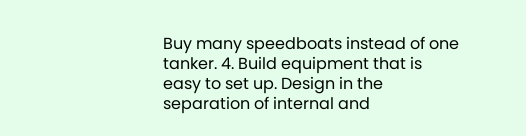Buy many speedboats instead of one tanker. 4. Build equipment that is easy to set up. Design in the separation of internal and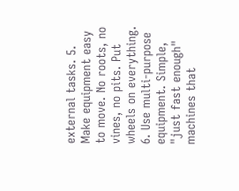external tasks. 5. Make equipment easy to move. No roots, no vines, no pits. Put wheels on everything. 6. Use multi-purpose equipment. Simple, "just fast enough" machines that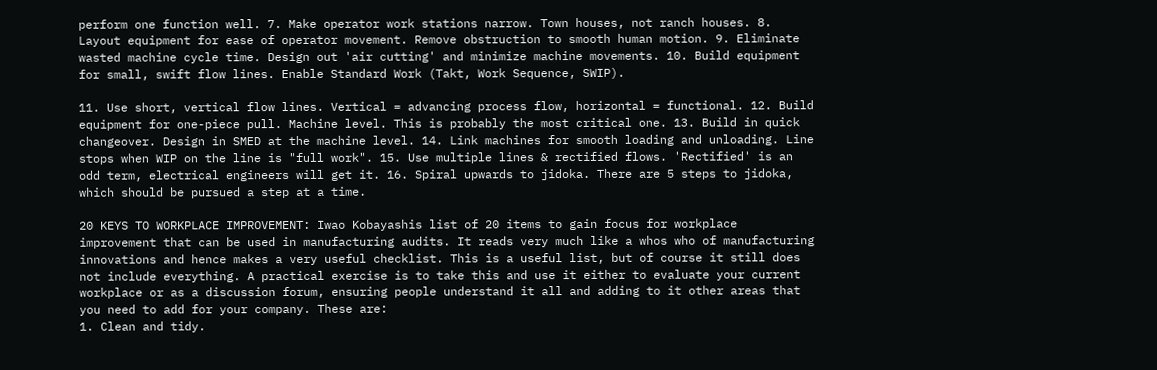perform one function well. 7. Make operator work stations narrow. Town houses, not ranch houses. 8. Layout equipment for ease of operator movement. Remove obstruction to smooth human motion. 9. Eliminate wasted machine cycle time. Design out 'air cutting' and minimize machine movements. 10. Build equipment for small, swift flow lines. Enable Standard Work (Takt, Work Sequence, SWIP).

11. Use short, vertical flow lines. Vertical = advancing process flow, horizontal = functional. 12. Build equipment for one-piece pull. Machine level. This is probably the most critical one. 13. Build in quick changeover. Design in SMED at the machine level. 14. Link machines for smooth loading and unloading. Line stops when WIP on the line is "full work". 15. Use multiple lines & rectified flows. 'Rectified' is an odd term, electrical engineers will get it. 16. Spiral upwards to jidoka. There are 5 steps to jidoka, which should be pursued a step at a time.

20 KEYS TO WORKPLACE IMPROVEMENT: Iwao Kobayashis list of 20 items to gain focus for workplace improvement that can be used in manufacturing audits. It reads very much like a whos who of manufacturing innovations and hence makes a very useful checklist. This is a useful list, but of course it still does not include everything. A practical exercise is to take this and use it either to evaluate your current workplace or as a discussion forum, ensuring people understand it all and adding to it other areas that you need to add for your company. These are:
1. Clean and tidy.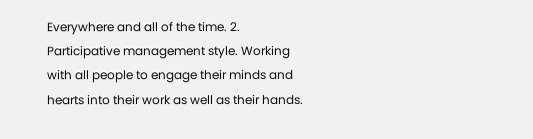Everywhere and all of the time. 2. Participative management style. Working with all people to engage their minds and hearts into their work as well as their hands.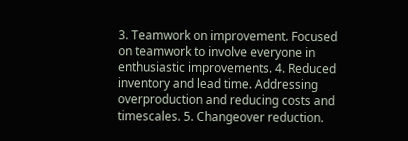3. Teamwork on improvement. Focused on teamwork to involve everyone in enthusiastic improvements. 4. Reduced inventory and lead time. Addressing overproduction and reducing costs and timescales. 5. Changeover reduction.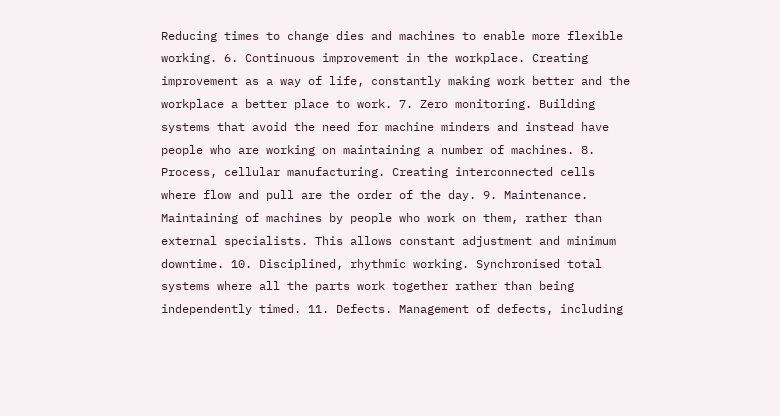Reducing times to change dies and machines to enable more flexible working. 6. Continuous improvement in the workplace. Creating improvement as a way of life, constantly making work better and the workplace a better place to work. 7. Zero monitoring. Building systems that avoid the need for machine minders and instead have people who are working on maintaining a number of machines. 8. Process, cellular manufacturing. Creating interconnected cells where flow and pull are the order of the day. 9. Maintenance. Maintaining of machines by people who work on them, rather than external specialists. This allows constant adjustment and minimum downtime. 10. Disciplined, rhythmic working. Synchronised total systems where all the parts work together rather than being independently timed. 11. Defects. Management of defects, including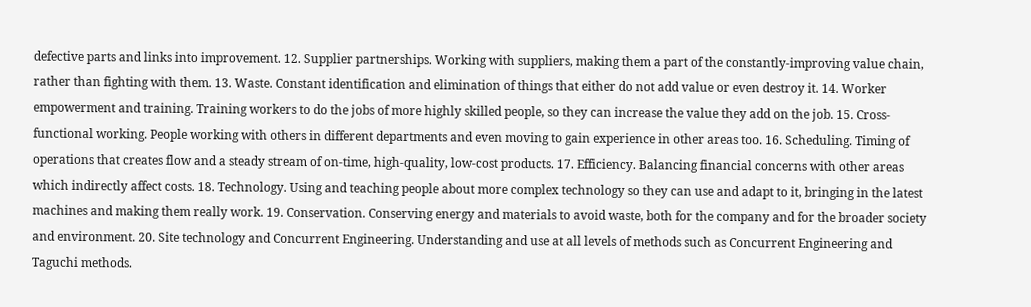defective parts and links into improvement. 12. Supplier partnerships. Working with suppliers, making them a part of the constantly-improving value chain, rather than fighting with them. 13. Waste. Constant identification and elimination of things that either do not add value or even destroy it. 14. Worker empowerment and training. Training workers to do the jobs of more highly skilled people, so they can increase the value they add on the job. 15. Cross-functional working. People working with others in different departments and even moving to gain experience in other areas too. 16. Scheduling. Timing of operations that creates flow and a steady stream of on-time, high-quality, low-cost products. 17. Efficiency. Balancing financial concerns with other areas which indirectly affect costs. 18. Technology. Using and teaching people about more complex technology so they can use and adapt to it, bringing in the latest machines and making them really work. 19. Conservation. Conserving energy and materials to avoid waste, both for the company and for the broader society and environment. 20. Site technology and Concurrent Engineering. Understanding and use at all levels of methods such as Concurrent Engineering and Taguchi methods.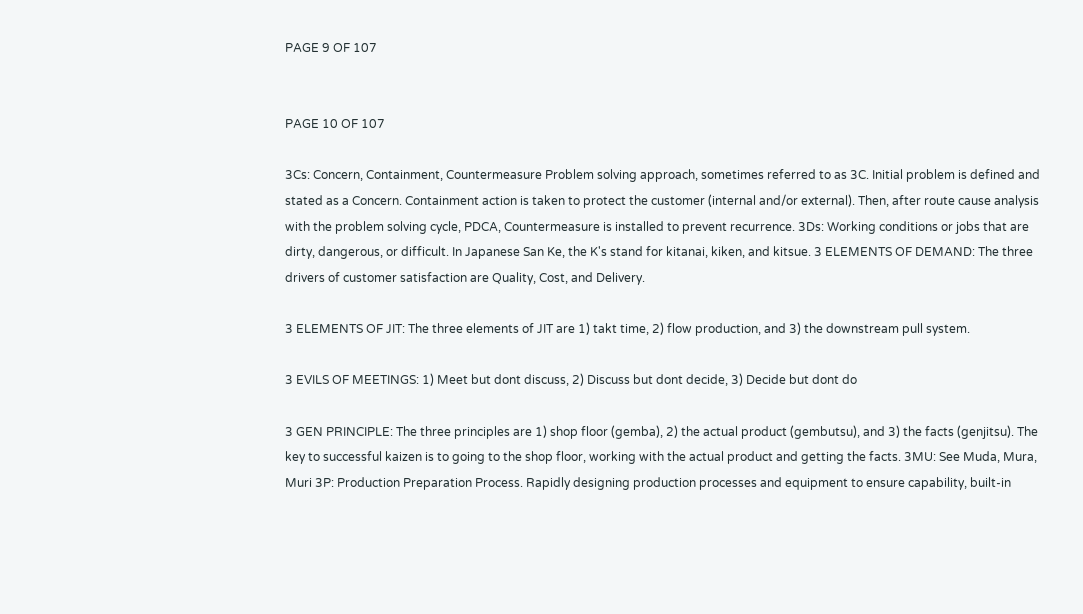PAGE 9 OF 107


PAGE 10 OF 107

3Cs: Concern, Containment, Countermeasure Problem solving approach, sometimes referred to as 3C. Initial problem is defined and stated as a Concern. Containment action is taken to protect the customer (internal and/or external). Then, after route cause analysis with the problem solving cycle, PDCA, Countermeasure is installed to prevent recurrence. 3Ds: Working conditions or jobs that are dirty, dangerous, or difficult. In Japanese San Ke, the K's stand for kitanai, kiken, and kitsue. 3 ELEMENTS OF DEMAND: The three drivers of customer satisfaction are Quality, Cost, and Delivery.

3 ELEMENTS OF JIT: The three elements of JIT are 1) takt time, 2) flow production, and 3) the downstream pull system.

3 EVILS OF MEETINGS: 1) Meet but dont discuss, 2) Discuss but dont decide, 3) Decide but dont do

3 GEN PRINCIPLE: The three principles are 1) shop floor (gemba), 2) the actual product (gembutsu), and 3) the facts (genjitsu). The key to successful kaizen is to going to the shop floor, working with the actual product and getting the facts. 3MU: See Muda, Mura, Muri 3P: Production Preparation Process. Rapidly designing production processes and equipment to ensure capability, built-in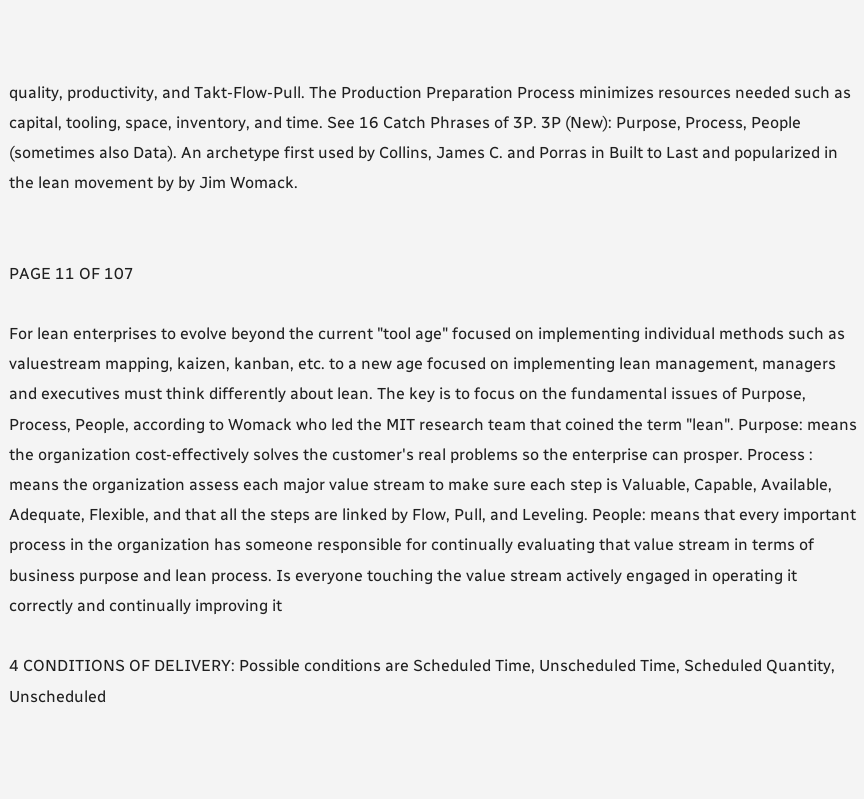quality, productivity, and Takt-Flow-Pull. The Production Preparation Process minimizes resources needed such as capital, tooling, space, inventory, and time. See 16 Catch Phrases of 3P. 3P (New): Purpose, Process, People (sometimes also Data). An archetype first used by Collins, James C. and Porras in Built to Last and popularized in the lean movement by by Jim Womack.


PAGE 11 OF 107

For lean enterprises to evolve beyond the current "tool age" focused on implementing individual methods such as valuestream mapping, kaizen, kanban, etc. to a new age focused on implementing lean management, managers and executives must think differently about lean. The key is to focus on the fundamental issues of Purpose, Process, People, according to Womack who led the MIT research team that coined the term "lean". Purpose: means the organization cost-effectively solves the customer's real problems so the enterprise can prosper. Process : means the organization assess each major value stream to make sure each step is Valuable, Capable, Available, Adequate, Flexible, and that all the steps are linked by Flow, Pull, and Leveling. People: means that every important process in the organization has someone responsible for continually evaluating that value stream in terms of business purpose and lean process. Is everyone touching the value stream actively engaged in operating it correctly and continually improving it

4 CONDITIONS OF DELIVERY: Possible conditions are Scheduled Time, Unscheduled Time, Scheduled Quantity, Unscheduled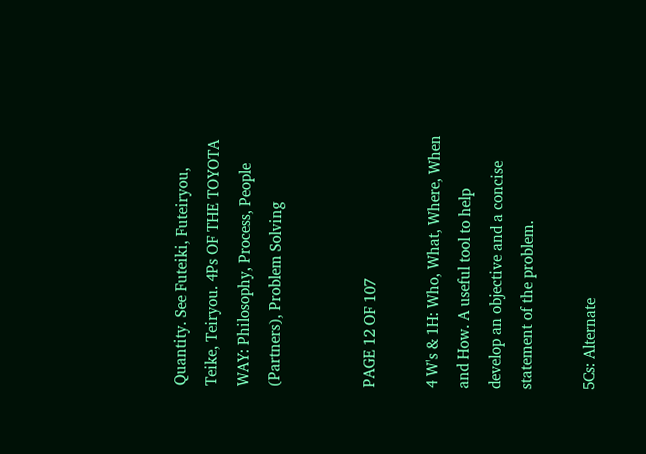Quantity. See Futeiki, Futeiryou, Teike, Teiryou. 4Ps OF THE TOYOTA WAY: Philosophy, Process, People (Partners), Problem Solving


PAGE 12 OF 107

4 W's & 1H: Who, What, Where, When and How. A useful tool to help develop an objective and a concise statement of the problem.

5Cs: Alternate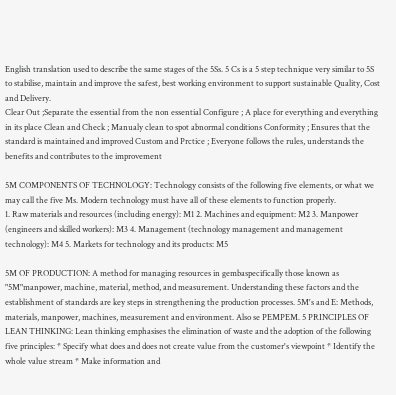English translation used to describe the same stages of the 5Ss. 5 Cs is a 5 step technique very similar to 5S to stabilise, maintain and improve the safest, best working environment to support sustainable Quality, Cost and Delivery.
Clear Out ;Separate the essential from the non essential Configure ; A place for everything and everything in its place Clean and Check ; Manualy clean to spot abnormal conditions Conformity ; Ensures that the standard is maintained and improved Custom and Prctice ; Everyone follows the rules, understands the benefits and contributes to the improvement

5M COMPONENTS OF TECHNOLOGY: Technology consists of the following five elements, or what we may call the five Ms. Modern technology must have all of these elements to function properly.
1. Raw materials and resources (including energy): M1 2. Machines and equipment: M2 3. Manpower (engineers and skilled workers): M3 4. Management (technology management and management technology): M4 5. Markets for technology and its products: M5

5M OF PRODUCTION: A method for managing resources in gembaspecifically those known as "5M"manpower, machine, material, method, and measurement. Understanding these factors and the establishment of standards are key steps in strengthening the production processes. 5M's and E: Methods, materials, manpower, machines, measurement and environment. Also se PEMPEM. 5 PRINCIPLES OF LEAN THINKING: Lean thinking emphasises the elimination of waste and the adoption of the following five principles: * Specify what does and does not create value from the customer's viewpoint * Identify the whole value stream * Make information and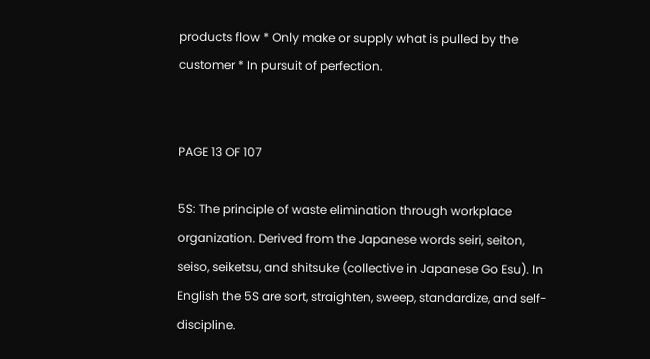products flow * Only make or supply what is pulled by the customer * In pursuit of perfection.


PAGE 13 OF 107

5S: The principle of waste elimination through workplace organization. Derived from the Japanese words seiri, seiton, seiso, seiketsu, and shitsuke (collective in Japanese Go Esu). In English the 5S are sort, straighten, sweep, standardize, and self-discipline.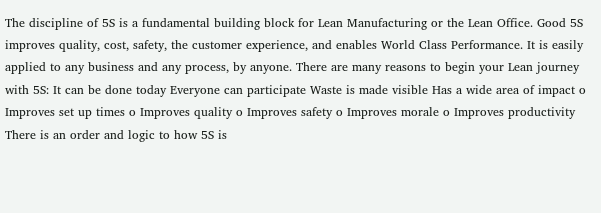The discipline of 5S is a fundamental building block for Lean Manufacturing or the Lean Office. Good 5S improves quality, cost, safety, the customer experience, and enables World Class Performance. It is easily applied to any business and any process, by anyone. There are many reasons to begin your Lean journey with 5S: It can be done today Everyone can participate Waste is made visible Has a wide area of impact o Improves set up times o Improves quality o Improves safety o Improves morale o Improves productivity There is an order and logic to how 5S is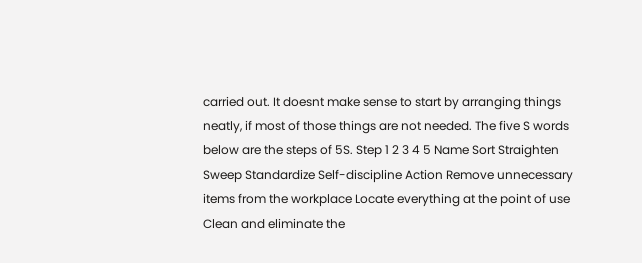carried out. It doesnt make sense to start by arranging things neatly, if most of those things are not needed. The five S words below are the steps of 5S. Step 1 2 3 4 5 Name Sort Straighten Sweep Standardize Self-discipline Action Remove unnecessary items from the workplace Locate everything at the point of use Clean and eliminate the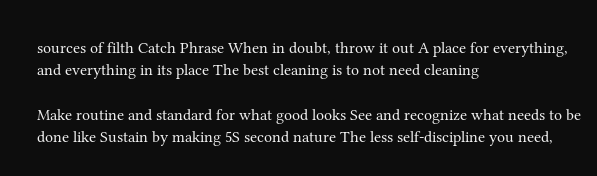sources of filth Catch Phrase When in doubt, throw it out A place for everything, and everything in its place The best cleaning is to not need cleaning

Make routine and standard for what good looks See and recognize what needs to be done like Sustain by making 5S second nature The less self-discipline you need,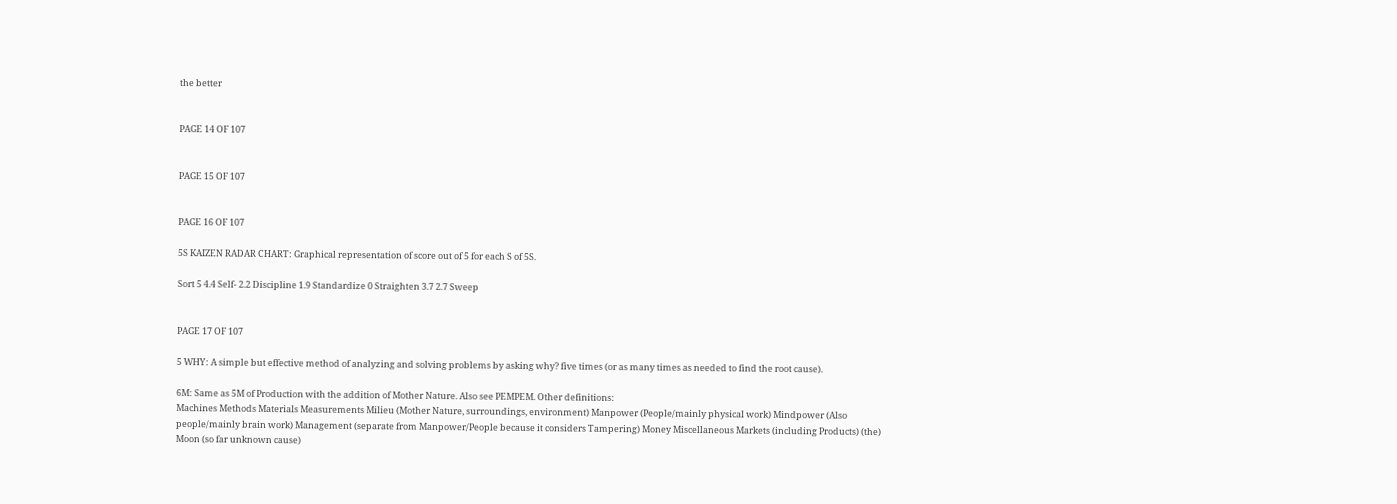the better


PAGE 14 OF 107


PAGE 15 OF 107


PAGE 16 OF 107

5S KAIZEN RADAR CHART: Graphical representation of score out of 5 for each S of 5S.

Sort 5 4.4 Self- 2.2 Discipline 1.9 Standardize 0 Straighten 3.7 2.7 Sweep


PAGE 17 OF 107

5 WHY: A simple but effective method of analyzing and solving problems by asking why? five times (or as many times as needed to find the root cause).

6M: Same as 5M of Production with the addition of Mother Nature. Also see PEMPEM. Other definitions:
Machines Methods Materials Measurements Milieu (Mother Nature, surroundings, environment) Manpower (People/mainly physical work) Mindpower (Also people/mainly brain work) Management (separate from Manpower/People because it considers Tampering) Money Miscellaneous Markets (including Products) (the) Moon (so far unknown cause)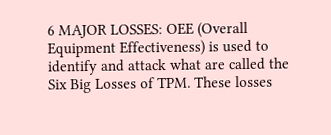6 MAJOR LOSSES: OEE (Overall Equipment Effectiveness) is used to identify and attack what are called the Six Big Losses of TPM. These losses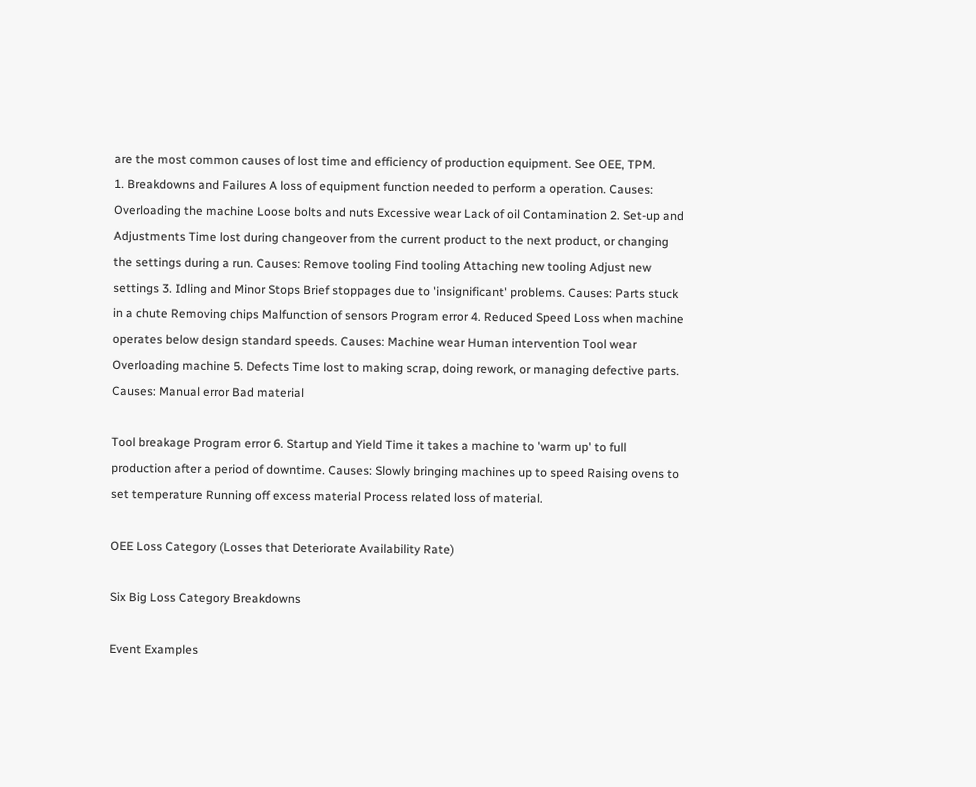are the most common causes of lost time and efficiency of production equipment. See OEE, TPM.
1. Breakdowns and Failures A loss of equipment function needed to perform a operation. Causes: Overloading the machine Loose bolts and nuts Excessive wear Lack of oil Contamination 2. Set-up and Adjustments Time lost during changeover from the current product to the next product, or changing the settings during a run. Causes: Remove tooling Find tooling Attaching new tooling Adjust new settings 3. Idling and Minor Stops Brief stoppages due to 'insignificant' problems. Causes: Parts stuck in a chute Removing chips Malfunction of sensors Program error 4. Reduced Speed Loss when machine operates below design standard speeds. Causes: Machine wear Human intervention Tool wear Overloading machine 5. Defects Time lost to making scrap, doing rework, or managing defective parts. Causes: Manual error Bad material

Tool breakage Program error 6. Startup and Yield Time it takes a machine to 'warm up' to full production after a period of downtime. Causes: Slowly bringing machines up to speed Raising ovens to set temperature Running off excess material Process related loss of material.

OEE Loss Category (Losses that Deteriorate Availability Rate)

Six Big Loss Category Breakdowns

Event Examples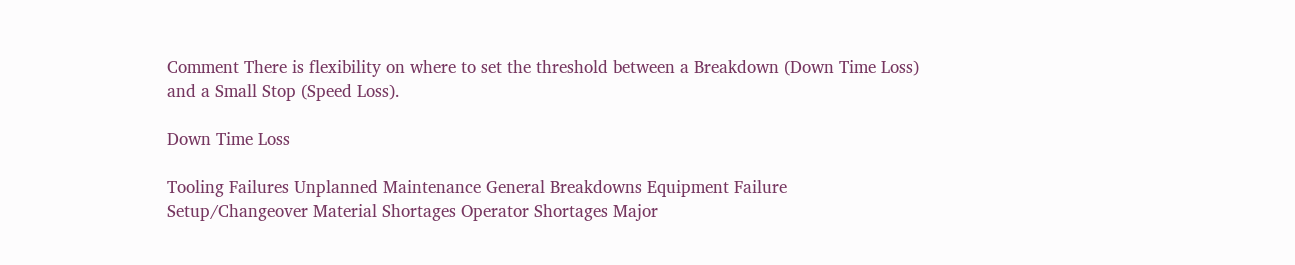Comment There is flexibility on where to set the threshold between a Breakdown (Down Time Loss) and a Small Stop (Speed Loss).

Down Time Loss

Tooling Failures Unplanned Maintenance General Breakdowns Equipment Failure Setup/Changeover Material Shortages Operator Shortages Major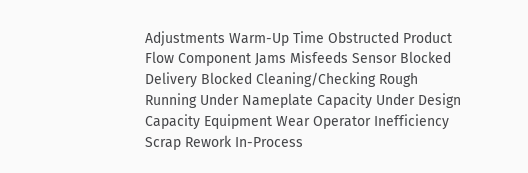Adjustments Warm-Up Time Obstructed Product Flow Component Jams Misfeeds Sensor Blocked Delivery Blocked Cleaning/Checking Rough Running Under Nameplate Capacity Under Design Capacity Equipment Wear Operator Inefficiency Scrap Rework In-Process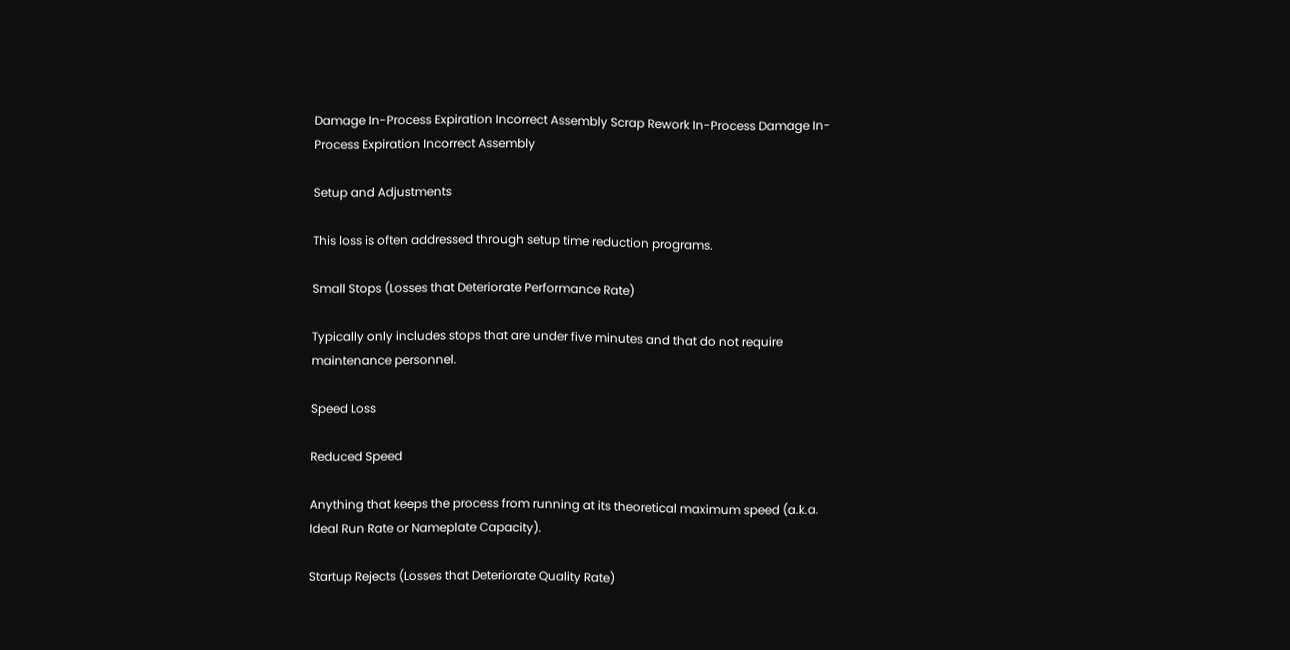Damage In-Process Expiration Incorrect Assembly Scrap Rework In-Process Damage In-Process Expiration Incorrect Assembly

Setup and Adjustments

This loss is often addressed through setup time reduction programs.

Small Stops (Losses that Deteriorate Performance Rate)

Typically only includes stops that are under five minutes and that do not require maintenance personnel.

Speed Loss

Reduced Speed

Anything that keeps the process from running at its theoretical maximum speed (a.k.a. Ideal Run Rate or Nameplate Capacity).

Startup Rejects (Losses that Deteriorate Quality Rate)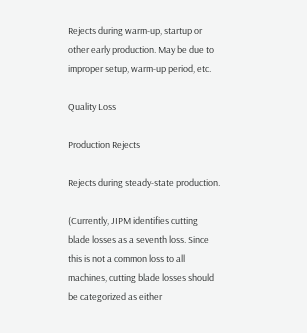Rejects during warm-up, startup or other early production. May be due to improper setup, warm-up period, etc.

Quality Loss

Production Rejects

Rejects during steady-state production.

(Currently, JIPM identifies cutting blade losses as a seventh loss. Since this is not a common loss to all machines, cutting blade losses should be categorized as either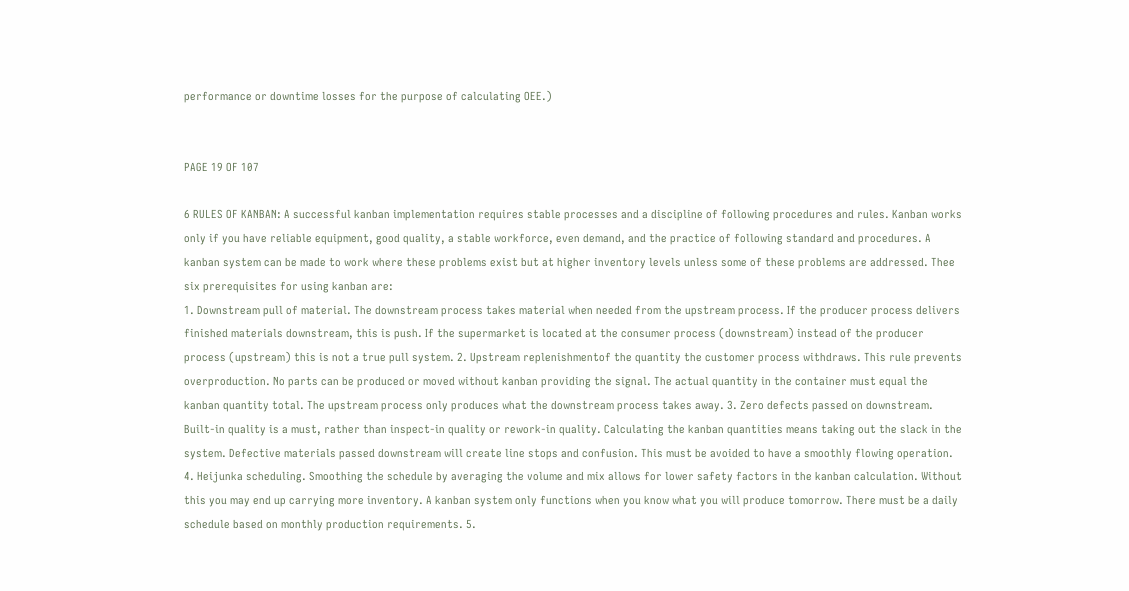performance or downtime losses for the purpose of calculating OEE.)


PAGE 19 OF 107

6 RULES OF KANBAN: A successful kanban implementation requires stable processes and a discipline of following procedures and rules. Kanban works only if you have reliable equipment, good quality, a stable workforce, even demand, and the practice of following standard and procedures. A kanban system can be made to work where these problems exist but at higher inventory levels unless some of these problems are addressed. Thee six prerequisites for using kanban are:
1. Downstream pull of material. The downstream process takes material when needed from the upstream process. If the producer process delivers finished materials downstream, this is push. If the supermarket is located at the consumer process (downstream) instead of the producer process (upstream) this is not a true pull system. 2. Upstream replenishmentof the quantity the customer process withdraws. This rule prevents overproduction. No parts can be produced or moved without kanban providing the signal. The actual quantity in the container must equal the kanban quantity total. The upstream process only produces what the downstream process takes away. 3. Zero defects passed on downstream. Built-in quality is a must, rather than inspect-in quality or rework-in quality. Calculating the kanban quantities means taking out the slack in the system. Defective materials passed downstream will create line stops and confusion. This must be avoided to have a smoothly flowing operation. 4. Heijunka scheduling. Smoothing the schedule by averaging the volume and mix allows for lower safety factors in the kanban calculation. Without this you may end up carrying more inventory. A kanban system only functions when you know what you will produce tomorrow. There must be a daily schedule based on monthly production requirements. 5.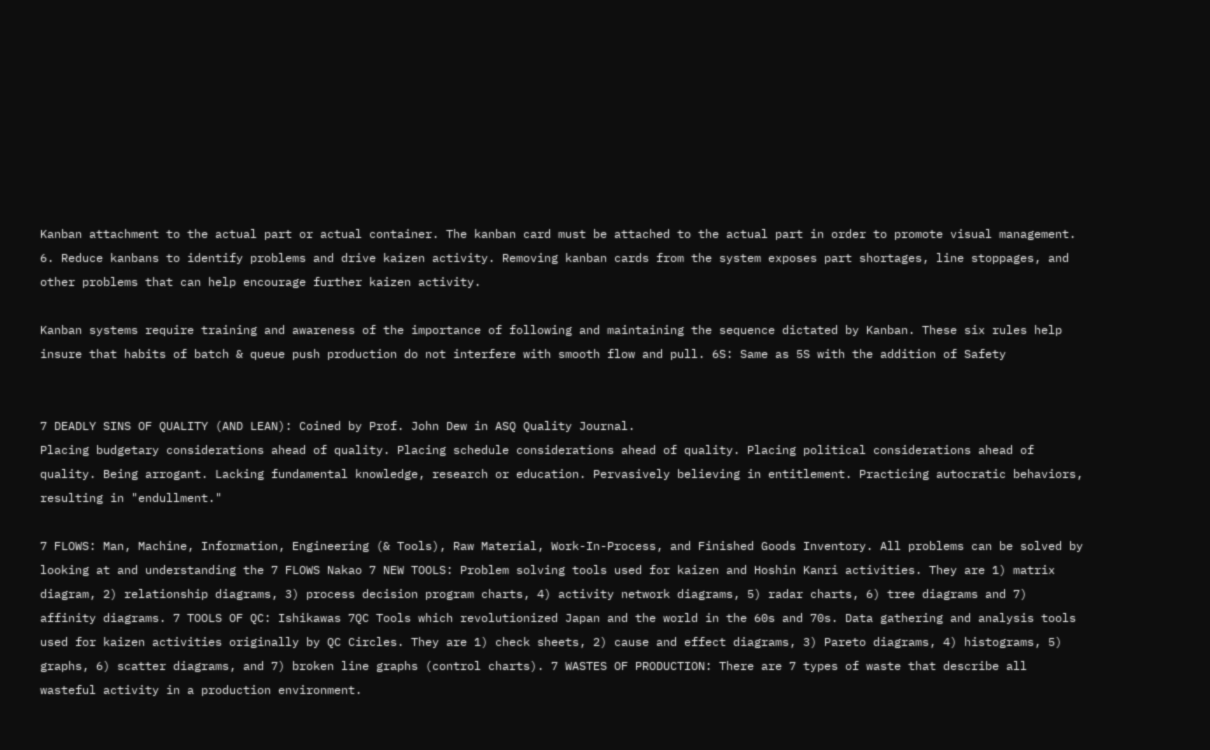Kanban attachment to the actual part or actual container. The kanban card must be attached to the actual part in order to promote visual management. 6. Reduce kanbans to identify problems and drive kaizen activity. Removing kanban cards from the system exposes part shortages, line stoppages, and other problems that can help encourage further kaizen activity.

Kanban systems require training and awareness of the importance of following and maintaining the sequence dictated by Kanban. These six rules help insure that habits of batch & queue push production do not interfere with smooth flow and pull. 6S: Same as 5S with the addition of Safety


7 DEADLY SINS OF QUALITY (AND LEAN): Coined by Prof. John Dew in ASQ Quality Journal.
Placing budgetary considerations ahead of quality. Placing schedule considerations ahead of quality. Placing political considerations ahead of quality. Being arrogant. Lacking fundamental knowledge, research or education. Pervasively believing in entitlement. Practicing autocratic behaviors, resulting in "endullment."

7 FLOWS: Man, Machine, Information, Engineering (& Tools), Raw Material, Work-In-Process, and Finished Goods Inventory. All problems can be solved by looking at and understanding the 7 FLOWS Nakao 7 NEW TOOLS: Problem solving tools used for kaizen and Hoshin Kanri activities. They are 1) matrix diagram, 2) relationship diagrams, 3) process decision program charts, 4) activity network diagrams, 5) radar charts, 6) tree diagrams and 7) affinity diagrams. 7 TOOLS OF QC: Ishikawas 7QC Tools which revolutionized Japan and the world in the 60s and 70s. Data gathering and analysis tools used for kaizen activities originally by QC Circles. They are 1) check sheets, 2) cause and effect diagrams, 3) Pareto diagrams, 4) histograms, 5) graphs, 6) scatter diagrams, and 7) broken line graphs (control charts). 7 WASTES OF PRODUCTION: There are 7 types of waste that describe all wasteful activity in a production environment.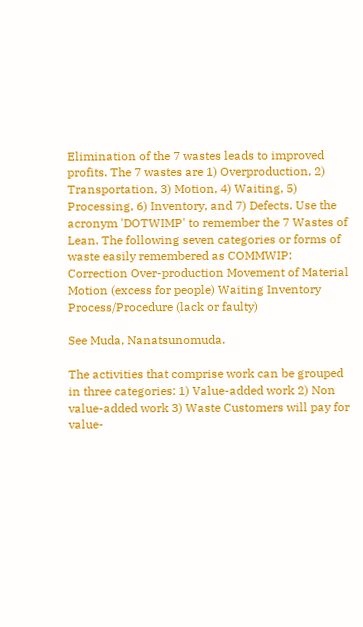Elimination of the 7 wastes leads to improved profits. The 7 wastes are 1) Overproduction, 2) Transportation, 3) Motion, 4) Waiting, 5) Processing, 6) Inventory, and 7) Defects. Use the acronym 'DOTWIMP' to remember the 7 Wastes of Lean. The following seven categories or forms of waste easily remembered as COMMWIP:
Correction Over-production Movement of Material Motion (excess for people) Waiting Inventory Process/Procedure (lack or faulty)

See Muda, Nanatsunomuda.

The activities that comprise work can be grouped in three categories: 1) Value-added work 2) Non value-added work 3) Waste Customers will pay for value-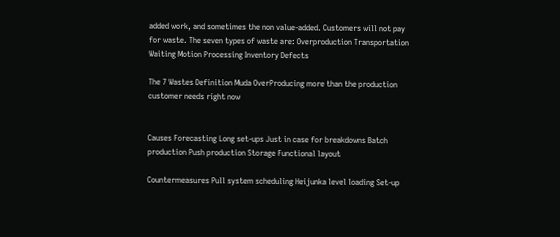added work, and sometimes the non value-added. Customers will not pay for waste. The seven types of waste are: Overproduction Transportation Waiting Motion Processing Inventory Defects

The 7 Wastes Definition Muda OverProducing more than the production customer needs right now


Causes Forecasting Long set-ups Just in case for breakdowns Batch production Push production Storage Functional layout

Countermeasures Pull system scheduling Heijunka level loading Set-up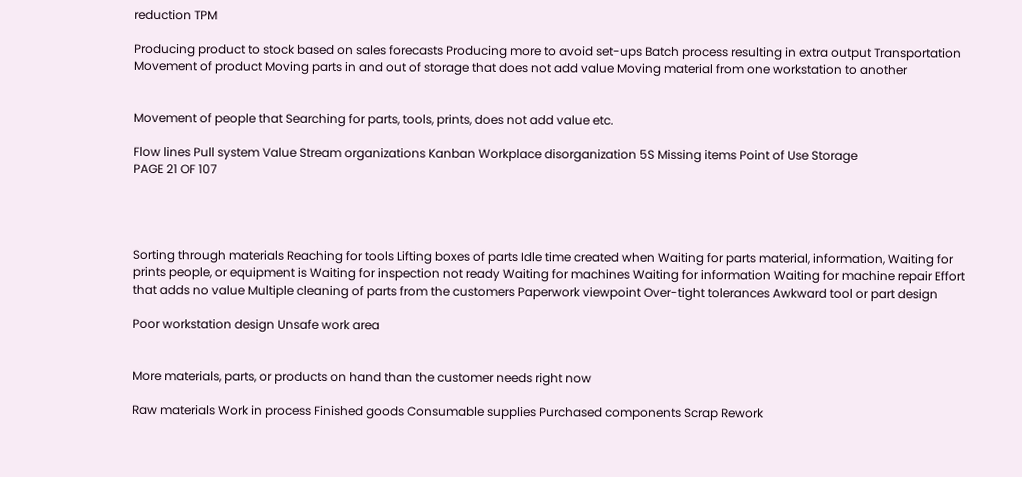reduction TPM

Producing product to stock based on sales forecasts Producing more to avoid set-ups Batch process resulting in extra output Transportation Movement of product Moving parts in and out of storage that does not add value Moving material from one workstation to another


Movement of people that Searching for parts, tools, prints, does not add value etc.

Flow lines Pull system Value Stream organizations Kanban Workplace disorganization 5S Missing items Point of Use Storage
PAGE 21 OF 107




Sorting through materials Reaching for tools Lifting boxes of parts Idle time created when Waiting for parts material, information, Waiting for prints people, or equipment is Waiting for inspection not ready Waiting for machines Waiting for information Waiting for machine repair Effort that adds no value Multiple cleaning of parts from the customers Paperwork viewpoint Over-tight tolerances Awkward tool or part design

Poor workstation design Unsafe work area


More materials, parts, or products on hand than the customer needs right now

Raw materials Work in process Finished goods Consumable supplies Purchased components Scrap Rework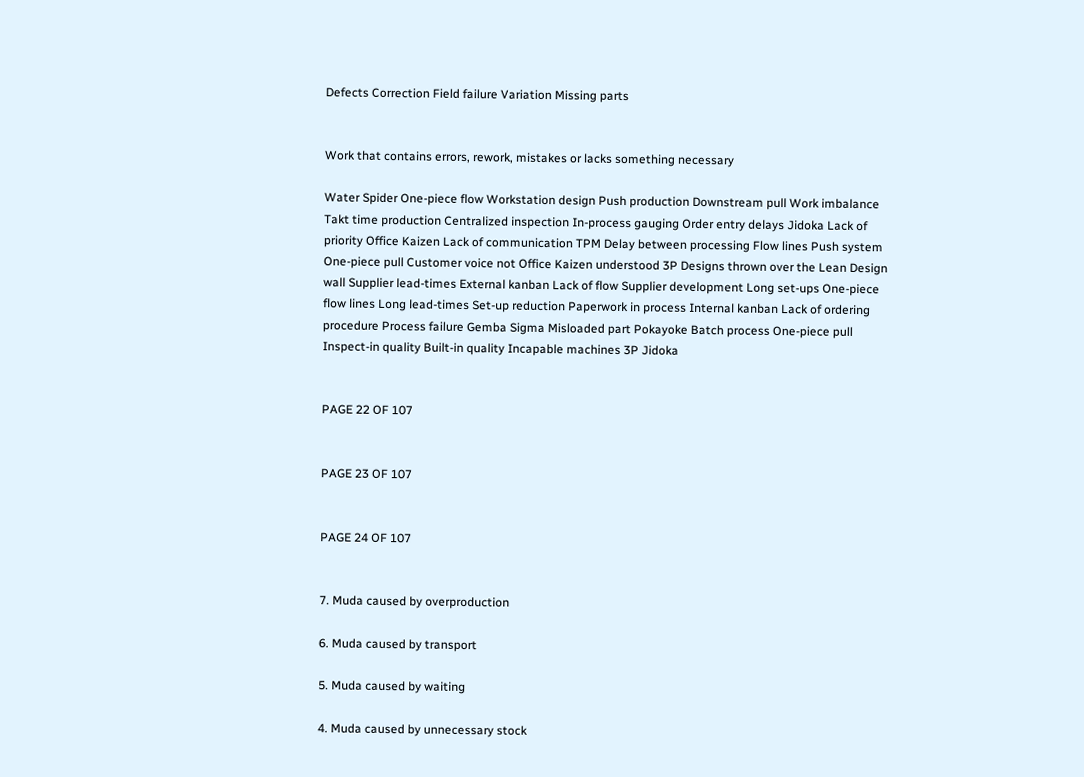Defects Correction Field failure Variation Missing parts


Work that contains errors, rework, mistakes or lacks something necessary

Water Spider One-piece flow Workstation design Push production Downstream pull Work imbalance Takt time production Centralized inspection In-process gauging Order entry delays Jidoka Lack of priority Office Kaizen Lack of communication TPM Delay between processing Flow lines Push system One-piece pull Customer voice not Office Kaizen understood 3P Designs thrown over the Lean Design wall Supplier lead-times External kanban Lack of flow Supplier development Long set-ups One-piece flow lines Long lead-times Set-up reduction Paperwork in process Internal kanban Lack of ordering procedure Process failure Gemba Sigma Misloaded part Pokayoke Batch process One-piece pull Inspect-in quality Built-in quality Incapable machines 3P Jidoka


PAGE 22 OF 107


PAGE 23 OF 107


PAGE 24 OF 107


7. Muda caused by overproduction

6. Muda caused by transport

5. Muda caused by waiting

4. Muda caused by unnecessary stock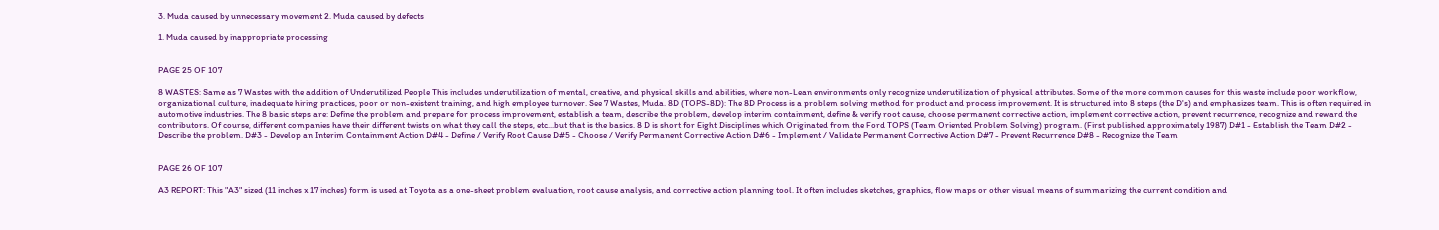3. Muda caused by unnecessary movement 2. Muda caused by defects

1. Muda caused by inappropriate processing


PAGE 25 OF 107

8 WASTES: Same as 7 Wastes with the addition of Underutilized People This includes underutilization of mental, creative, and physical skills and abilities, where non-Lean environments only recognize underutilization of physical attributes. Some of the more common causes for this waste include poor workflow, organizational culture, inadequate hiring practices, poor or non-existent training, and high employee turnover. See 7 Wastes, Muda. 8D (TOPS-8D): The 8D Process is a problem solving method for product and process improvement. It is structured into 8 steps (the D's) and emphasizes team. This is often required in automotive industries. The 8 basic steps are: Define the problem and prepare for process improvement, establish a team, describe the problem, develop interim containment, define & verify root cause, choose permanent corrective action, implement corrective action, prevent recurrence, recognize and reward the contributors. Of course, different companies have their different twists on what they call the steps, etc...but that is the basics. 8 D is short for Eight Disciplines which Originated from the Ford TOPS (Team Oriented Problem Solving) program. (First published approximately 1987) D#1 - Establish the Team D#2 - Describe the problem. D#3 - Develop an Interim Containment Action D#4 - Define / Verify Root Cause D#5 - Choose / Verify Permanent Corrective Action D#6 - Implement / Validate Permanent Corrective Action D#7 - Prevent Recurrence D#8 - Recognize the Team


PAGE 26 OF 107

A3 REPORT: This "A3" sized (11 inches x 17 inches) form is used at Toyota as a one-sheet problem evaluation, root cause analysis, and corrective action planning tool. It often includes sketches, graphics, flow maps or other visual means of summarizing the current condition and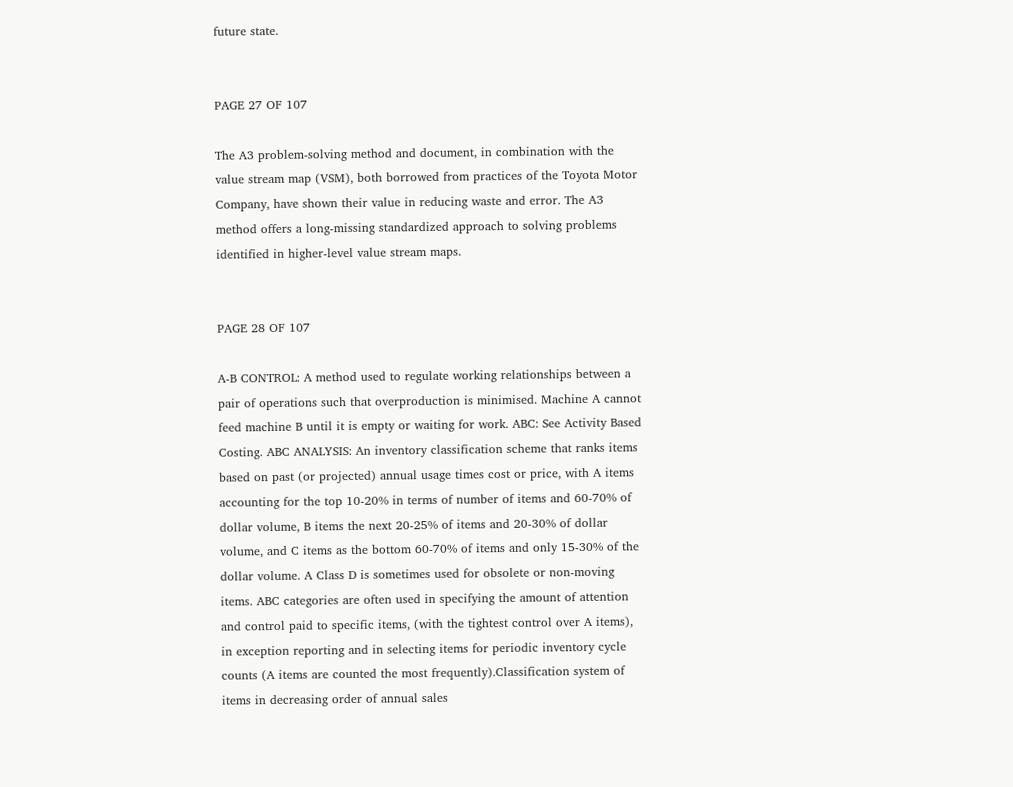future state.


PAGE 27 OF 107

The A3 problem-solving method and document, in combination with the value stream map (VSM), both borrowed from practices of the Toyota Motor Company, have shown their value in reducing waste and error. The A3 method offers a long-missing standardized approach to solving problems identified in higher-level value stream maps.


PAGE 28 OF 107

A-B CONTROL: A method used to regulate working relationships between a pair of operations such that overproduction is minimised. Machine A cannot feed machine B until it is empty or waiting for work. ABC: See Activity Based Costing. ABC ANALYSIS: An inventory classification scheme that ranks items based on past (or projected) annual usage times cost or price, with A items accounting for the top 10-20% in terms of number of items and 60-70% of dollar volume, B items the next 20-25% of items and 20-30% of dollar volume, and C items as the bottom 60-70% of items and only 15-30% of the dollar volume. A Class D is sometimes used for obsolete or non-moving items. ABC categories are often used in specifying the amount of attention and control paid to specific items, (with the tightest control over A items), in exception reporting and in selecting items for periodic inventory cycle counts (A items are counted the most frequently).Classification system of items in decreasing order of annual sales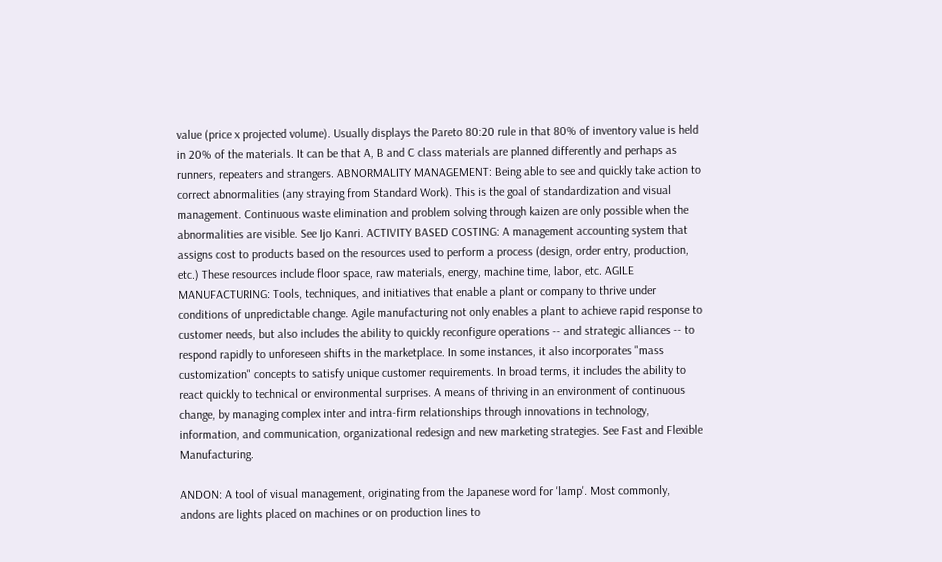value (price x projected volume). Usually displays the Pareto 80:20 rule in that 80% of inventory value is held in 20% of the materials. It can be that A, B and C class materials are planned differently and perhaps as runners, repeaters and strangers. ABNORMALITY MANAGEMENT: Being able to see and quickly take action to correct abnormalities (any straying from Standard Work). This is the goal of standardization and visual management. Continuous waste elimination and problem solving through kaizen are only possible when the abnormalities are visible. See Ijo Kanri. ACTIVITY BASED COSTING: A management accounting system that assigns cost to products based on the resources used to perform a process (design, order entry, production, etc.) These resources include floor space, raw materials, energy, machine time, labor, etc. AGILE MANUFACTURING: Tools, techniques, and initiatives that enable a plant or company to thrive under conditions of unpredictable change. Agile manufacturing not only enables a plant to achieve rapid response to customer needs, but also includes the ability to quickly reconfigure operations -- and strategic alliances -- to respond rapidly to unforeseen shifts in the marketplace. In some instances, it also incorporates "mass customization" concepts to satisfy unique customer requirements. In broad terms, it includes the ability to react quickly to technical or environmental surprises. A means of thriving in an environment of continuous change, by managing complex inter and intra-firm relationships through innovations in technology, information, and communication, organizational redesign and new marketing strategies. See Fast and Flexible Manufacturing.

ANDON: A tool of visual management, originating from the Japanese word for 'lamp'. Most commonly, andons are lights placed on machines or on production lines to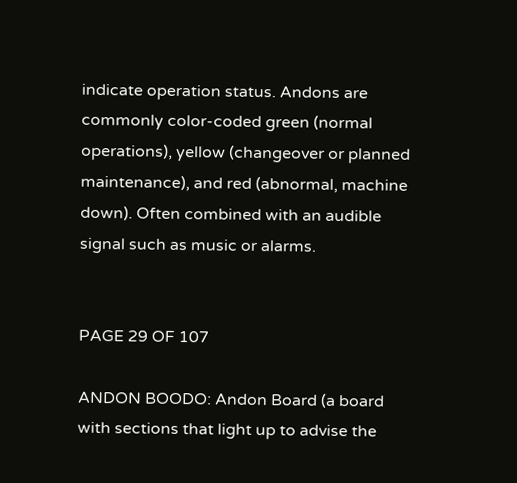indicate operation status. Andons are commonly color-coded green (normal operations), yellow (changeover or planned maintenance), and red (abnormal, machine down). Often combined with an audible signal such as music or alarms.


PAGE 29 OF 107

ANDON BOODO: Andon Board (a board with sections that light up to advise the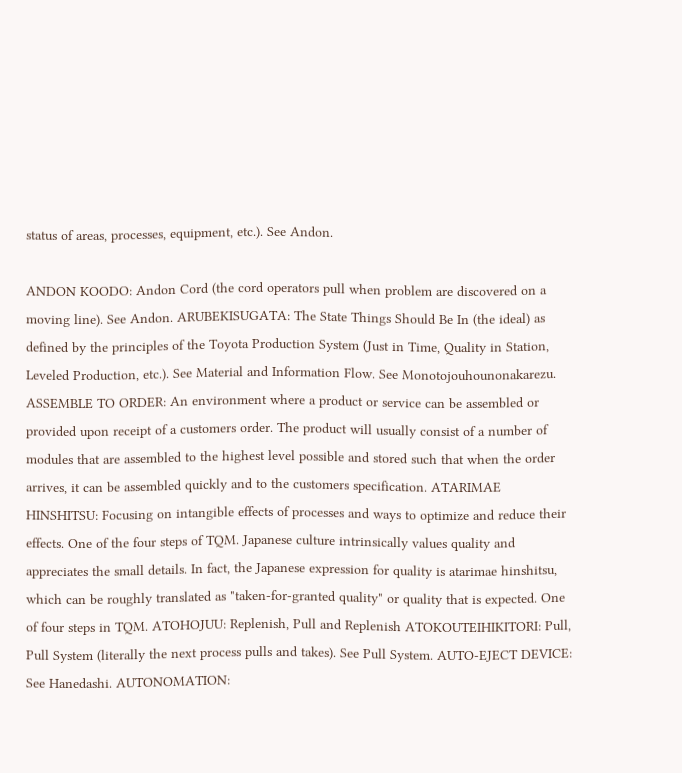status of areas, processes, equipment, etc.). See Andon.

ANDON KOODO: Andon Cord (the cord operators pull when problem are discovered on a moving line). See Andon. ARUBEKISUGATA: The State Things Should Be In (the ideal) as defined by the principles of the Toyota Production System (Just in Time, Quality in Station, Leveled Production, etc.). See Material and Information Flow. See Monotojouhounonakarezu. ASSEMBLE TO ORDER: An environment where a product or service can be assembled or provided upon receipt of a customers order. The product will usually consist of a number of modules that are assembled to the highest level possible and stored such that when the order arrives, it can be assembled quickly and to the customers specification. ATARIMAE HINSHITSU: Focusing on intangible effects of processes and ways to optimize and reduce their effects. One of the four steps of TQM. Japanese culture intrinsically values quality and appreciates the small details. In fact, the Japanese expression for quality is atarimae hinshitsu, which can be roughly translated as "taken-for-granted quality" or quality that is expected. One of four steps in TQM. ATOHOJUU: Replenish, Pull and Replenish ATOKOUTEIHIKITORI: Pull, Pull System (literally the next process pulls and takes). See Pull System. AUTO-EJECT DEVICE: See Hanedashi. AUTONOMATION: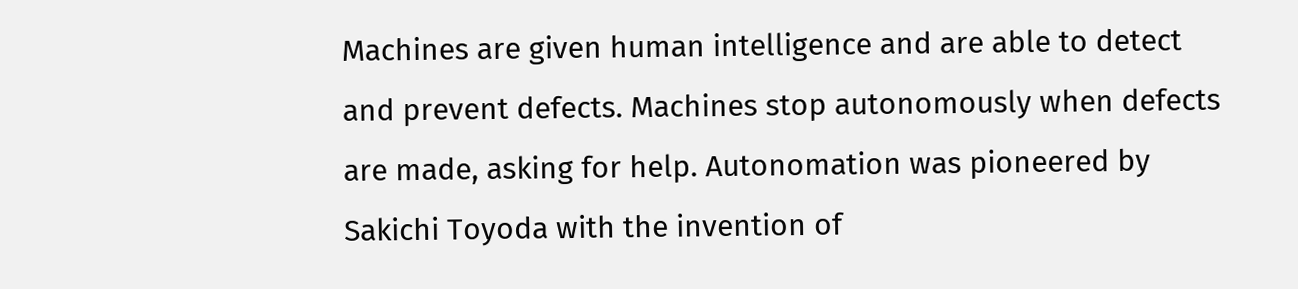Machines are given human intelligence and are able to detect and prevent defects. Machines stop autonomously when defects are made, asking for help. Autonomation was pioneered by Sakichi Toyoda with the invention of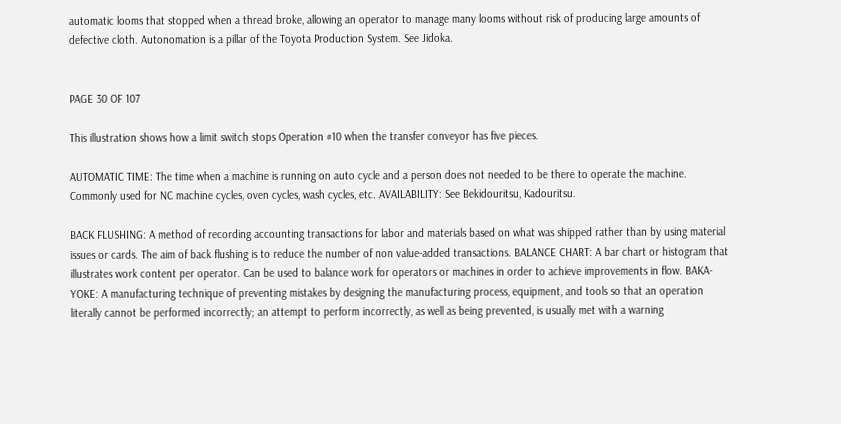automatic looms that stopped when a thread broke, allowing an operator to manage many looms without risk of producing large amounts of defective cloth. Autonomation is a pillar of the Toyota Production System. See Jidoka.


PAGE 30 OF 107

This illustration shows how a limit switch stops Operation #10 when the transfer conveyor has five pieces.

AUTOMATIC TIME: The time when a machine is running on auto cycle and a person does not needed to be there to operate the machine. Commonly used for NC machine cycles, oven cycles, wash cycles, etc. AVAILABILITY: See Bekidouritsu, Kadouritsu.

BACK FLUSHING: A method of recording accounting transactions for labor and materials based on what was shipped rather than by using material issues or cards. The aim of back flushing is to reduce the number of non value-added transactions. BALANCE CHART: A bar chart or histogram that illustrates work content per operator. Can be used to balance work for operators or machines in order to achieve improvements in flow. BAKA-YOKE: A manufacturing technique of preventing mistakes by designing the manufacturing process, equipment, and tools so that an operation literally cannot be performed incorrectly; an attempt to perform incorrectly, as well as being prevented, is usually met with a warning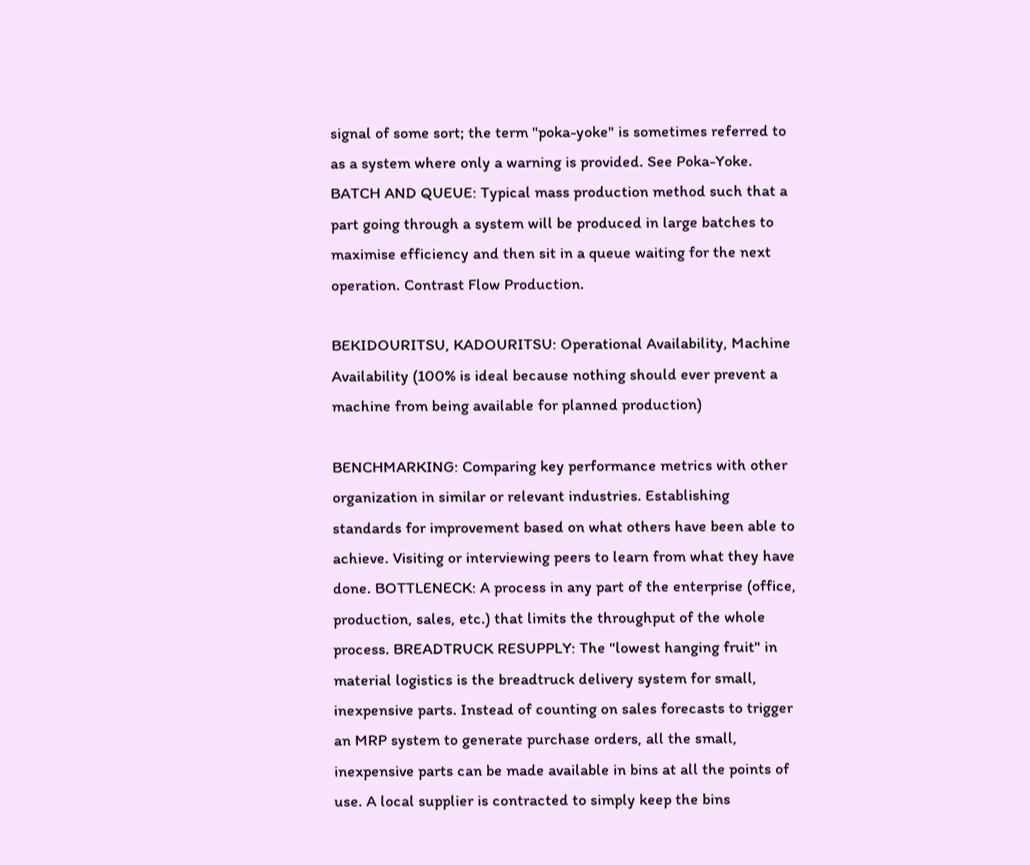signal of some sort; the term "poka-yoke" is sometimes referred to as a system where only a warning is provided. See Poka-Yoke. BATCH AND QUEUE: Typical mass production method such that a part going through a system will be produced in large batches to maximise efficiency and then sit in a queue waiting for the next operation. Contrast Flow Production.

BEKIDOURITSU, KADOURITSU: Operational Availability, Machine Availability (100% is ideal because nothing should ever prevent a machine from being available for planned production)

BENCHMARKING: Comparing key performance metrics with other organization in similar or relevant industries. Establishing standards for improvement based on what others have been able to achieve. Visiting or interviewing peers to learn from what they have done. BOTTLENECK: A process in any part of the enterprise (office, production, sales, etc.) that limits the throughput of the whole process. BREADTRUCK RESUPPLY: The "lowest hanging fruit" in material logistics is the breadtruck delivery system for small, inexpensive parts. Instead of counting on sales forecasts to trigger an MRP system to generate purchase orders, all the small, inexpensive parts can be made available in bins at all the points of use. A local supplier is contracted to simply keep the bins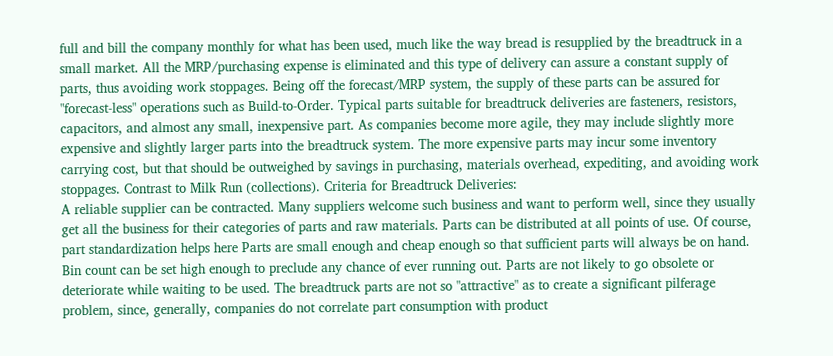full and bill the company monthly for what has been used, much like the way bread is resupplied by the breadtruck in a small market. All the MRP/purchasing expense is eliminated and this type of delivery can assure a constant supply of parts, thus avoiding work stoppages. Being off the forecast/MRP system, the supply of these parts can be assured for "forecast-less" operations such as Build-to-Order. Typical parts suitable for breadtruck deliveries are fasteners, resistors, capacitors, and almost any small, inexpensive part. As companies become more agile, they may include slightly more expensive and slightly larger parts into the breadtruck system. The more expensive parts may incur some inventory carrying cost, but that should be outweighed by savings in purchasing, materials overhead, expediting, and avoiding work stoppages. Contrast to Milk Run (collections). Criteria for Breadtruck Deliveries:
A reliable supplier can be contracted. Many suppliers welcome such business and want to perform well, since they usually get all the business for their categories of parts and raw materials. Parts can be distributed at all points of use. Of course, part standardization helps here Parts are small enough and cheap enough so that sufficient parts will always be on hand. Bin count can be set high enough to preclude any chance of ever running out. Parts are not likely to go obsolete or deteriorate while waiting to be used. The breadtruck parts are not so "attractive" as to create a significant pilferage problem, since, generally, companies do not correlate part consumption with product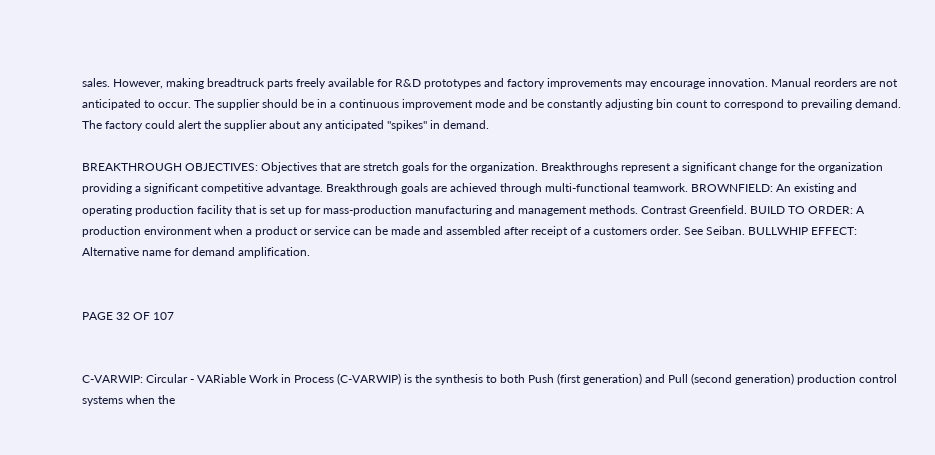sales. However, making breadtruck parts freely available for R&D prototypes and factory improvements may encourage innovation. Manual reorders are not anticipated to occur. The supplier should be in a continuous improvement mode and be constantly adjusting bin count to correspond to prevailing demand. The factory could alert the supplier about any anticipated "spikes" in demand.

BREAKTHROUGH OBJECTIVES: Objectives that are stretch goals for the organization. Breakthroughs represent a significant change for the organization providing a significant competitive advantage. Breakthrough goals are achieved through multi-functional teamwork. BROWNFIELD: An existing and operating production facility that is set up for mass-production manufacturing and management methods. Contrast Greenfield. BUILD TO ORDER: A production environment when a product or service can be made and assembled after receipt of a customers order. See Seiban. BULLWHIP EFFECT: Alternative name for demand amplification.


PAGE 32 OF 107


C-VARWIP: Circular - VARiable Work in Process (C-VARWIP) is the synthesis to both Push (first generation) and Pull (second generation) production control systems when the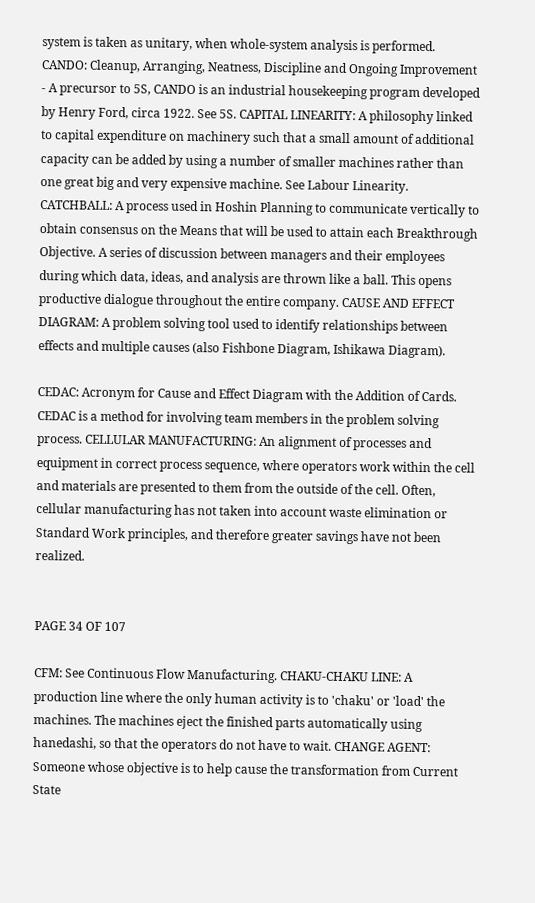system is taken as unitary, when whole-system analysis is performed. CANDO: Cleanup, Arranging, Neatness, Discipline and Ongoing Improvement - A precursor to 5S, CANDO is an industrial housekeeping program developed by Henry Ford, circa 1922. See 5S. CAPITAL LINEARITY: A philosophy linked to capital expenditure on machinery such that a small amount of additional capacity can be added by using a number of smaller machines rather than one great big and very expensive machine. See Labour Linearity. CATCHBALL: A process used in Hoshin Planning to communicate vertically to obtain consensus on the Means that will be used to attain each Breakthrough Objective. A series of discussion between managers and their employees during which data, ideas, and analysis are thrown like a ball. This opens productive dialogue throughout the entire company. CAUSE AND EFFECT DIAGRAM: A problem solving tool used to identify relationships between effects and multiple causes (also Fishbone Diagram, Ishikawa Diagram).

CEDAC: Acronym for Cause and Effect Diagram with the Addition of Cards. CEDAC is a method for involving team members in the problem solving process. CELLULAR MANUFACTURING: An alignment of processes and equipment in correct process sequence, where operators work within the cell and materials are presented to them from the outside of the cell. Often, cellular manufacturing has not taken into account waste elimination or Standard Work principles, and therefore greater savings have not been realized.


PAGE 34 OF 107

CFM: See Continuous Flow Manufacturing. CHAKU-CHAKU LINE: A production line where the only human activity is to 'chaku' or 'load' the machines. The machines eject the finished parts automatically using hanedashi, so that the operators do not have to wait. CHANGE AGENT: Someone whose objective is to help cause the transformation from Current State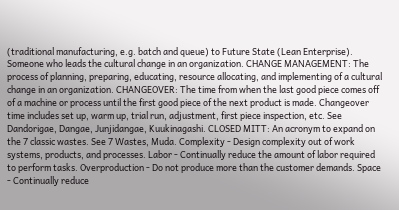(traditional manufacturing, e.g. batch and queue) to Future State (Lean Enterprise). Someone who leads the cultural change in an organization. CHANGE MANAGEMENT: The process of planning, preparing, educating, resource allocating, and implementing of a cultural change in an organization. CHANGEOVER: The time from when the last good piece comes off of a machine or process until the first good piece of the next product is made. Changeover time includes set up, warm up, trial run, adjustment, first piece inspection, etc. See Dandorigae, Dangae, Junjidangae, Kuukinagashi. CLOSED MITT: An acronym to expand on the 7 classic wastes. See 7 Wastes, Muda. Complexity - Design complexity out of work systems, products, and processes. Labor - Continually reduce the amount of labor required to perform tasks. Overproduction - Do not produce more than the customer demands. Space - Continually reduce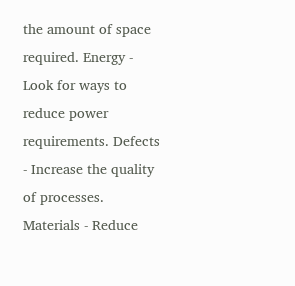the amount of space required. Energy - Look for ways to reduce power requirements. Defects - Increase the quality of processes. Materials - Reduce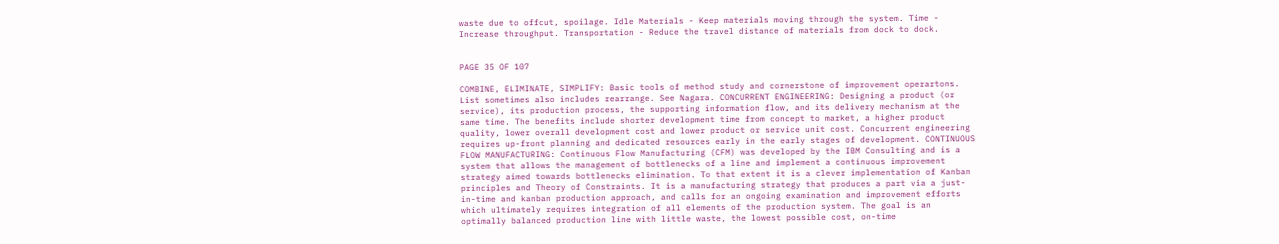waste due to offcut, spoilage. Idle Materials - Keep materials moving through the system. Time - Increase throughput. Transportation - Reduce the travel distance of materials from dock to dock.


PAGE 35 OF 107

COMBINE, ELIMINATE, SIMPLIFY: Basic tools of method study and cornerstone of improvement operartons. List sometimes also includes rearrange. See Nagara. CONCURRENT ENGINEERING: Designing a product (or service), its production process, the supporting information flow, and its delivery mechanism at the same time. The benefits include shorter development time from concept to market, a higher product quality, lower overall development cost and lower product or service unit cost. Concurrent engineering requires up-front planning and dedicated resources early in the early stages of development. CONTINUOUS FLOW MANUFACTURING: Continuous Flow Manufacturing (CFM) was developed by the IBM Consulting and is a system that allows the management of bottlenecks of a line and implement a continuous improvement strategy aimed towards bottlenecks elimination. To that extent it is a clever implementation of Kanban principles and Theory of Constraints. It is a manufacturing strategy that produces a part via a just-in-time and kanban production approach, and calls for an ongoing examination and improvement efforts which ultimately requires integration of all elements of the production system. The goal is an optimally balanced production line with little waste, the lowest possible cost, on-time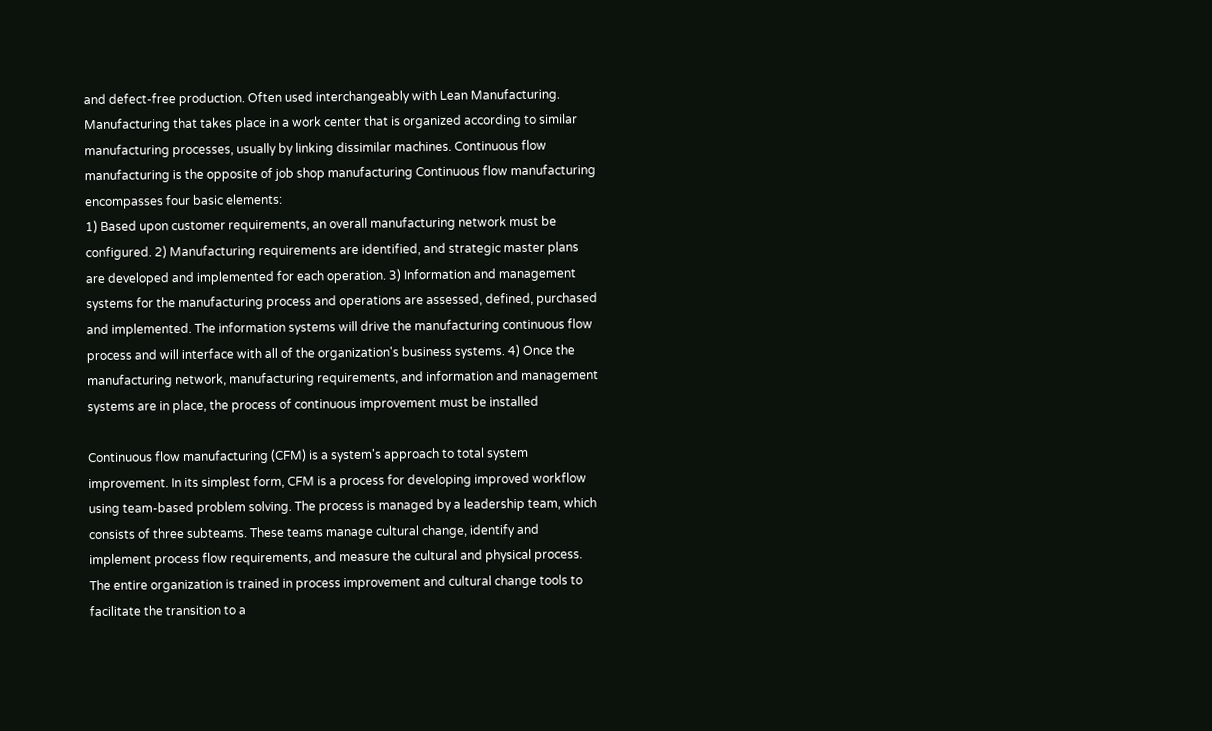and defect-free production. Often used interchangeably with Lean Manufacturing. Manufacturing that takes place in a work center that is organized according to similar manufacturing processes, usually by linking dissimilar machines. Continuous flow manufacturing is the opposite of job shop manufacturing Continuous flow manufacturing encompasses four basic elements:
1) Based upon customer requirements, an overall manufacturing network must be configured. 2) Manufacturing requirements are identified, and strategic master plans are developed and implemented for each operation. 3) Information and management systems for the manufacturing process and operations are assessed, defined, purchased and implemented. The information systems will drive the manufacturing continuous flow process and will interface with all of the organization's business systems. 4) Once the manufacturing network, manufacturing requirements, and information and management systems are in place, the process of continuous improvement must be installed

Continuous flow manufacturing (CFM) is a system's approach to total system improvement. In its simplest form, CFM is a process for developing improved workflow using team-based problem solving. The process is managed by a leadership team, which consists of three subteams. These teams manage cultural change, identify and implement process flow requirements, and measure the cultural and physical process. The entire organization is trained in process improvement and cultural change tools to facilitate the transition to a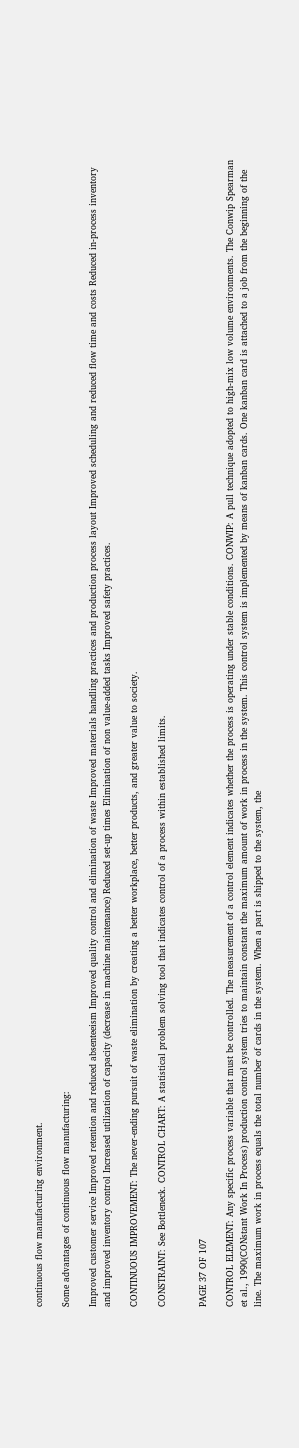continuous flow manufacturing environment.

Some advantages of continuous flow manufacturing:

Improved customer service Improved retention and reduced absenteeism Improved quality control and elimination of waste Improved materials handling practices and production process layout Improved scheduling and reduced flow time and costs Reduced in-process inventory and improved inventory control Increased utilization of capacity (decrease in machine maintenance) Reduced set-up times Elimination of non value-added tasks Improved safety practices.

CONTINUOUS IMPROVEMENT: The never-ending pursuit of waste elimination by creating a better workplace, better products, and greater value to society.

CONSTRAINT: See Bottleneck. CONTROL CHART: A statistical problem solving tool that indicates control of a process within established limits.


PAGE 37 OF 107

CONTROL ELEMENT: Any specific process variable that must be controlled. The measurement of a control element indicates whether the process is operating under stable conditions. CONWIP: A pull technique adopted to high-mix low volume environments. The Conwip Spearman et al., 1990(CONstant Work In Process) production control system tries to maintain constant the maximum amount of work in process in the system. This control system is implemented by means of kanban cards. One kanban card is attached to a job from the beginning of the line. The maximum work in process equals the total number of cards in the system. When a part is shipped to the system, the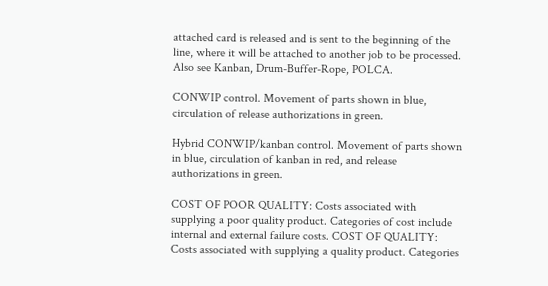attached card is released and is sent to the beginning of the line, where it will be attached to another job to be processed. Also see Kanban, Drum-Buffer-Rope, POLCA.

CONWIP control. Movement of parts shown in blue, circulation of release authorizations in green.

Hybrid CONWIP/kanban control. Movement of parts shown in blue, circulation of kanban in red, and release authorizations in green.

COST OF POOR QUALITY: Costs associated with supplying a poor quality product. Categories of cost include internal and external failure costs. COST OF QUALITY: Costs associated with supplying a quality product. Categories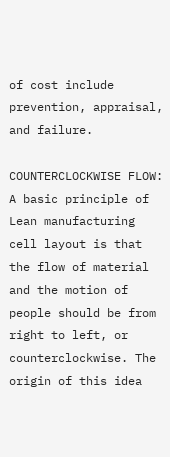of cost include prevention, appraisal, and failure.

COUNTERCLOCKWISE FLOW: A basic principle of Lean manufacturing cell layout is that the flow of material and the motion of people should be from right to left, or counterclockwise. The origin of this idea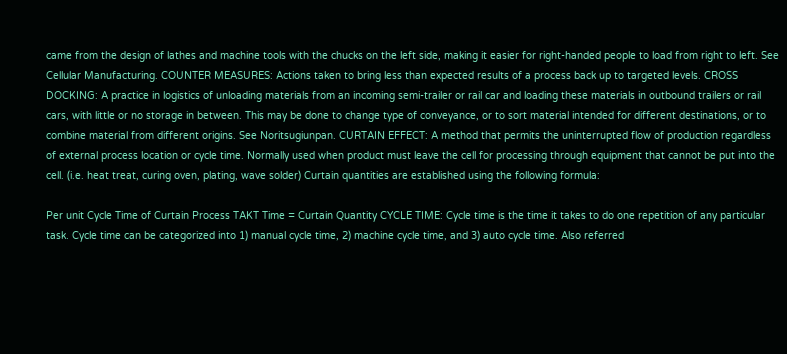came from the design of lathes and machine tools with the chucks on the left side, making it easier for right-handed people to load from right to left. See Cellular Manufacturing. COUNTER MEASURES: Actions taken to bring less than expected results of a process back up to targeted levels. CROSS DOCKING: A practice in logistics of unloading materials from an incoming semi-trailer or rail car and loading these materials in outbound trailers or rail cars, with little or no storage in between. This may be done to change type of conveyance, or to sort material intended for different destinations, or to combine material from different origins. See Noritsugiunpan. CURTAIN EFFECT: A method that permits the uninterrupted flow of production regardless of external process location or cycle time. Normally used when product must leave the cell for processing through equipment that cannot be put into the cell. (i.e. heat treat, curing oven, plating, wave solder) Curtain quantities are established using the following formula:

Per unit Cycle Time of Curtain Process TAKT Time = Curtain Quantity CYCLE TIME: Cycle time is the time it takes to do one repetition of any particular task. Cycle time can be categorized into 1) manual cycle time, 2) machine cycle time, and 3) auto cycle time. Also referred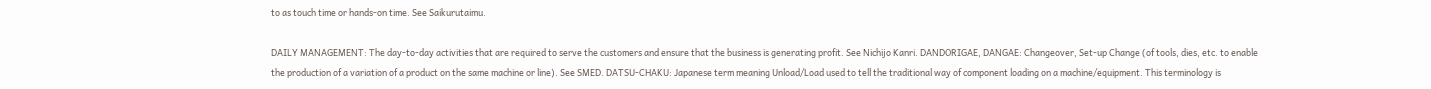to as touch time or hands-on time. See Saikurutaimu.

DAILY MANAGEMENT: The day-to-day activities that are required to serve the customers and ensure that the business is generating profit. See Nichijo Kanri. DANDORIGAE, DANGAE: Changeover, Set-up Change (of tools, dies, etc. to enable the production of a variation of a product on the same machine or line). See SMED. DATSU-CHAKU: Japanese term meaning Unload/Load used to tell the traditional way of component loading on a machine/equipment. This terminology is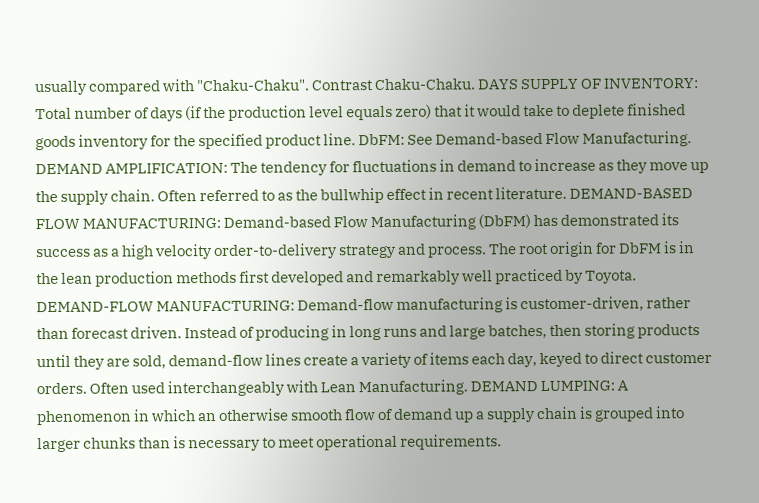usually compared with "Chaku-Chaku". Contrast Chaku-Chaku. DAYS SUPPLY OF INVENTORY: Total number of days (if the production level equals zero) that it would take to deplete finished goods inventory for the specified product line. DbFM: See Demand-based Flow Manufacturing. DEMAND AMPLIFICATION: The tendency for fluctuations in demand to increase as they move up the supply chain. Often referred to as the bullwhip effect in recent literature. DEMAND-BASED FLOW MANUFACTURING: Demand-based Flow Manufacturing (DbFM) has demonstrated its success as a high velocity order-to-delivery strategy and process. The root origin for DbFM is in the lean production methods first developed and remarkably well practiced by Toyota. DEMAND-FLOW MANUFACTURING: Demand-flow manufacturing is customer-driven, rather than forecast driven. Instead of producing in long runs and large batches, then storing products until they are sold, demand-flow lines create a variety of items each day, keyed to direct customer orders. Often used interchangeably with Lean Manufacturing. DEMAND LUMPING: A phenomenon in which an otherwise smooth flow of demand up a supply chain is grouped into larger chunks than is necessary to meet operational requirements.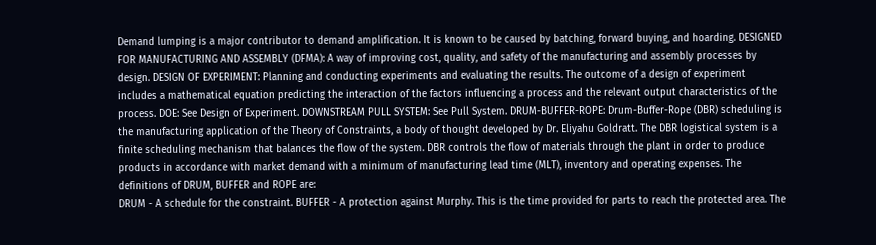Demand lumping is a major contributor to demand amplification. It is known to be caused by batching, forward buying, and hoarding. DESIGNED FOR MANUFACTURING AND ASSEMBLY (DFMA): A way of improving cost, quality, and safety of the manufacturing and assembly processes by design. DESIGN OF EXPERIMENT: Planning and conducting experiments and evaluating the results. The outcome of a design of experiment includes a mathematical equation predicting the interaction of the factors influencing a process and the relevant output characteristics of the process. DOE: See Design of Experiment. DOWNSTREAM PULL SYSTEM: See Pull System. DRUM-BUFFER-ROPE: Drum-Buffer-Rope (DBR) scheduling is the manufacturing application of the Theory of Constraints, a body of thought developed by Dr. Eliyahu Goldratt. The DBR logistical system is a finite scheduling mechanism that balances the flow of the system. DBR controls the flow of materials through the plant in order to produce products in accordance with market demand with a minimum of manufacturing lead time (MLT), inventory and operating expenses. The definitions of DRUM, BUFFER and ROPE are:
DRUM - A schedule for the constraint. BUFFER - A protection against Murphy. This is the time provided for parts to reach the protected area. The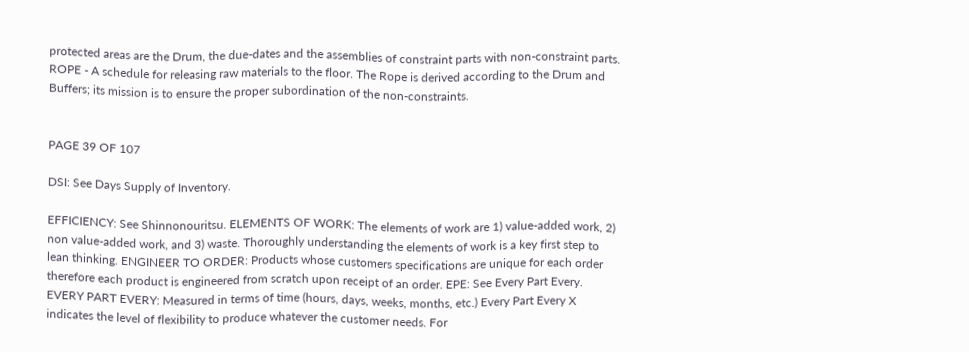protected areas are the Drum, the due-dates and the assemblies of constraint parts with non-constraint parts. ROPE - A schedule for releasing raw materials to the floor. The Rope is derived according to the Drum and Buffers; its mission is to ensure the proper subordination of the non-constraints.


PAGE 39 OF 107

DSI: See Days Supply of Inventory.

EFFICIENCY: See Shinnonouritsu. ELEMENTS OF WORK: The elements of work are 1) value-added work, 2) non value-added work, and 3) waste. Thoroughly understanding the elements of work is a key first step to lean thinking. ENGINEER TO ORDER: Products whose customers specifications are unique for each order therefore each product is engineered from scratch upon receipt of an order. EPE: See Every Part Every. EVERY PART EVERY: Measured in terms of time (hours, days, weeks, months, etc.) Every Part Every X indicates the level of flexibility to produce whatever the customer needs. For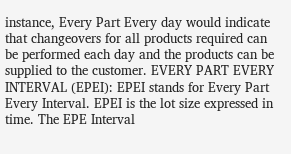instance, Every Part Every day would indicate that changeovers for all products required can be performed each day and the products can be supplied to the customer. EVERY PART EVERY INTERVAL (EPEI): EPEI stands for Every Part Every Interval. EPEI is the lot size expressed in time. The EPE Interval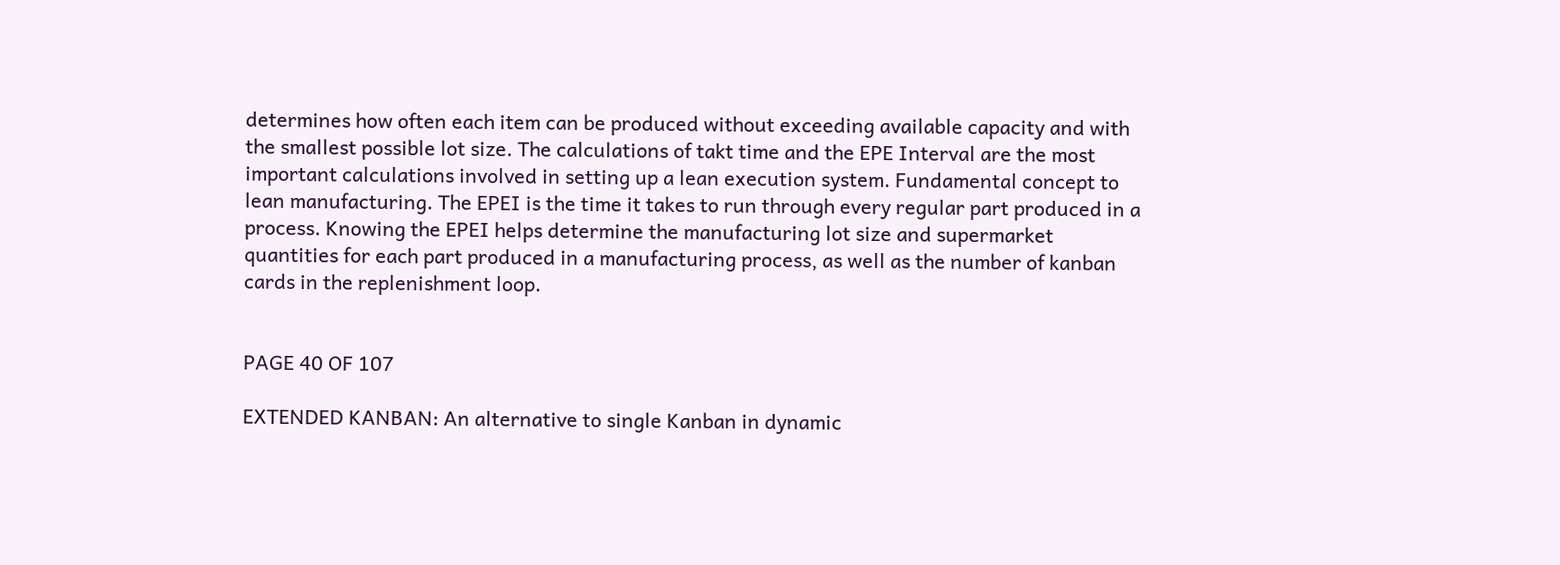determines how often each item can be produced without exceeding available capacity and with the smallest possible lot size. The calculations of takt time and the EPE Interval are the most important calculations involved in setting up a lean execution system. Fundamental concept to lean manufacturing. The EPEI is the time it takes to run through every regular part produced in a process. Knowing the EPEI helps determine the manufacturing lot size and supermarket quantities for each part produced in a manufacturing process, as well as the number of kanban cards in the replenishment loop.


PAGE 40 OF 107

EXTENDED KANBAN: An alternative to single Kanban in dynamic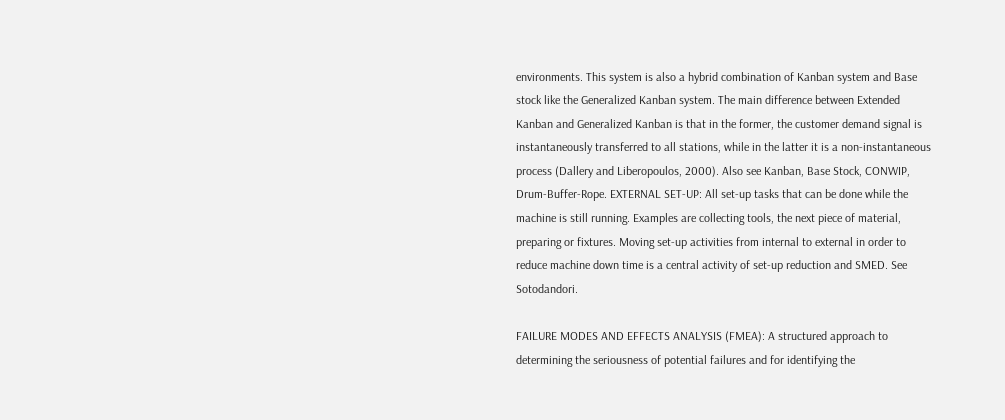environments. This system is also a hybrid combination of Kanban system and Base stock like the Generalized Kanban system. The main difference between Extended Kanban and Generalized Kanban is that in the former, the customer demand signal is instantaneously transferred to all stations, while in the latter it is a non-instantaneous process (Dallery and Liberopoulos, 2000). Also see Kanban, Base Stock, CONWIP, Drum-Buffer-Rope. EXTERNAL SET-UP: All set-up tasks that can be done while the machine is still running. Examples are collecting tools, the next piece of material, preparing or fixtures. Moving set-up activities from internal to external in order to reduce machine down time is a central activity of set-up reduction and SMED. See Sotodandori.

FAILURE MODES AND EFFECTS ANALYSIS (FMEA): A structured approach to determining the seriousness of potential failures and for identifying the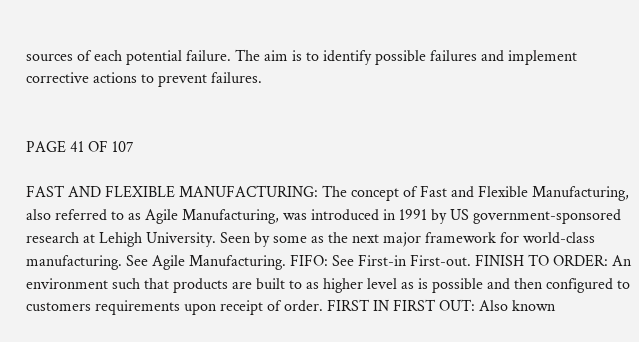sources of each potential failure. The aim is to identify possible failures and implement corrective actions to prevent failures.


PAGE 41 OF 107

FAST AND FLEXIBLE MANUFACTURING: The concept of Fast and Flexible Manufacturing, also referred to as Agile Manufacturing, was introduced in 1991 by US government-sponsored research at Lehigh University. Seen by some as the next major framework for world-class manufacturing. See Agile Manufacturing. FIFO: See First-in First-out. FINISH TO ORDER: An environment such that products are built to as higher level as is possible and then configured to customers requirements upon receipt of order. FIRST IN FIRST OUT: Also known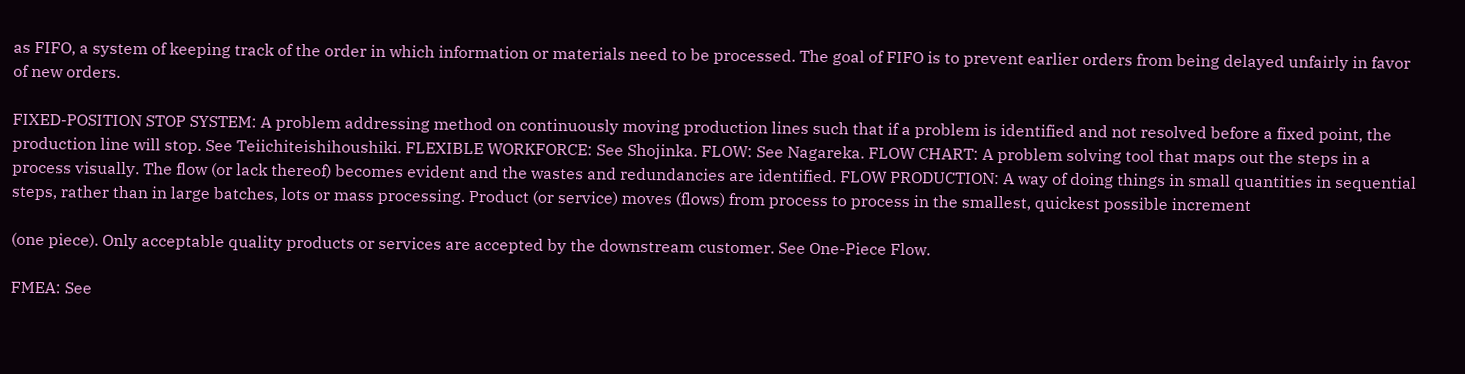as FIFO, a system of keeping track of the order in which information or materials need to be processed. The goal of FIFO is to prevent earlier orders from being delayed unfairly in favor of new orders.

FIXED-POSITION STOP SYSTEM: A problem addressing method on continuously moving production lines such that if a problem is identified and not resolved before a fixed point, the production line will stop. See Teiichiteishihoushiki. FLEXIBLE WORKFORCE: See Shojinka. FLOW: See Nagareka. FLOW CHART: A problem solving tool that maps out the steps in a process visually. The flow (or lack thereof) becomes evident and the wastes and redundancies are identified. FLOW PRODUCTION: A way of doing things in small quantities in sequential steps, rather than in large batches, lots or mass processing. Product (or service) moves (flows) from process to process in the smallest, quickest possible increment

(one piece). Only acceptable quality products or services are accepted by the downstream customer. See One-Piece Flow.

FMEA: See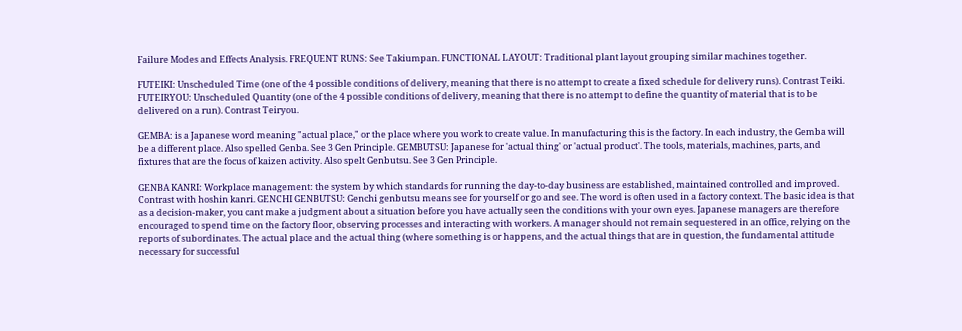Failure Modes and Effects Analysis. FREQUENT RUNS: See Takiumpan. FUNCTIONAL LAYOUT: Traditional plant layout grouping similar machines together.

FUTEIKI: Unscheduled Time (one of the 4 possible conditions of delivery, meaning that there is no attempt to create a fixed schedule for delivery runs). Contrast Teiki. FUTEIRYOU: Unscheduled Quantity (one of the 4 possible conditions of delivery, meaning that there is no attempt to define the quantity of material that is to be delivered on a run). Contrast Teiryou.

GEMBA: is a Japanese word meaning "actual place," or the place where you work to create value. In manufacturing this is the factory. In each industry, the Gemba will be a different place. Also spelled Genba. See 3 Gen Principle. GEMBUTSU: Japanese for 'actual thing' or 'actual product'. The tools, materials, machines, parts, and fixtures that are the focus of kaizen activity. Also spelt Genbutsu. See 3 Gen Principle.

GENBA KANRI: Workplace management: the system by which standards for running the day-to-day business are established, maintained controlled and improved. Contrast with hoshin kanri. GENCHI GENBUTSU: Genchi genbutsu means see for yourself or go and see. The word is often used in a factory context. The basic idea is that as a decision-maker, you cant make a judgment about a situation before you have actually seen the conditions with your own eyes. Japanese managers are therefore encouraged to spend time on the factory floor, observing processes and interacting with workers. A manager should not remain sequestered in an office, relying on the reports of subordinates. The actual place and the actual thing (where something is or happens, and the actual things that are in question, the fundamental attitude necessary for successful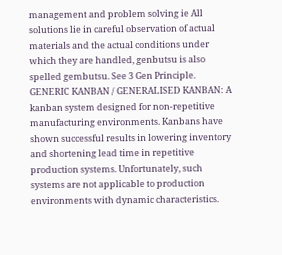management and problem solving ie All solutions lie in careful observation of actual materials and the actual conditions under which they are handled, genbutsu is also spelled gembutsu. See 3 Gen Principle. GENERIC KANBAN / GENERALISED KANBAN: A kanban system designed for non-repetitive manufacturing environments. Kanbans have shown successful results in lowering inventory and shortening lead time in repetitive production systems. Unfortunately, such systems are not applicable to production environments with dynamic characteristics.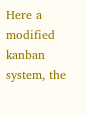Here a modified kanban system, the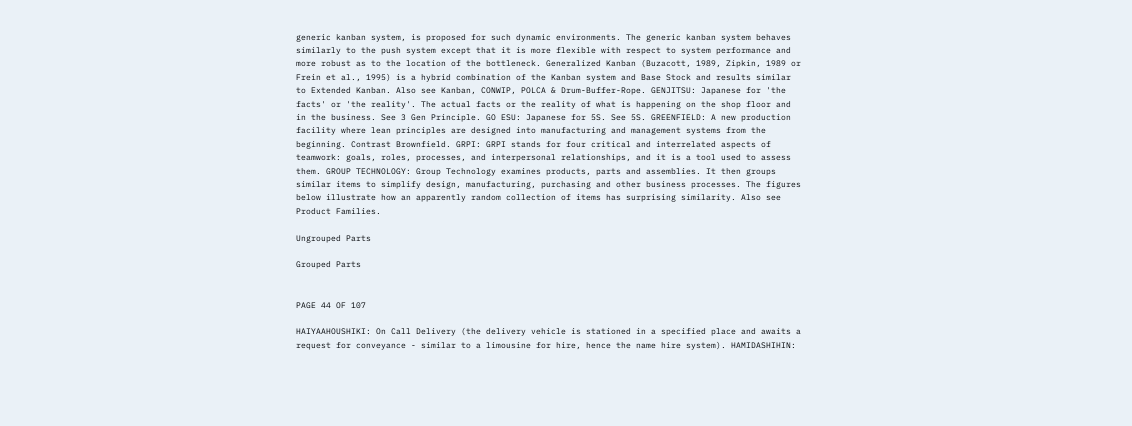generic kanban system, is proposed for such dynamic environments. The generic kanban system behaves similarly to the push system except that it is more flexible with respect to system performance and more robust as to the location of the bottleneck. Generalized Kanban (Buzacott, 1989, Zipkin, 1989 or Frein et al., 1995) is a hybrid combination of the Kanban system and Base Stock and results similar to Extended Kanban. Also see Kanban, CONWIP, POLCA & Drum-Buffer-Rope. GENJITSU: Japanese for 'the facts' or 'the reality'. The actual facts or the reality of what is happening on the shop floor and in the business. See 3 Gen Principle. GO ESU: Japanese for 5S. See 5S. GREENFIELD: A new production facility where lean principles are designed into manufacturing and management systems from the beginning. Contrast Brownfield. GRPI: GRPI stands for four critical and interrelated aspects of teamwork: goals, roles, processes, and interpersonal relationships, and it is a tool used to assess them. GROUP TECHNOLOGY: Group Technology examines products, parts and assemblies. It then groups similar items to simplify design, manufacturing, purchasing and other business processes. The figures below illustrate how an apparently random collection of items has surprising similarity. Also see Product Families.

Ungrouped Parts

Grouped Parts


PAGE 44 OF 107

HAIYAAHOUSHIKI: On Call Delivery (the delivery vehicle is stationed in a specified place and awaits a request for conveyance - similar to a limousine for hire, hence the name hire system). HAMIDASHIHIN: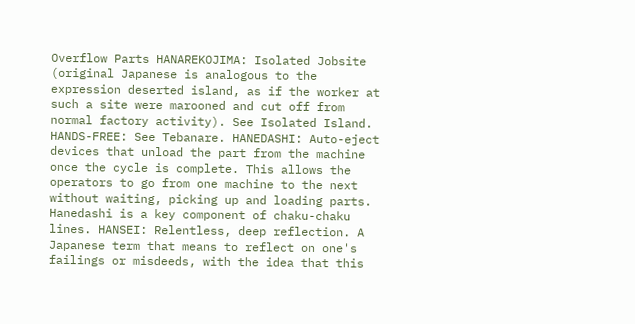Overflow Parts HANAREKOJIMA: Isolated Jobsite (original Japanese is analogous to the expression deserted island, as if the worker at such a site were marooned and cut off from normal factory activity). See Isolated Island. HANDS-FREE: See Tebanare. HANEDASHI: Auto-eject devices that unload the part from the machine once the cycle is complete. This allows the operators to go from one machine to the next without waiting, picking up and loading parts. Hanedashi is a key component of chaku-chaku lines. HANSEI: Relentless, deep reflection. A Japanese term that means to reflect on one's failings or misdeeds, with the idea that this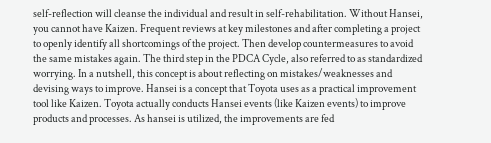self-reflection will cleanse the individual and result in self-rehabilitation. Without Hansei, you cannot have Kaizen. Frequent reviews at key milestones and after completing a project to openly identify all shortcomings of the project. Then develop countermeasures to avoid the same mistakes again. The third step in the PDCA Cycle, also referred to as standardized worrying. In a nutshell, this concept is about reflecting on mistakes/weaknesses and devising ways to improve. Hansei is a concept that Toyota uses as a practical improvement tool like Kaizen. Toyota actually conducts Hansei events (like Kaizen events) to improve products and processes. As hansei is utilized, the improvements are fed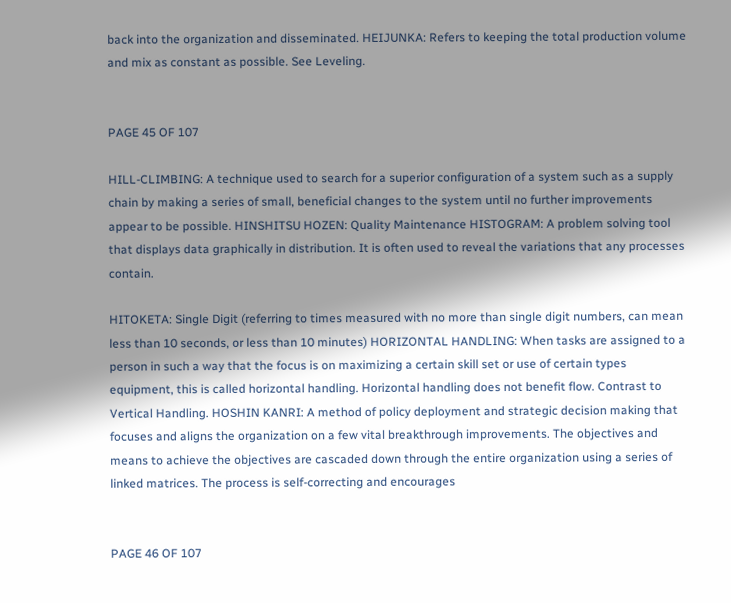back into the organization and disseminated. HEIJUNKA: Refers to keeping the total production volume and mix as constant as possible. See Leveling.


PAGE 45 OF 107

HILL-CLIMBING: A technique used to search for a superior configuration of a system such as a supply chain by making a series of small, beneficial changes to the system until no further improvements appear to be possible. HINSHITSU HOZEN: Quality Maintenance HISTOGRAM: A problem solving tool that displays data graphically in distribution. It is often used to reveal the variations that any processes contain.

HITOKETA: Single Digit (referring to times measured with no more than single digit numbers, can mean less than 10 seconds, or less than 10 minutes) HORIZONTAL HANDLING: When tasks are assigned to a person in such a way that the focus is on maximizing a certain skill set or use of certain types equipment, this is called horizontal handling. Horizontal handling does not benefit flow. Contrast to Vertical Handling. HOSHIN KANRI: A method of policy deployment and strategic decision making that focuses and aligns the organization on a few vital breakthrough improvements. The objectives and means to achieve the objectives are cascaded down through the entire organization using a series of linked matrices. The process is self-correcting and encourages


PAGE 46 OF 107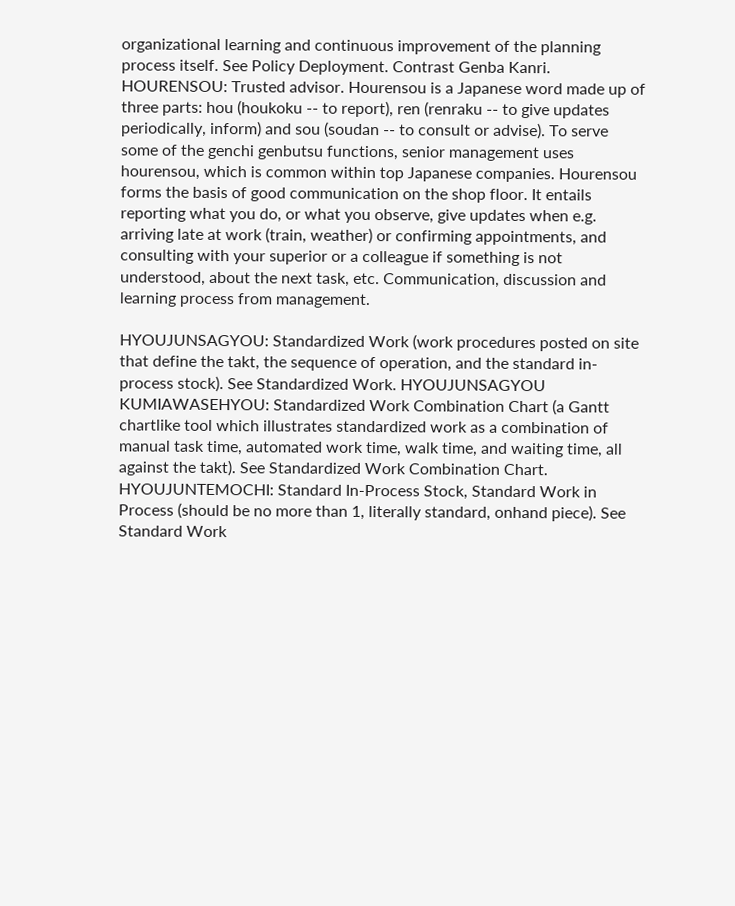organizational learning and continuous improvement of the planning process itself. See Policy Deployment. Contrast Genba Kanri. HOURENSOU: Trusted advisor. Hourensou is a Japanese word made up of three parts: hou (houkoku -- to report), ren (renraku -- to give updates periodically, inform) and sou (soudan -- to consult or advise). To serve some of the genchi genbutsu functions, senior management uses hourensou, which is common within top Japanese companies. Hourensou forms the basis of good communication on the shop floor. It entails reporting what you do, or what you observe, give updates when e.g. arriving late at work (train, weather) or confirming appointments, and consulting with your superior or a colleague if something is not understood, about the next task, etc. Communication, discussion and learning process from management.

HYOUJUNSAGYOU: Standardized Work (work procedures posted on site that define the takt, the sequence of operation, and the standard in-process stock). See Standardized Work. HYOUJUNSAGYOU KUMIAWASEHYOU: Standardized Work Combination Chart (a Gantt chartlike tool which illustrates standardized work as a combination of manual task time, automated work time, walk time, and waiting time, all against the takt). See Standardized Work Combination Chart. HYOUJUNTEMOCHI: Standard In-Process Stock, Standard Work in Process (should be no more than 1, literally standard, onhand piece). See Standard Work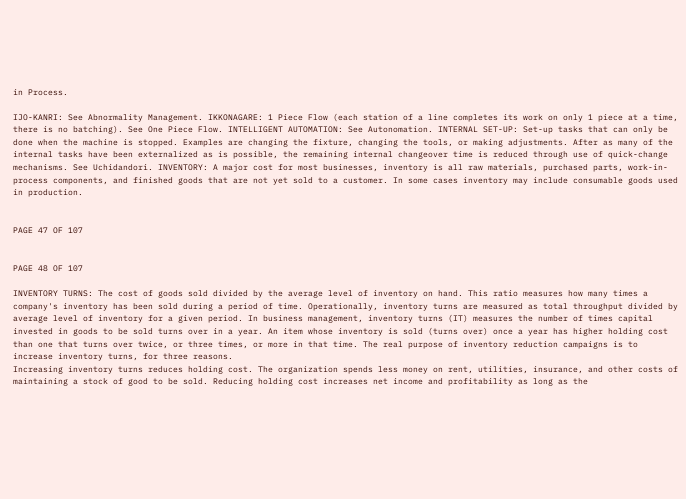in Process.

IJO-KANRI: See Abnormality Management. IKKONAGARE: 1 Piece Flow (each station of a line completes its work on only 1 piece at a time, there is no batching). See One Piece Flow. INTELLIGENT AUTOMATION: See Autonomation. INTERNAL SET-UP: Set-up tasks that can only be done when the machine is stopped. Examples are changing the fixture, changing the tools, or making adjustments. After as many of the internal tasks have been externalized as is possible, the remaining internal changeover time is reduced through use of quick-change mechanisms. See Uchidandori. INVENTORY: A major cost for most businesses, inventory is all raw materials, purchased parts, work-in-process components, and finished goods that are not yet sold to a customer. In some cases inventory may include consumable goods used in production.


PAGE 47 OF 107


PAGE 48 OF 107

INVENTORY TURNS: The cost of goods sold divided by the average level of inventory on hand. This ratio measures how many times a company's inventory has been sold during a period of time. Operationally, inventory turns are measured as total throughput divided by average level of inventory for a given period. In business management, inventory turns (IT) measures the number of times capital invested in goods to be sold turns over in a year. An item whose inventory is sold (turns over) once a year has higher holding cost than one that turns over twice, or three times, or more in that time. The real purpose of inventory reduction campaigns is to increase inventory turns, for three reasons.
Increasing inventory turns reduces holding cost. The organization spends less money on rent, utilities, insurance, and other costs of maintaining a stock of good to be sold. Reducing holding cost increases net income and profitability as long as the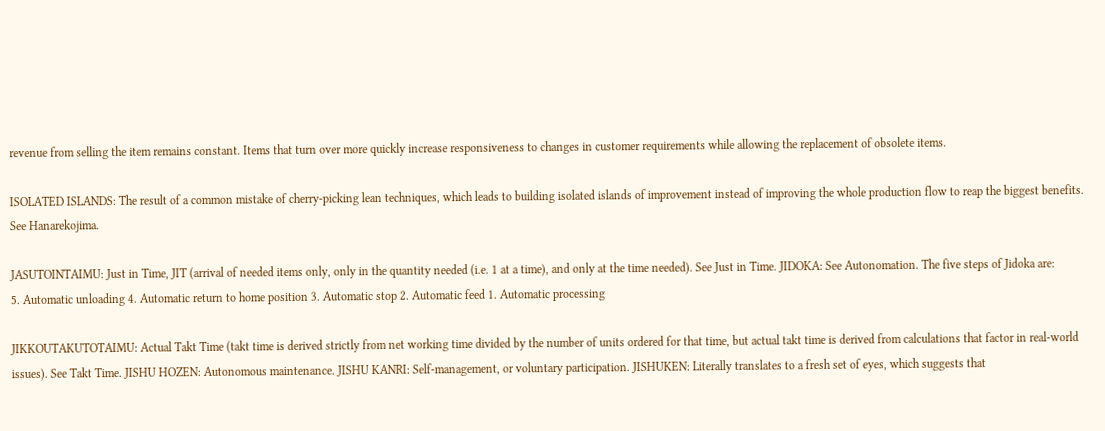revenue from selling the item remains constant. Items that turn over more quickly increase responsiveness to changes in customer requirements while allowing the replacement of obsolete items.

ISOLATED ISLANDS: The result of a common mistake of cherry-picking lean techniques, which leads to building isolated islands of improvement instead of improving the whole production flow to reap the biggest benefits. See Hanarekojima.

JASUTOINTAIMU: Just in Time, JIT (arrival of needed items only, only in the quantity needed (i.e. 1 at a time), and only at the time needed). See Just in Time. JIDOKA: See Autonomation. The five steps of Jidoka are:
5. Automatic unloading 4. Automatic return to home position 3. Automatic stop 2. Automatic feed 1. Automatic processing

JIKKOUTAKUTOTAIMU: Actual Takt Time (takt time is derived strictly from net working time divided by the number of units ordered for that time, but actual takt time is derived from calculations that factor in real-world issues). See Takt Time. JISHU HOZEN: Autonomous maintenance. JISHU KANRI: Self-management, or voluntary participation. JISHUKEN: Literally translates to a fresh set of eyes, which suggests that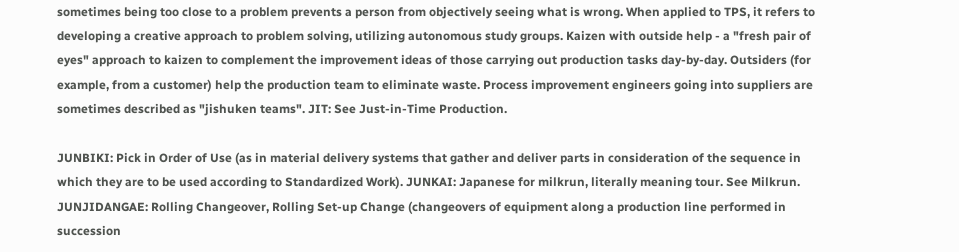sometimes being too close to a problem prevents a person from objectively seeing what is wrong. When applied to TPS, it refers to developing a creative approach to problem solving, utilizing autonomous study groups. Kaizen with outside help - a "fresh pair of eyes" approach to kaizen to complement the improvement ideas of those carrying out production tasks day-by-day. Outsiders (for example, from a customer) help the production team to eliminate waste. Process improvement engineers going into suppliers are sometimes described as "jishuken teams". JIT: See Just-in-Time Production.

JUNBIKI: Pick in Order of Use (as in material delivery systems that gather and deliver parts in consideration of the sequence in which they are to be used according to Standardized Work). JUNKAI: Japanese for milkrun, literally meaning tour. See Milkrun. JUNJIDANGAE: Rolling Changeover, Rolling Set-up Change (changeovers of equipment along a production line performed in succession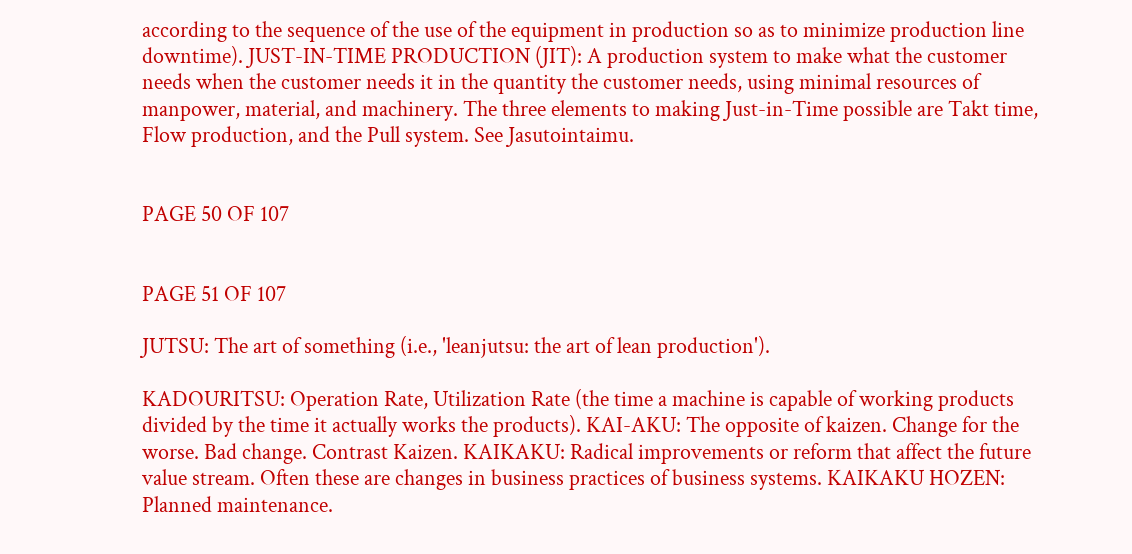according to the sequence of the use of the equipment in production so as to minimize production line downtime). JUST-IN-TIME PRODUCTION (JIT): A production system to make what the customer needs when the customer needs it in the quantity the customer needs, using minimal resources of manpower, material, and machinery. The three elements to making Just-in-Time possible are Takt time, Flow production, and the Pull system. See Jasutointaimu.


PAGE 50 OF 107


PAGE 51 OF 107

JUTSU: The art of something (i.e., 'leanjutsu: the art of lean production').

KADOURITSU: Operation Rate, Utilization Rate (the time a machine is capable of working products divided by the time it actually works the products). KAI-AKU: The opposite of kaizen. Change for the worse. Bad change. Contrast Kaizen. KAIKAKU: Radical improvements or reform that affect the future value stream. Often these are changes in business practices of business systems. KAIKAKU HOZEN: Planned maintenance.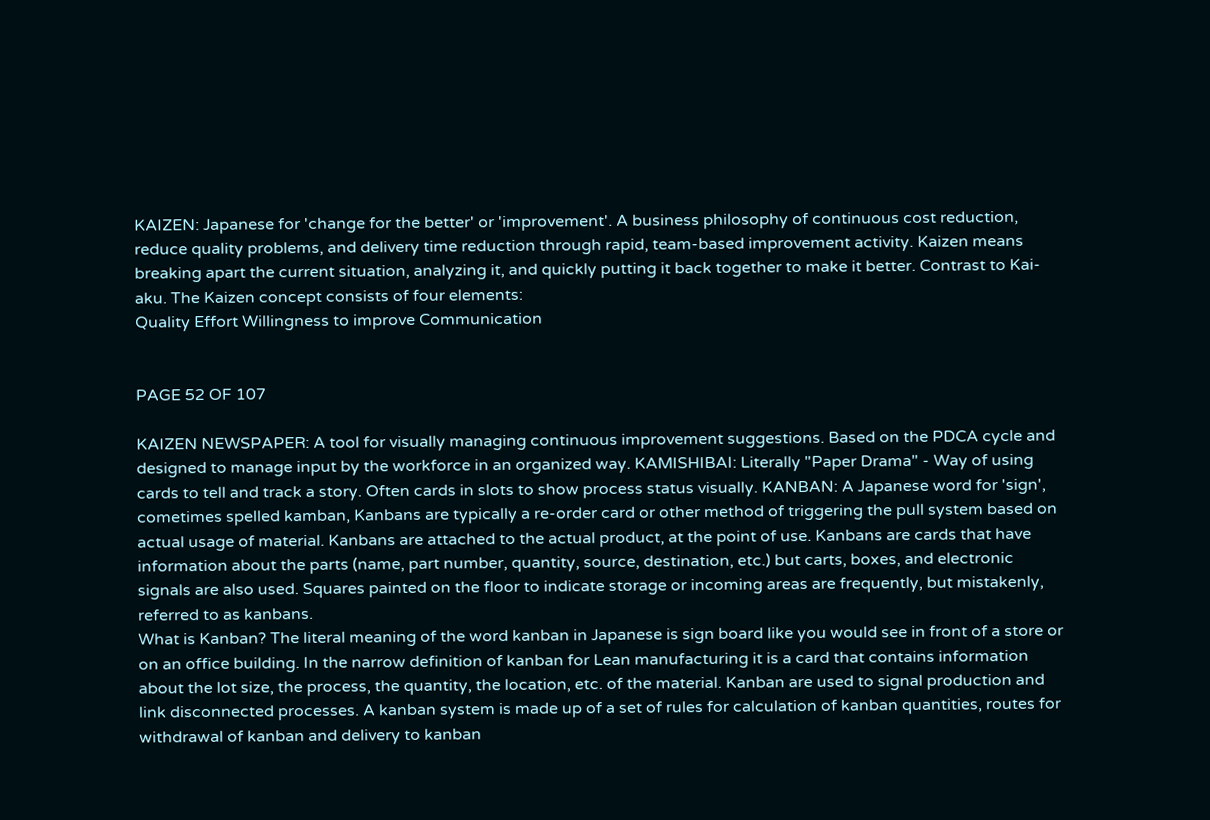KAIZEN: Japanese for 'change for the better' or 'improvement'. A business philosophy of continuous cost reduction, reduce quality problems, and delivery time reduction through rapid, team-based improvement activity. Kaizen means breaking apart the current situation, analyzing it, and quickly putting it back together to make it better. Contrast to Kai-aku. The Kaizen concept consists of four elements:
Quality Effort Willingness to improve Communication


PAGE 52 OF 107

KAIZEN NEWSPAPER: A tool for visually managing continuous improvement suggestions. Based on the PDCA cycle and designed to manage input by the workforce in an organized way. KAMISHIBAI: Literally "Paper Drama" - Way of using cards to tell and track a story. Often cards in slots to show process status visually. KANBAN: A Japanese word for 'sign', cometimes spelled kamban, Kanbans are typically a re-order card or other method of triggering the pull system based on actual usage of material. Kanbans are attached to the actual product, at the point of use. Kanbans are cards that have information about the parts (name, part number, quantity, source, destination, etc.) but carts, boxes, and electronic signals are also used. Squares painted on the floor to indicate storage or incoming areas are frequently, but mistakenly, referred to as kanbans.
What is Kanban? The literal meaning of the word kanban in Japanese is sign board like you would see in front of a store or on an office building. In the narrow definition of kanban for Lean manufacturing it is a card that contains information about the lot size, the process, the quantity, the location, etc. of the material. Kanban are used to signal production and link disconnected processes. A kanban system is made up of a set of rules for calculation of kanban quantities, routes for withdrawal of kanban and delivery to kanban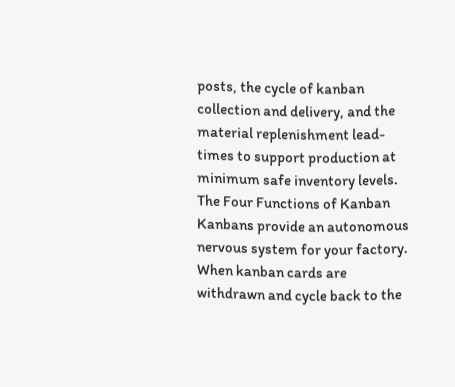posts, the cycle of kanban collection and delivery, and the material replenishment lead-times to support production at minimum safe inventory levels. The Four Functions of Kanban Kanbans provide an autonomous nervous system for your factory. When kanban cards are withdrawn and cycle back to the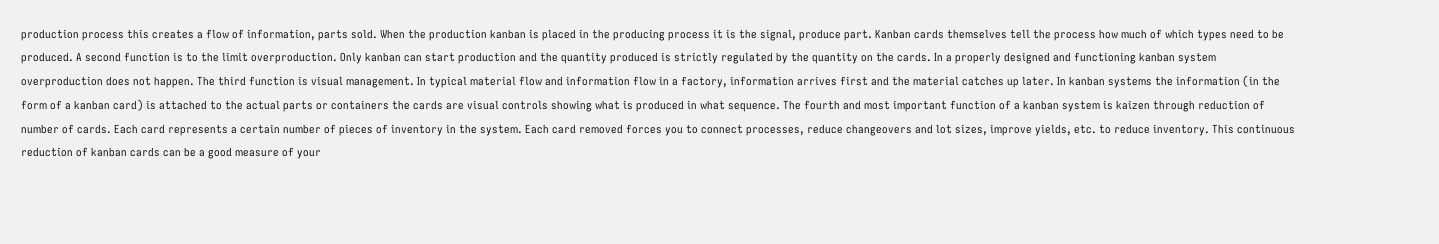production process this creates a flow of information, parts sold. When the production kanban is placed in the producing process it is the signal, produce part. Kanban cards themselves tell the process how much of which types need to be produced. A second function is to the limit overproduction. Only kanban can start production and the quantity produced is strictly regulated by the quantity on the cards. In a properly designed and functioning kanban system overproduction does not happen. The third function is visual management. In typical material flow and information flow in a factory, information arrives first and the material catches up later. In kanban systems the information (in the form of a kanban card) is attached to the actual parts or containers the cards are visual controls showing what is produced in what sequence. The fourth and most important function of a kanban system is kaizen through reduction of number of cards. Each card represents a certain number of pieces of inventory in the system. Each card removed forces you to connect processes, reduce changeovers and lot sizes, improve yields, etc. to reduce inventory. This continuous reduction of kanban cards can be a good measure of your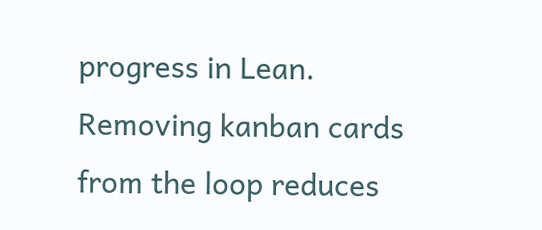progress in Lean. Removing kanban cards from the loop reduces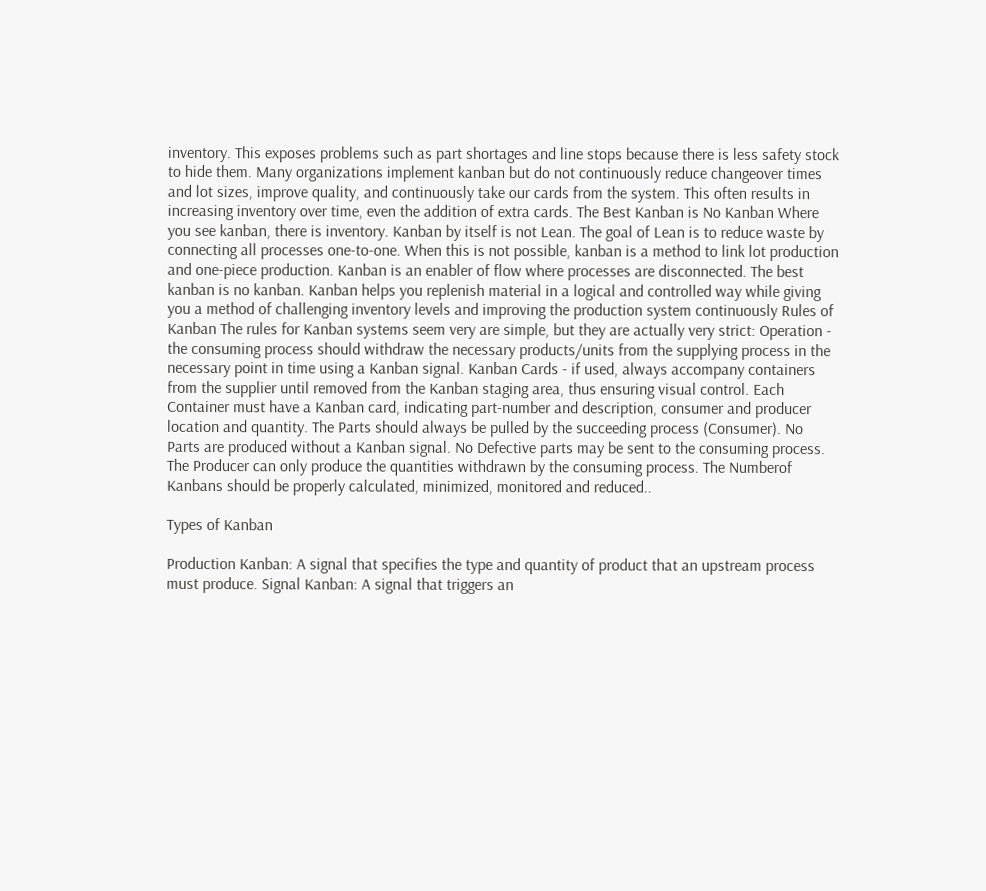inventory. This exposes problems such as part shortages and line stops because there is less safety stock to hide them. Many organizations implement kanban but do not continuously reduce changeover times and lot sizes, improve quality, and continuously take our cards from the system. This often results in increasing inventory over time, even the addition of extra cards. The Best Kanban is No Kanban Where you see kanban, there is inventory. Kanban by itself is not Lean. The goal of Lean is to reduce waste by connecting all processes one-to-one. When this is not possible, kanban is a method to link lot production and one-piece production. Kanban is an enabler of flow where processes are disconnected. The best kanban is no kanban. Kanban helps you replenish material in a logical and controlled way while giving you a method of challenging inventory levels and improving the production system continuously Rules of Kanban The rules for Kanban systems seem very are simple, but they are actually very strict: Operation - the consuming process should withdraw the necessary products/units from the supplying process in the necessary point in time using a Kanban signal. Kanban Cards - if used, always accompany containers from the supplier until removed from the Kanban staging area, thus ensuring visual control. Each Container must have a Kanban card, indicating part-number and description, consumer and producer location and quantity. The Parts should always be pulled by the succeeding process (Consumer). No Parts are produced without a Kanban signal. No Defective parts may be sent to the consuming process. The Producer can only produce the quantities withdrawn by the consuming process. The Numberof Kanbans should be properly calculated, minimized, monitored and reduced..

Types of Kanban

Production Kanban: A signal that specifies the type and quantity of product that an upstream process must produce. Signal Kanban: A signal that triggers an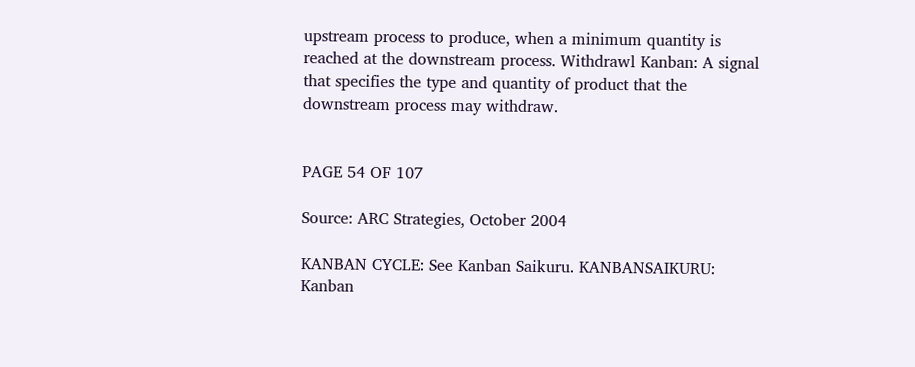upstream process to produce, when a minimum quantity is reached at the downstream process. Withdrawl Kanban: A signal that specifies the type and quantity of product that the downstream process may withdraw.


PAGE 54 OF 107

Source: ARC Strategies, October 2004

KANBAN CYCLE: See Kanban Saikuru. KANBANSAIKURU: Kanban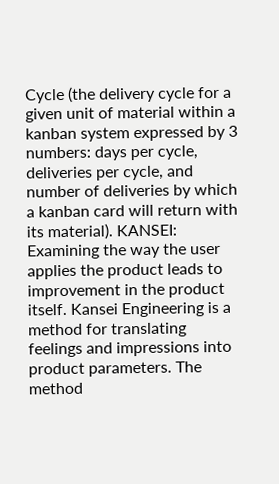Cycle (the delivery cycle for a given unit of material within a kanban system expressed by 3 numbers: days per cycle, deliveries per cycle, and number of deliveries by which a kanban card will return with its material). KANSEI: Examining the way the user applies the product leads to improvement in the product itself. Kansei Engineering is a method for translating feelings and impressions into product parameters. The method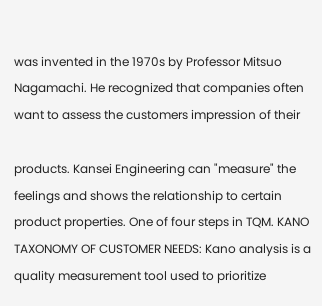was invented in the 1970s by Professor Mitsuo Nagamachi. He recognized that companies often want to assess the customers impression of their

products. Kansei Engineering can "measure" the feelings and shows the relationship to certain product properties. One of four steps in TQM. KANO TAXONOMY OF CUSTOMER NEEDS: Kano analysis is a quality measurement tool used to prioritize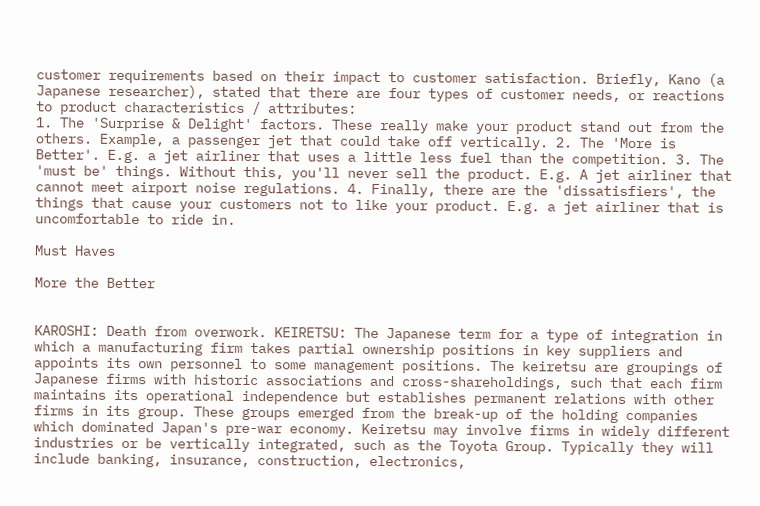customer requirements based on their impact to customer satisfaction. Briefly, Kano (a Japanese researcher), stated that there are four types of customer needs, or reactions to product characteristics / attributes:
1. The 'Surprise & Delight' factors. These really make your product stand out from the others. Example, a passenger jet that could take off vertically. 2. The 'More is Better'. E.g. a jet airliner that uses a little less fuel than the competition. 3. The 'must be' things. Without this, you'll never sell the product. E.g. A jet airliner that cannot meet airport noise regulations. 4. Finally, there are the 'dissatisfiers', the things that cause your customers not to like your product. E.g. a jet airliner that is uncomfortable to ride in.

Must Haves

More the Better


KAROSHI: Death from overwork. KEIRETSU: The Japanese term for a type of integration in which a manufacturing firm takes partial ownership positions in key suppliers and appoints its own personnel to some management positions. The keiretsu are groupings of Japanese firms with historic associations and cross-shareholdings, such that each firm maintains its operational independence but establishes permanent relations with other firms in its group. These groups emerged from the break-up of the holding companies which dominated Japan's pre-war economy. Keiretsu may involve firms in widely different industries or be vertically integrated, such as the Toyota Group. Typically they will include banking, insurance, construction, electronics,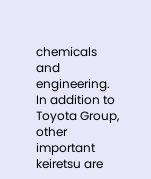chemicals and engineering. In addition to Toyota Group, other important keiretsu are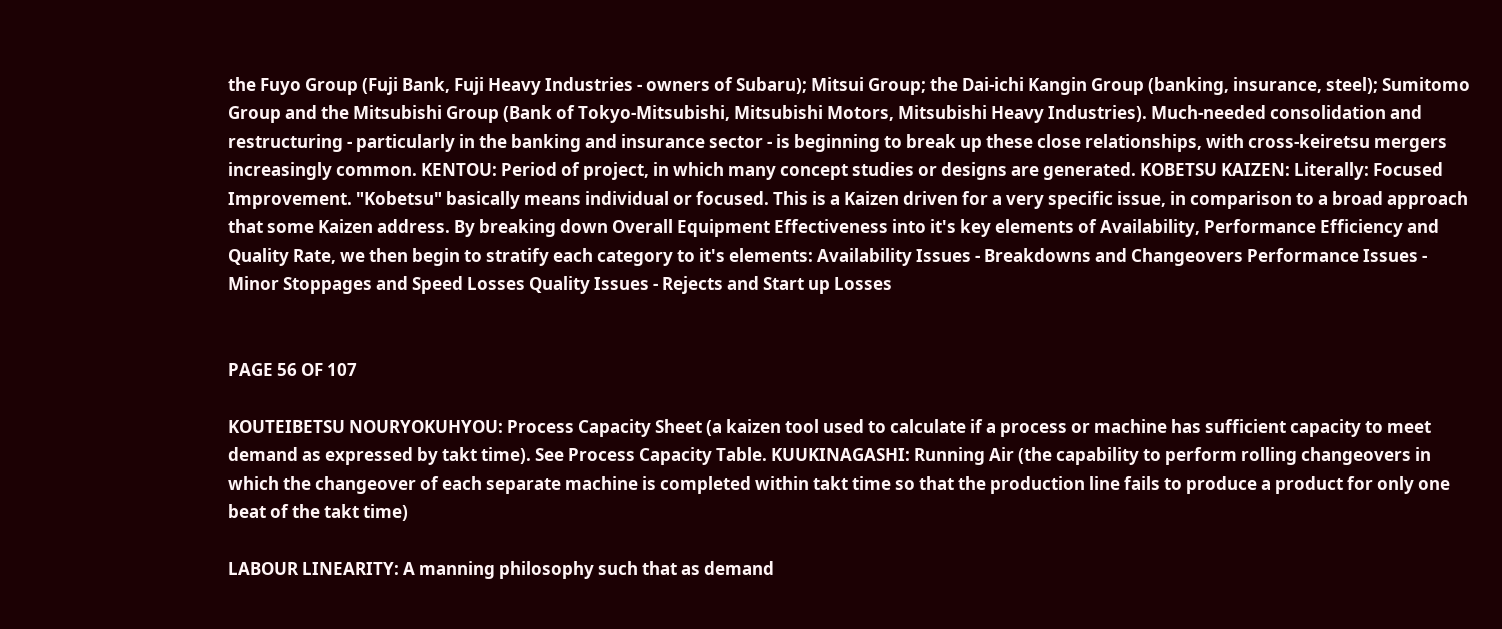the Fuyo Group (Fuji Bank, Fuji Heavy Industries - owners of Subaru); Mitsui Group; the Dai-ichi Kangin Group (banking, insurance, steel); Sumitomo Group and the Mitsubishi Group (Bank of Tokyo-Mitsubishi, Mitsubishi Motors, Mitsubishi Heavy Industries). Much-needed consolidation and restructuring - particularly in the banking and insurance sector - is beginning to break up these close relationships, with cross-keiretsu mergers increasingly common. KENTOU: Period of project, in which many concept studies or designs are generated. KOBETSU KAIZEN: Literally: Focused Improvement. "Kobetsu" basically means individual or focused. This is a Kaizen driven for a very specific issue, in comparison to a broad approach that some Kaizen address. By breaking down Overall Equipment Effectiveness into it's key elements of Availability, Performance Efficiency and Quality Rate, we then begin to stratify each category to it's elements: Availability Issues - Breakdowns and Changeovers Performance Issues - Minor Stoppages and Speed Losses Quality Issues - Rejects and Start up Losses


PAGE 56 OF 107

KOUTEIBETSU NOURYOKUHYOU: Process Capacity Sheet (a kaizen tool used to calculate if a process or machine has sufficient capacity to meet demand as expressed by takt time). See Process Capacity Table. KUUKINAGASHI: Running Air (the capability to perform rolling changeovers in which the changeover of each separate machine is completed within takt time so that the production line fails to produce a product for only one beat of the takt time)

LABOUR LINEARITY: A manning philosophy such that as demand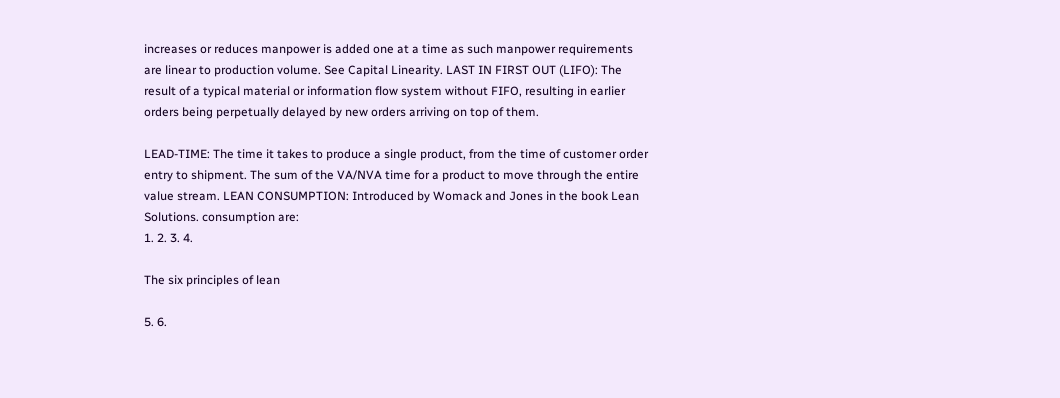increases or reduces manpower is added one at a time as such manpower requirements are linear to production volume. See Capital Linearity. LAST IN FIRST OUT (LIFO): The result of a typical material or information flow system without FIFO, resulting in earlier orders being perpetually delayed by new orders arriving on top of them.

LEAD-TIME: The time it takes to produce a single product, from the time of customer order entry to shipment. The sum of the VA/NVA time for a product to move through the entire value stream. LEAN CONSUMPTION: Introduced by Womack and Jones in the book Lean Solutions. consumption are:
1. 2. 3. 4.

The six principles of lean

5. 6.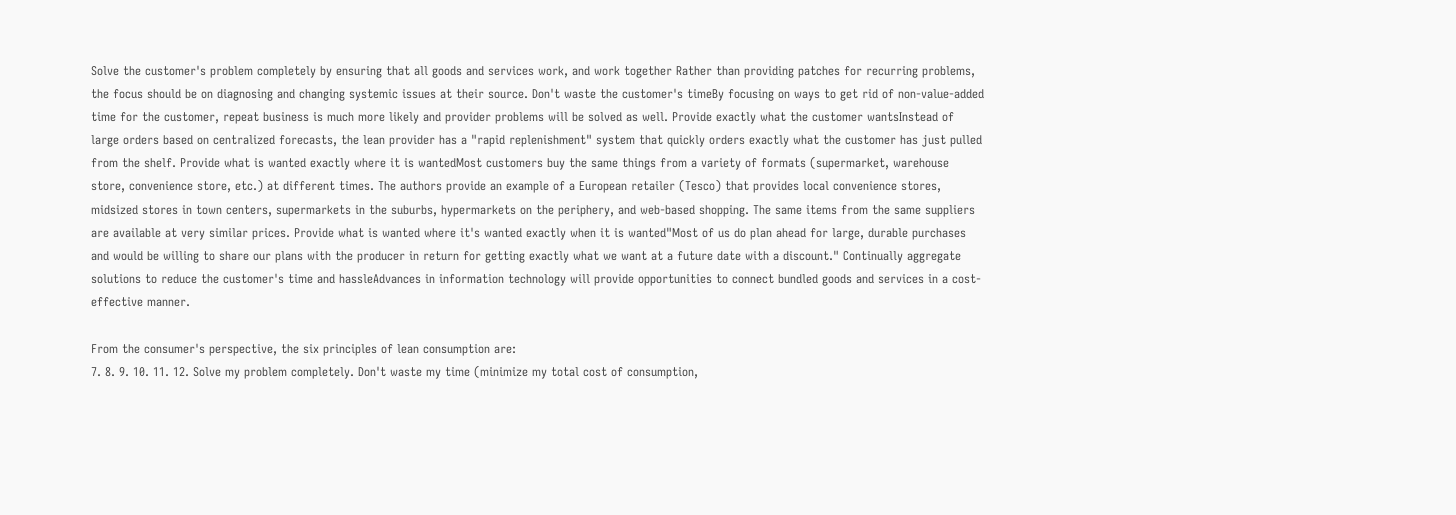Solve the customer's problem completely by ensuring that all goods and services work, and work together Rather than providing patches for recurring problems, the focus should be on diagnosing and changing systemic issues at their source. Don't waste the customer's timeBy focusing on ways to get rid of non-value-added time for the customer, repeat business is much more likely and provider problems will be solved as well. Provide exactly what the customer wantsInstead of large orders based on centralized forecasts, the lean provider has a "rapid replenishment" system that quickly orders exactly what the customer has just pulled from the shelf. Provide what is wanted exactly where it is wantedMost customers buy the same things from a variety of formats (supermarket, warehouse store, convenience store, etc.) at different times. The authors provide an example of a European retailer (Tesco) that provides local convenience stores, midsized stores in town centers, supermarkets in the suburbs, hypermarkets on the periphery, and web-based shopping. The same items from the same suppliers are available at very similar prices. Provide what is wanted where it's wanted exactly when it is wanted"Most of us do plan ahead for large, durable purchases and would be willing to share our plans with the producer in return for getting exactly what we want at a future date with a discount." Continually aggregate solutions to reduce the customer's time and hassleAdvances in information technology will provide opportunities to connect bundled goods and services in a cost-effective manner.

From the consumer's perspective, the six principles of lean consumption are:
7. 8. 9. 10. 11. 12. Solve my problem completely. Don't waste my time (minimize my total cost of consumption,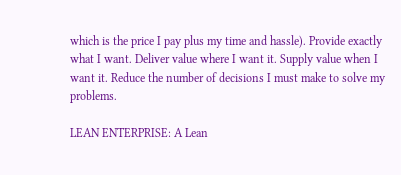which is the price I pay plus my time and hassle). Provide exactly what I want. Deliver value where I want it. Supply value when I want it. Reduce the number of decisions I must make to solve my problems.

LEAN ENTERPRISE: A Lean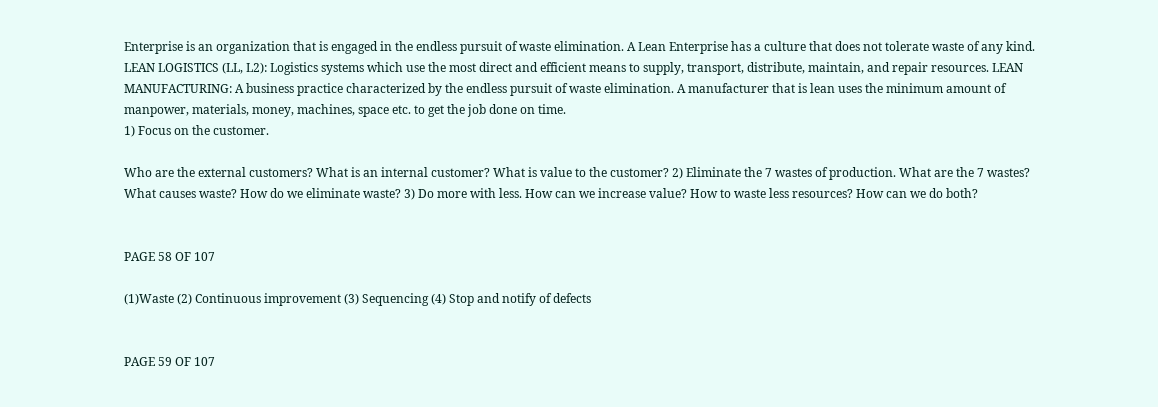Enterprise is an organization that is engaged in the endless pursuit of waste elimination. A Lean Enterprise has a culture that does not tolerate waste of any kind. LEAN LOGISTICS (LL, L2): Logistics systems which use the most direct and efficient means to supply, transport, distribute, maintain, and repair resources. LEAN MANUFACTURING: A business practice characterized by the endless pursuit of waste elimination. A manufacturer that is lean uses the minimum amount of manpower, materials, money, machines, space etc. to get the job done on time.
1) Focus on the customer.

Who are the external customers? What is an internal customer? What is value to the customer? 2) Eliminate the 7 wastes of production. What are the 7 wastes? What causes waste? How do we eliminate waste? 3) Do more with less. How can we increase value? How to waste less resources? How can we do both?


PAGE 58 OF 107

(1)Waste (2) Continuous improvement (3) Sequencing (4) Stop and notify of defects


PAGE 59 OF 107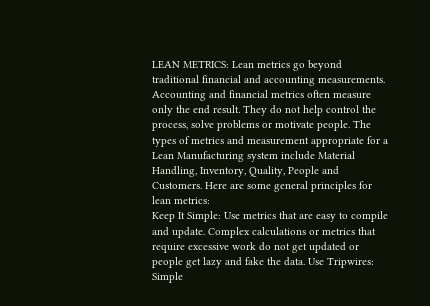LEAN METRICS: Lean metrics go beyond traditional financial and accounting measurements. Accounting and financial metrics often measure only the end result. They do not help control the process, solve problems or motivate people. The types of metrics and measurement appropriate for a Lean Manufacturing system include Material Handling, Inventory, Quality, People and Customers. Here are some general principles for lean metrics:
Keep It Simple: Use metrics that are easy to compile and update. Complex calculations or metrics that require excessive work do not get updated or people get lazy and fake the data. Use Tripwires: Simple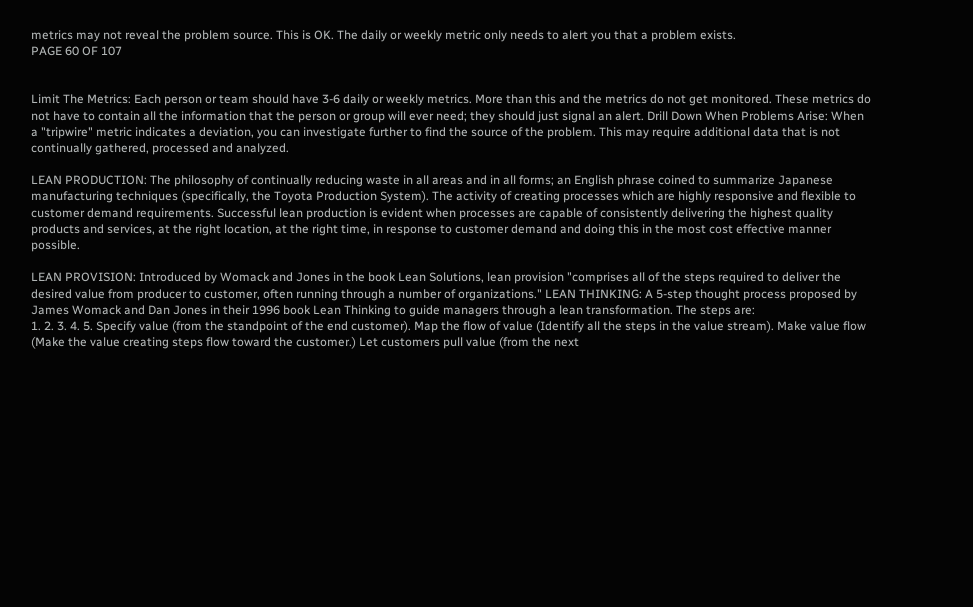metrics may not reveal the problem source. This is OK. The daily or weekly metric only needs to alert you that a problem exists.
PAGE 60 OF 107


Limit The Metrics: Each person or team should have 3-6 daily or weekly metrics. More than this and the metrics do not get monitored. These metrics do not have to contain all the information that the person or group will ever need; they should just signal an alert. Drill Down When Problems Arise: When a "tripwire" metric indicates a deviation, you can investigate further to find the source of the problem. This may require additional data that is not continually gathered, processed and analyzed.

LEAN PRODUCTION: The philosophy of continually reducing waste in all areas and in all forms; an English phrase coined to summarize Japanese manufacturing techniques (specifically, the Toyota Production System). The activity of creating processes which are highly responsive and flexible to customer demand requirements. Successful lean production is evident when processes are capable of consistently delivering the highest quality products and services, at the right location, at the right time, in response to customer demand and doing this in the most cost effective manner possible.

LEAN PROVISION: Introduced by Womack and Jones in the book Lean Solutions, lean provision "comprises all of the steps required to deliver the desired value from producer to customer, often running through a number of organizations." LEAN THINKING: A 5-step thought process proposed by James Womack and Dan Jones in their 1996 book Lean Thinking to guide managers through a lean transformation. The steps are:
1. 2. 3. 4. 5. Specify value (from the standpoint of the end customer). Map the flow of value (Identify all the steps in the value stream). Make value flow (Make the value creating steps flow toward the customer.) Let customers pull value (from the next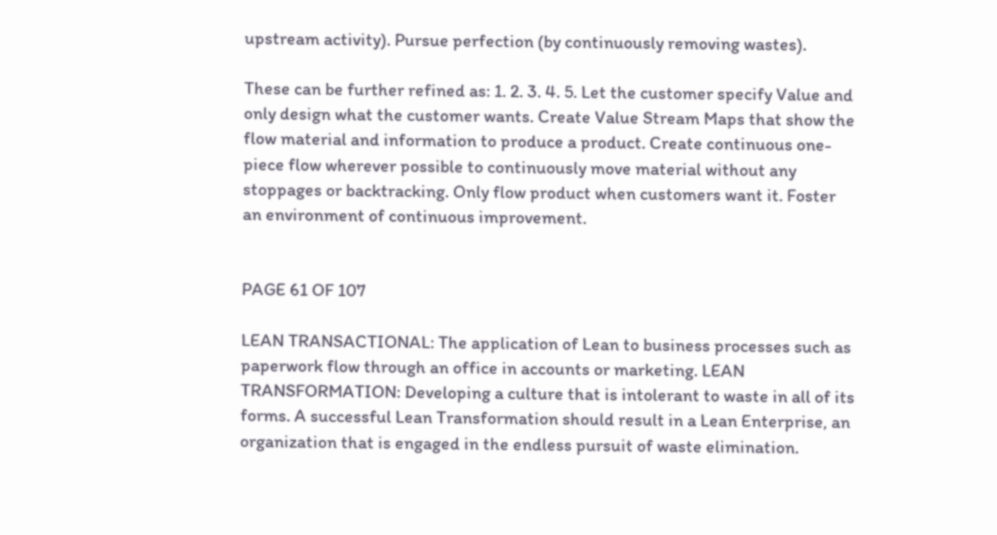upstream activity). Pursue perfection (by continuously removing wastes).

These can be further refined as: 1. 2. 3. 4. 5. Let the customer specify Value and only design what the customer wants. Create Value Stream Maps that show the flow material and information to produce a product. Create continuous one-piece flow wherever possible to continuously move material without any stoppages or backtracking. Only flow product when customers want it. Foster an environment of continuous improvement.


PAGE 61 OF 107

LEAN TRANSACTIONAL: The application of Lean to business processes such as paperwork flow through an office in accounts or marketing. LEAN TRANSFORMATION: Developing a culture that is intolerant to waste in all of its forms. A successful Lean Transformation should result in a Lean Enterprise, an organization that is engaged in the endless pursuit of waste elimination.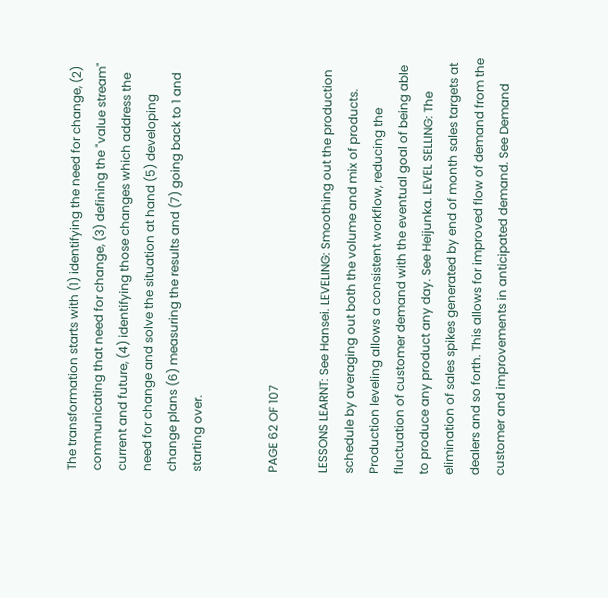The transformation starts with (1) identifying the need for change, (2) communicating that need for change, (3) defining the "value stream" current and future, (4) identifying those changes which address the need for change and solve the situation at hand (5) developing change plans (6) measuring the results and (7) going back to 1 and starting over.


PAGE 62 OF 107

LESSONS LEARNT: See Hansei. LEVELING: Smoothing out the production schedule by averaging out both the volume and mix of products. Production leveling allows a consistent workflow, reducing the fluctuation of customer demand with the eventual goal of being able to produce any product any day. See Heijunka. LEVEL SELLING: The elimination of sales spikes generated by end of month sales targets at dealers and so forth. This allows for improved flow of demand from the customer and improvements in anticipated demand. See Demand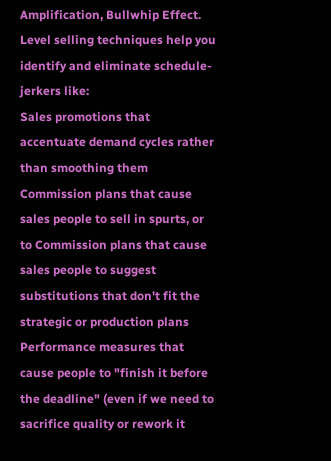Amplification, Bullwhip Effect. Level selling techniques help you identify and eliminate schedule-jerkers like:
Sales promotions that accentuate demand cycles rather than smoothing them Commission plans that cause sales people to sell in spurts, or to Commission plans that cause sales people to suggest substitutions that don't fit the strategic or production plans Performance measures that cause people to "finish it before the deadline" (even if we need to sacrifice quality or rework it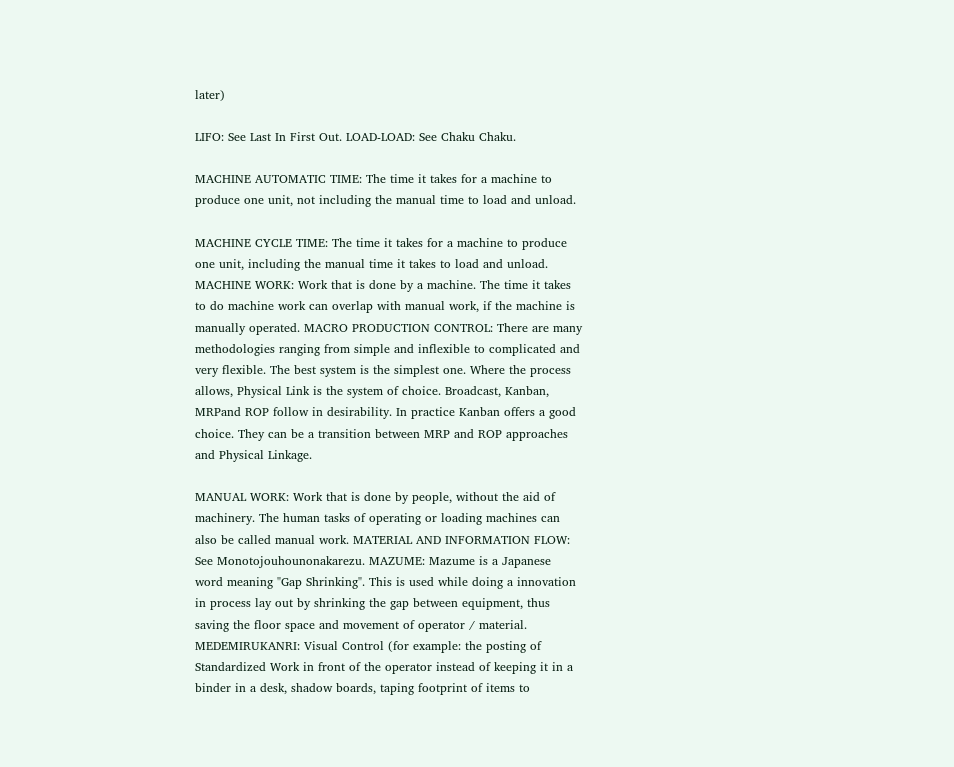later)

LIFO: See Last In First Out. LOAD-LOAD: See Chaku Chaku.

MACHINE AUTOMATIC TIME: The time it takes for a machine to produce one unit, not including the manual time to load and unload.

MACHINE CYCLE TIME: The time it takes for a machine to produce one unit, including the manual time it takes to load and unload. MACHINE WORK: Work that is done by a machine. The time it takes to do machine work can overlap with manual work, if the machine is manually operated. MACRO PRODUCTION CONTROL: There are many methodologies ranging from simple and inflexible to complicated and very flexible. The best system is the simplest one. Where the process allows, Physical Link is the system of choice. Broadcast, Kanban, MRPand ROP follow in desirability. In practice Kanban offers a good choice. They can be a transition between MRP and ROP approaches and Physical Linkage.

MANUAL WORK: Work that is done by people, without the aid of machinery. The human tasks of operating or loading machines can also be called manual work. MATERIAL AND INFORMATION FLOW: See Monotojouhounonakarezu. MAZUME: Mazume is a Japanese word meaning "Gap Shrinking". This is used while doing a innovation in process lay out by shrinking the gap between equipment, thus saving the floor space and movement of operator / material. MEDEMIRUKANRI: Visual Control (for example: the posting of Standardized Work in front of the operator instead of keeping it in a binder in a desk, shadow boards, taping footprint of items to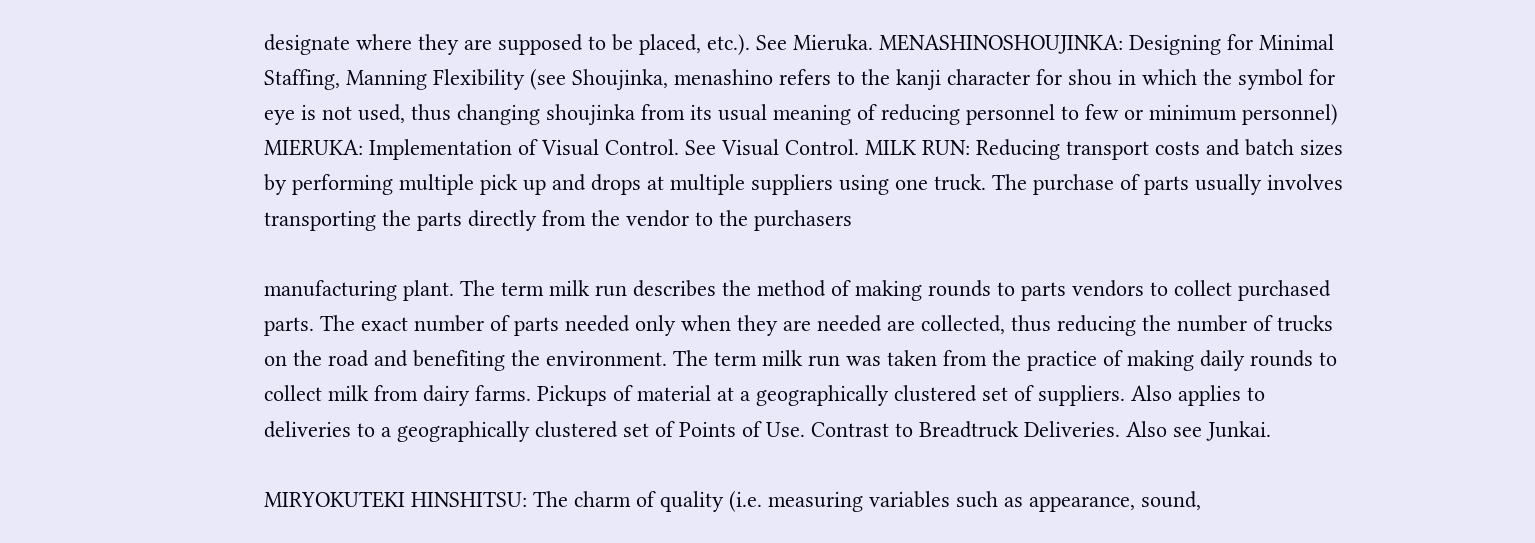designate where they are supposed to be placed, etc.). See Mieruka. MENASHINOSHOUJINKA: Designing for Minimal Staffing, Manning Flexibility (see Shoujinka, menashino refers to the kanji character for shou in which the symbol for eye is not used, thus changing shoujinka from its usual meaning of reducing personnel to few or minimum personnel) MIERUKA: Implementation of Visual Control. See Visual Control. MILK RUN: Reducing transport costs and batch sizes by performing multiple pick up and drops at multiple suppliers using one truck. The purchase of parts usually involves transporting the parts directly from the vendor to the purchasers

manufacturing plant. The term milk run describes the method of making rounds to parts vendors to collect purchased parts. The exact number of parts needed only when they are needed are collected, thus reducing the number of trucks on the road and benefiting the environment. The term milk run was taken from the practice of making daily rounds to collect milk from dairy farms. Pickups of material at a geographically clustered set of suppliers. Also applies to deliveries to a geographically clustered set of Points of Use. Contrast to Breadtruck Deliveries. Also see Junkai.

MIRYOKUTEKI HINSHITSU: The charm of quality (i.e. measuring variables such as appearance, sound,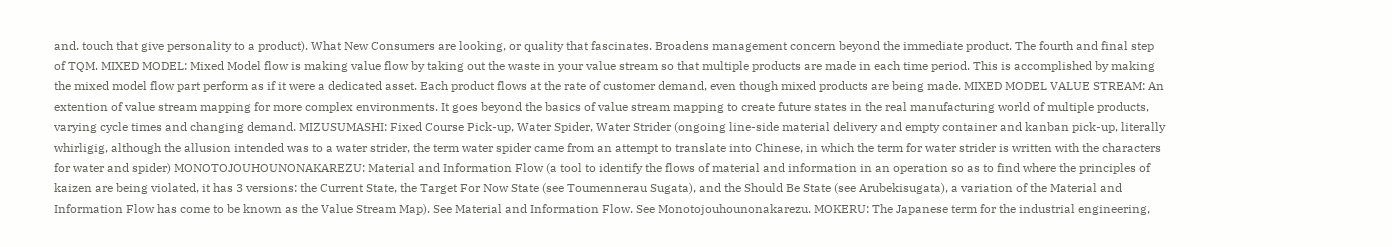and. touch that give personality to a product). What New Consumers are looking, or quality that fascinates. Broadens management concern beyond the immediate product. The fourth and final step of TQM. MIXED MODEL: Mixed Model flow is making value flow by taking out the waste in your value stream so that multiple products are made in each time period. This is accomplished by making the mixed model flow part perform as if it were a dedicated asset. Each product flows at the rate of customer demand, even though mixed products are being made. MIXED MODEL VALUE STREAM: An extention of value stream mapping for more complex environments. It goes beyond the basics of value stream mapping to create future states in the real manufacturing world of multiple products, varying cycle times and changing demand. MIZUSUMASHI: Fixed Course Pick-up, Water Spider, Water Strider (ongoing line-side material delivery and empty container and kanban pick-up, literally whirligig, although the allusion intended was to a water strider, the term water spider came from an attempt to translate into Chinese, in which the term for water strider is written with the characters for water and spider) MONOTOJOUHOUNONAKAREZU: Material and Information Flow (a tool to identify the flows of material and information in an operation so as to find where the principles of kaizen are being violated, it has 3 versions: the Current State, the Target For Now State (see Toumennerau Sugata), and the Should Be State (see Arubekisugata), a variation of the Material and Information Flow has come to be known as the Value Stream Map). See Material and Information Flow. See Monotojouhounonakarezu. MOKERU: The Japanese term for the industrial engineering,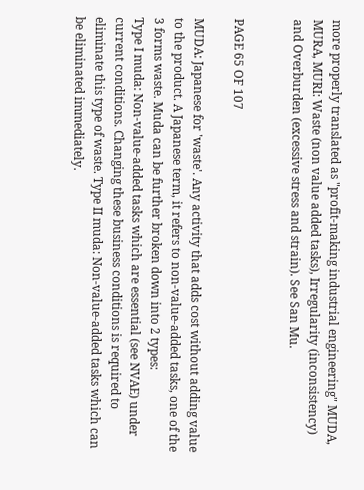more properly translated as "profit-making industrial engineering" MUDA, MURA, MURI: Waste (non value added tasks), Irregularity (inconsistency) and Overburden (excessive stress and strain). See San Mu.


PAGE 65 OF 107

MUDA: Japanese for 'waste'. Any activity that adds cost without adding value to the product. A Japanese term, it refers to non-value-added tasks, one of the 3 forms waste. Muda can be further broken down into 2 types:
Type I muda: Non-value-added tasks which are essential (see NVAE) under current conditions. Changing these business conditions is required to eliminate this type of waste. Type II muda: Non-value-added tasks which can be eliminated immediately.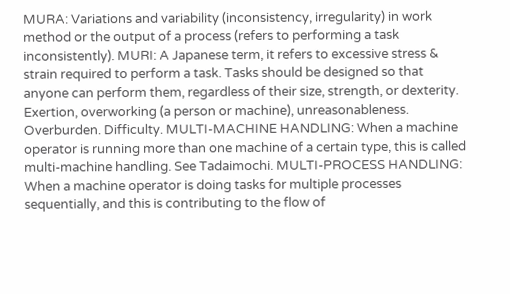MURA: Variations and variability (inconsistency, irregularity) in work method or the output of a process (refers to performing a task inconsistently). MURI: A Japanese term, it refers to excessive stress & strain required to perform a task. Tasks should be designed so that anyone can perform them, regardless of their size, strength, or dexterity. Exertion, overworking (a person or machine), unreasonableness. Overburden. Difficulty. MULTI-MACHINE HANDLING: When a machine operator is running more than one machine of a certain type, this is called multi-machine handling. See Tadaimochi. MULTI-PROCESS HANDLING: When a machine operator is doing tasks for multiple processes sequentially, and this is contributing to the flow of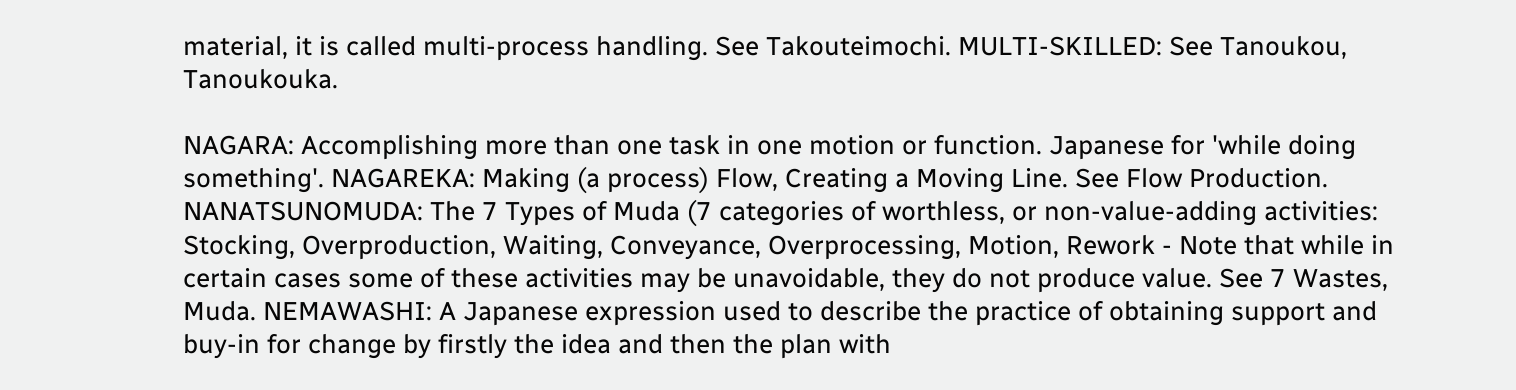material, it is called multi-process handling. See Takouteimochi. MULTI-SKILLED: See Tanoukou, Tanoukouka.

NAGARA: Accomplishing more than one task in one motion or function. Japanese for 'while doing something'. NAGAREKA: Making (a process) Flow, Creating a Moving Line. See Flow Production. NANATSUNOMUDA: The 7 Types of Muda (7 categories of worthless, or non-value-adding activities: Stocking, Overproduction, Waiting, Conveyance, Overprocessing, Motion, Rework - Note that while in certain cases some of these activities may be unavoidable, they do not produce value. See 7 Wastes, Muda. NEMAWASHI: A Japanese expression used to describe the practice of obtaining support and buy-in for change by firstly the idea and then the plan with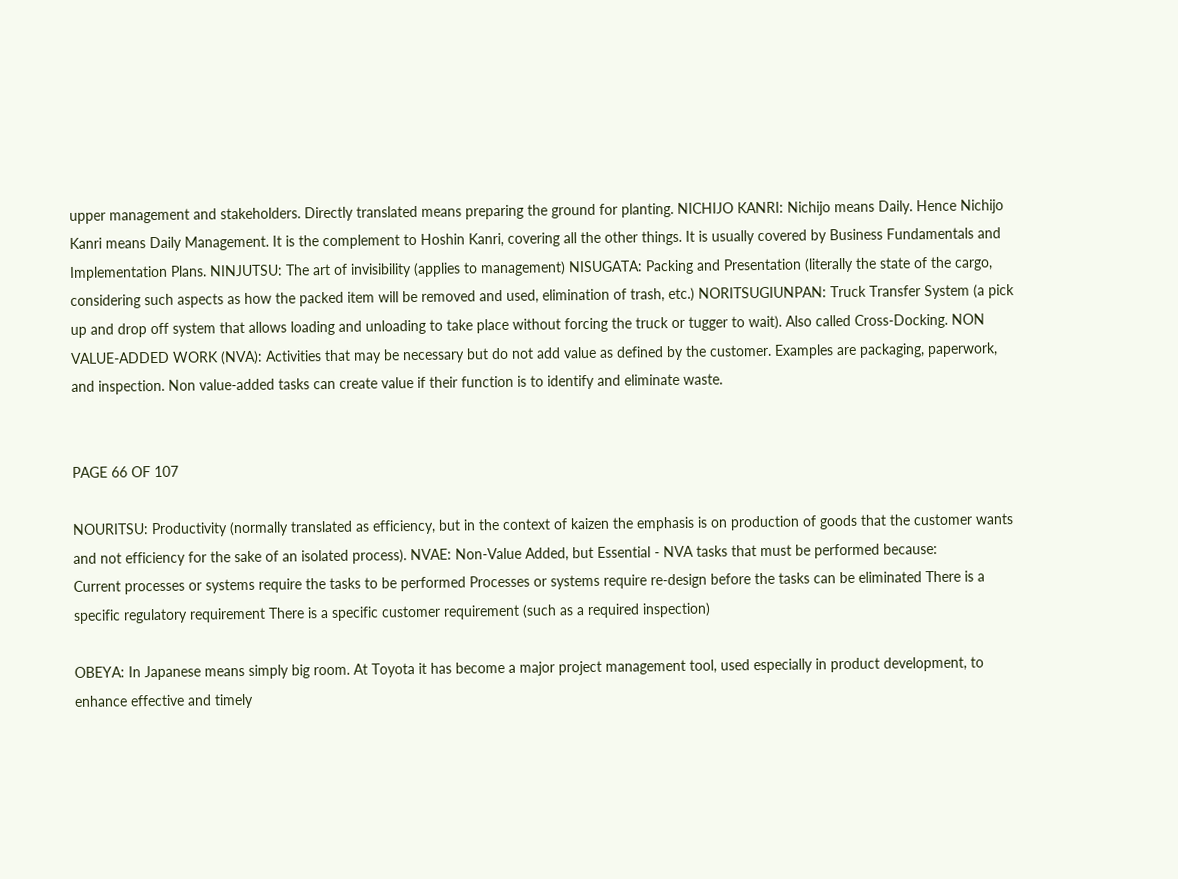upper management and stakeholders. Directly translated means preparing the ground for planting. NICHIJO KANRI: Nichijo means Daily. Hence Nichijo Kanri means Daily Management. It is the complement to Hoshin Kanri, covering all the other things. It is usually covered by Business Fundamentals and Implementation Plans. NINJUTSU: The art of invisibility (applies to management) NISUGATA: Packing and Presentation (literally the state of the cargo, considering such aspects as how the packed item will be removed and used, elimination of trash, etc.) NORITSUGIUNPAN: Truck Transfer System (a pick up and drop off system that allows loading and unloading to take place without forcing the truck or tugger to wait). Also called Cross-Docking. NON VALUE-ADDED WORK (NVA): Activities that may be necessary but do not add value as defined by the customer. Examples are packaging, paperwork, and inspection. Non value-added tasks can create value if their function is to identify and eliminate waste.


PAGE 66 OF 107

NOURITSU: Productivity (normally translated as efficiency, but in the context of kaizen the emphasis is on production of goods that the customer wants and not efficiency for the sake of an isolated process). NVAE: Non-Value Added, but Essential - NVA tasks that must be performed because:
Current processes or systems require the tasks to be performed Processes or systems require re-design before the tasks can be eliminated There is a specific regulatory requirement There is a specific customer requirement (such as a required inspection)

OBEYA: In Japanese means simply big room. At Toyota it has become a major project management tool, used especially in product development, to enhance effective and timely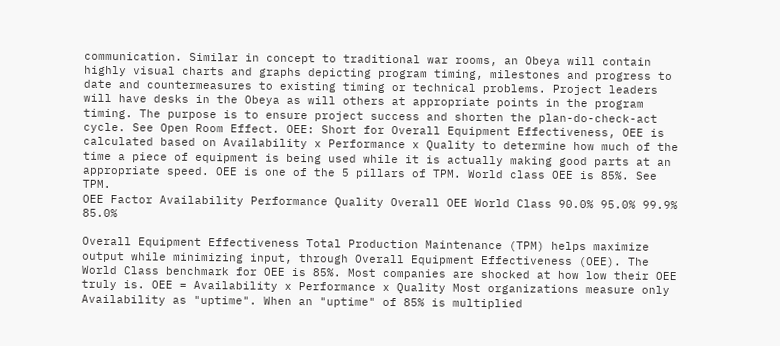communication. Similar in concept to traditional war rooms, an Obeya will contain highly visual charts and graphs depicting program timing, milestones and progress to date and countermeasures to existing timing or technical problems. Project leaders will have desks in the Obeya as will others at appropriate points in the program timing. The purpose is to ensure project success and shorten the plan-do-check-act cycle. See Open Room Effect. OEE: Short for Overall Equipment Effectiveness, OEE is calculated based on Availability x Performance x Quality to determine how much of the time a piece of equipment is being used while it is actually making good parts at an appropriate speed. OEE is one of the 5 pillars of TPM. World class OEE is 85%. See TPM.
OEE Factor Availability Performance Quality Overall OEE World Class 90.0% 95.0% 99.9% 85.0%

Overall Equipment Effectiveness Total Production Maintenance (TPM) helps maximize output while minimizing input, through Overall Equipment Effectiveness (OEE). The World Class benchmark for OEE is 85%. Most companies are shocked at how low their OEE truly is. OEE = Availability x Performance x Quality Most organizations measure only Availability as "uptime". When an "uptime" of 85% is multiplied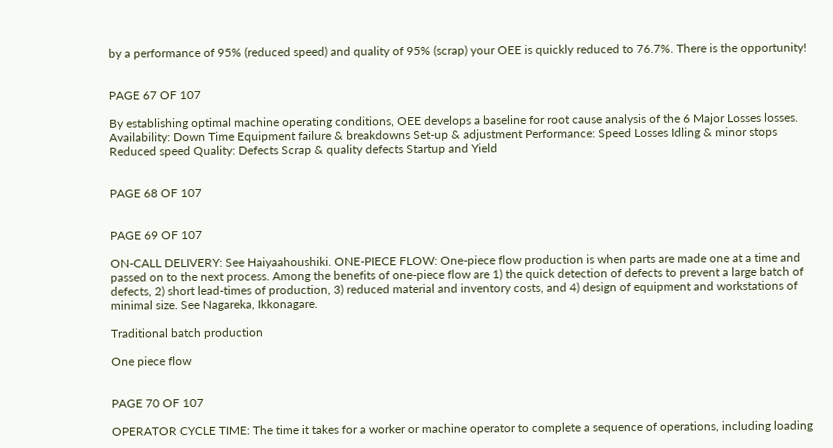by a performance of 95% (reduced speed) and quality of 95% (scrap) your OEE is quickly reduced to 76.7%. There is the opportunity!


PAGE 67 OF 107

By establishing optimal machine operating conditions, OEE develops a baseline for root cause analysis of the 6 Major Losses losses. Availability: Down Time Equipment failure & breakdowns Set-up & adjustment Performance: Speed Losses Idling & minor stops Reduced speed Quality: Defects Scrap & quality defects Startup and Yield


PAGE 68 OF 107


PAGE 69 OF 107

ON-CALL DELIVERY: See Haiyaahoushiki. ONE-PIECE FLOW: One-piece flow production is when parts are made one at a time and passed on to the next process. Among the benefits of one-piece flow are 1) the quick detection of defects to prevent a large batch of defects, 2) short lead-times of production, 3) reduced material and inventory costs, and 4) design of equipment and workstations of minimal size. See Nagareka, Ikkonagare.

Traditional batch production

One piece flow


PAGE 70 OF 107

OPERATOR CYCLE TIME: The time it takes for a worker or machine operator to complete a sequence of operations, including loading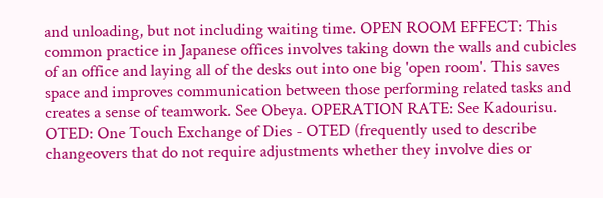and unloading, but not including waiting time. OPEN ROOM EFFECT: This common practice in Japanese offices involves taking down the walls and cubicles of an office and laying all of the desks out into one big 'open room'. This saves space and improves communication between those performing related tasks and creates a sense of teamwork. See Obeya. OPERATION RATE: See Kadourisu. OTED: One Touch Exchange of Dies - OTED (frequently used to describe changeovers that do not require adjustments whether they involve dies or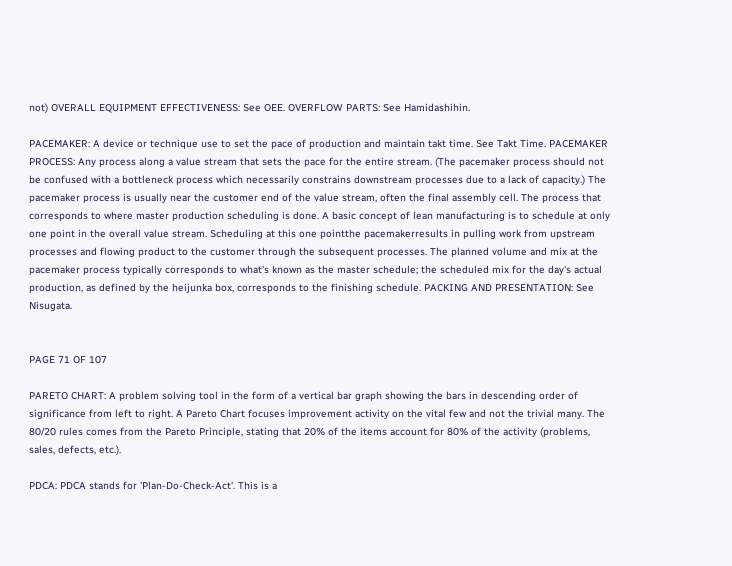not) OVERALL EQUIPMENT EFFECTIVENESS: See OEE. OVERFLOW PARTS: See Hamidashihin.

PACEMAKER: A device or technique use to set the pace of production and maintain takt time. See Takt Time. PACEMAKER PROCESS: Any process along a value stream that sets the pace for the entire stream. (The pacemaker process should not be confused with a bottleneck process which necessarily constrains downstream processes due to a lack of capacity.) The pacemaker process is usually near the customer end of the value stream, often the final assembly cell. The process that corresponds to where master production scheduling is done. A basic concept of lean manufacturing is to schedule at only one point in the overall value stream. Scheduling at this one pointthe pacemakerresults in pulling work from upstream processes and flowing product to the customer through the subsequent processes. The planned volume and mix at the pacemaker process typically corresponds to what's known as the master schedule; the scheduled mix for the day's actual production, as defined by the heijunka box, corresponds to the finishing schedule. PACKING AND PRESENTATION: See Nisugata.


PAGE 71 OF 107

PARETO CHART: A problem solving tool in the form of a vertical bar graph showing the bars in descending order of significance from left to right. A Pareto Chart focuses improvement activity on the vital few and not the trivial many. The 80/20 rules comes from the Pareto Principle, stating that 20% of the items account for 80% of the activity (problems, sales, defects, etc.).

PDCA: PDCA stands for 'Plan-Do-Check-Act'. This is a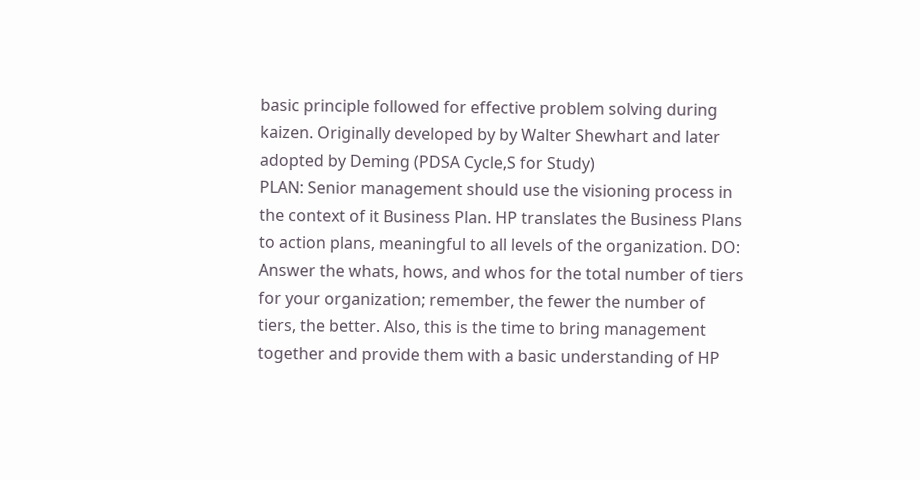basic principle followed for effective problem solving during kaizen. Originally developed by by Walter Shewhart and later adopted by Deming (PDSA Cycle,S for Study)
PLAN: Senior management should use the visioning process in the context of it Business Plan. HP translates the Business Plans to action plans, meaningful to all levels of the organization. DO: Answer the whats, hows, and whos for the total number of tiers for your organization; remember, the fewer the number of tiers, the better. Also, this is the time to bring management together and provide them with a basic understanding of HP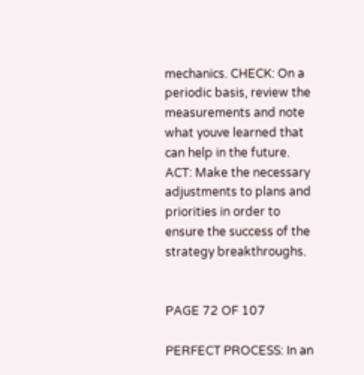mechanics. CHECK: On a periodic basis, review the measurements and note what youve learned that can help in the future. ACT: Make the necessary adjustments to plans and priorities in order to ensure the success of the strategy breakthroughs.


PAGE 72 OF 107

PERFECT PROCESS: In an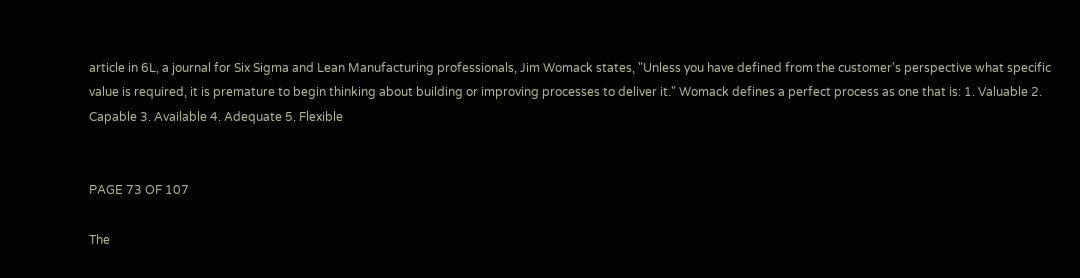article in 6L, a journal for Six Sigma and Lean Manufacturing professionals, Jim Womack states, "Unless you have defined from the customer's perspective what specific value is required, it is premature to begin thinking about building or improving processes to deliver it." Womack defines a perfect process as one that is: 1. Valuable 2. Capable 3. Available 4. Adequate 5. Flexible


PAGE 73 OF 107

The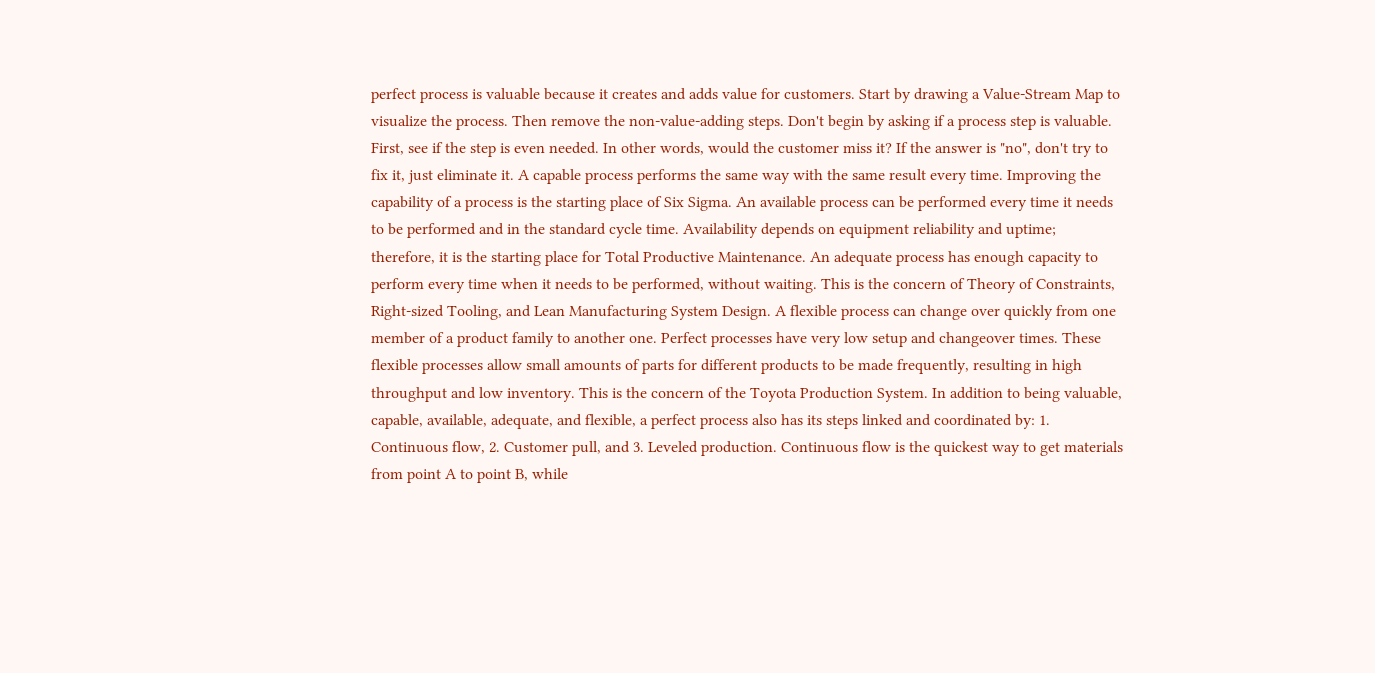perfect process is valuable because it creates and adds value for customers. Start by drawing a Value-Stream Map to visualize the process. Then remove the non-value-adding steps. Don't begin by asking if a process step is valuable. First, see if the step is even needed. In other words, would the customer miss it? If the answer is "no", don't try to fix it, just eliminate it. A capable process performs the same way with the same result every time. Improving the capability of a process is the starting place of Six Sigma. An available process can be performed every time it needs to be performed and in the standard cycle time. Availability depends on equipment reliability and uptime; therefore, it is the starting place for Total Productive Maintenance. An adequate process has enough capacity to perform every time when it needs to be performed, without waiting. This is the concern of Theory of Constraints, Right-sized Tooling, and Lean Manufacturing System Design. A flexible process can change over quickly from one member of a product family to another one. Perfect processes have very low setup and changeover times. These flexible processes allow small amounts of parts for different products to be made frequently, resulting in high throughput and low inventory. This is the concern of the Toyota Production System. In addition to being valuable, capable, available, adequate, and flexible, a perfect process also has its steps linked and coordinated by: 1. Continuous flow, 2. Customer pull, and 3. Leveled production. Continuous flow is the quickest way to get materials from point A to point B, while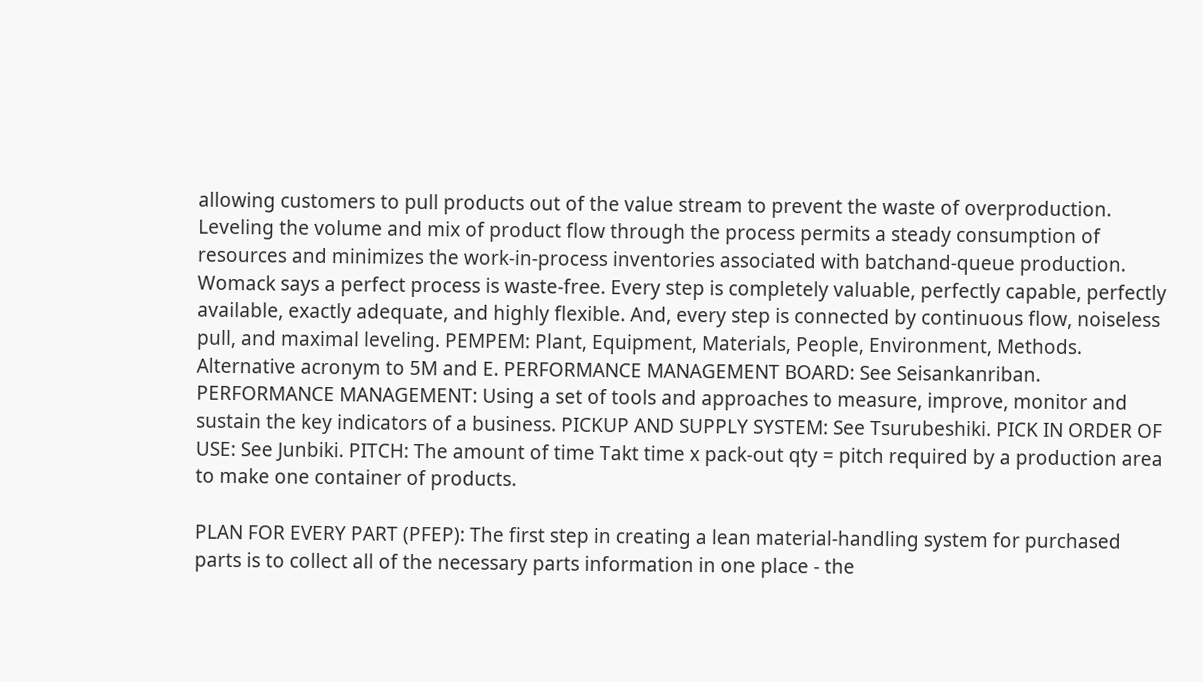allowing customers to pull products out of the value stream to prevent the waste of overproduction. Leveling the volume and mix of product flow through the process permits a steady consumption of resources and minimizes the work-in-process inventories associated with batchand-queue production. Womack says a perfect process is waste-free. Every step is completely valuable, perfectly capable, perfectly available, exactly adequate, and highly flexible. And, every step is connected by continuous flow, noiseless pull, and maximal leveling. PEMPEM: Plant, Equipment, Materials, People, Environment, Methods. Alternative acronym to 5M and E. PERFORMANCE MANAGEMENT BOARD: See Seisankanriban. PERFORMANCE MANAGEMENT: Using a set of tools and approaches to measure, improve, monitor and sustain the key indicators of a business. PICKUP AND SUPPLY SYSTEM: See Tsurubeshiki. PICK IN ORDER OF USE: See Junbiki. PITCH: The amount of time Takt time x pack-out qty = pitch required by a production area to make one container of products.

PLAN FOR EVERY PART (PFEP): The first step in creating a lean material-handling system for purchased parts is to collect all of the necessary parts information in one place - the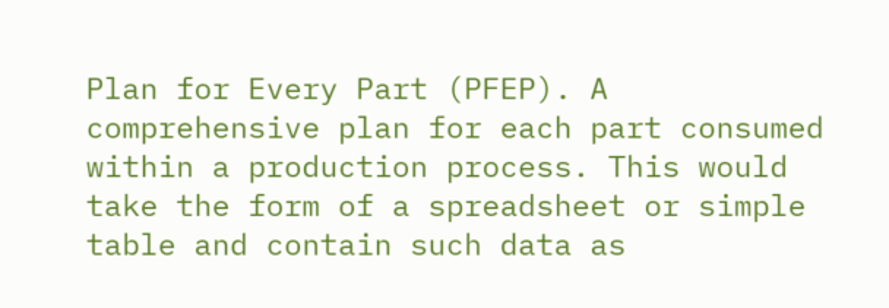Plan for Every Part (PFEP). A comprehensive plan for each part consumed within a production process. This would take the form of a spreadsheet or simple table and contain such data as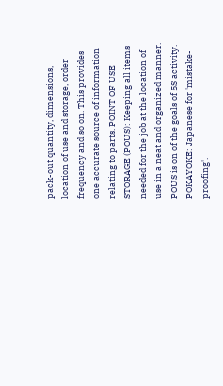pack-out quantity, dimensions, location of use and storage, order frequency and so on. This provides one accurate source of information relating to parts. POINT OF USE STORAGE (POUS): Keeping all items needed for the job at the location of use in a neat and organized manner. POUS is on of the goals of 5S activity. POKAYOKE: Japanese for 'mistake-proofing'.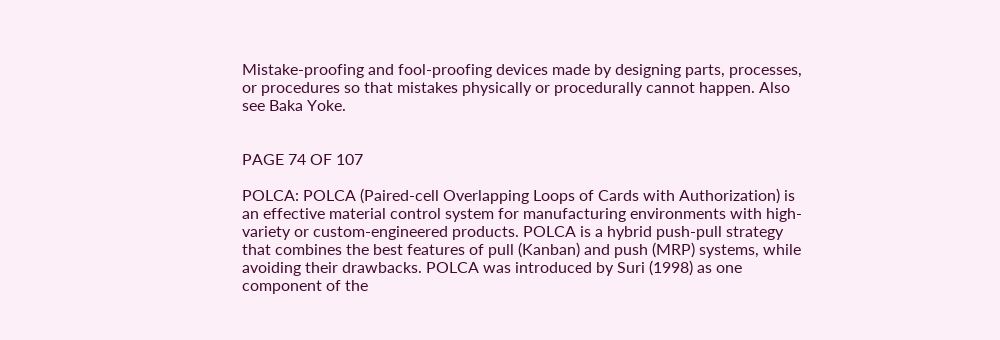Mistake-proofing and fool-proofing devices made by designing parts, processes, or procedures so that mistakes physically or procedurally cannot happen. Also see Baka Yoke.


PAGE 74 OF 107

POLCA: POLCA (Paired-cell Overlapping Loops of Cards with Authorization) is an effective material control system for manufacturing environments with high-variety or custom-engineered products. POLCA is a hybrid push-pull strategy that combines the best features of pull (Kanban) and push (MRP) systems, while avoiding their drawbacks. POLCA was introduced by Suri (1998) as one component of the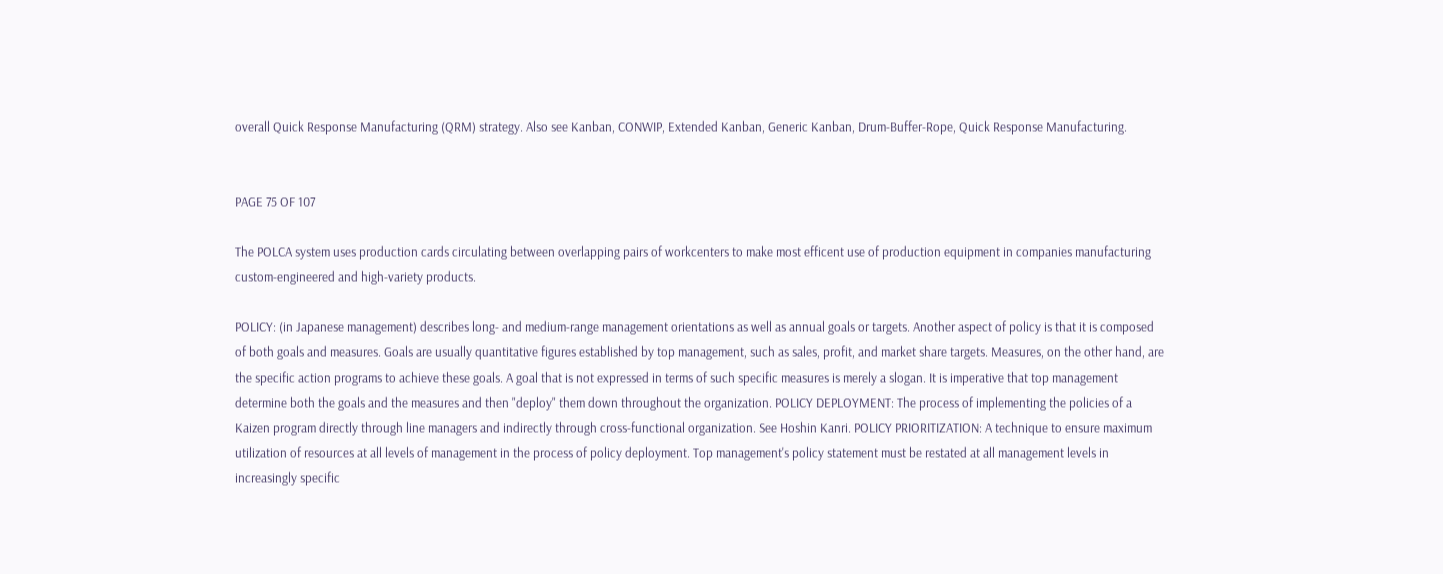overall Quick Response Manufacturing (QRM) strategy. Also see Kanban, CONWIP, Extended Kanban, Generic Kanban, Drum-Buffer-Rope, Quick Response Manufacturing.


PAGE 75 OF 107

The POLCA system uses production cards circulating between overlapping pairs of workcenters to make most efficent use of production equipment in companies manufacturing custom-engineered and high-variety products.

POLICY: (in Japanese management) describes long- and medium-range management orientations as well as annual goals or targets. Another aspect of policy is that it is composed of both goals and measures. Goals are usually quantitative figures established by top management, such as sales, profit, and market share targets. Measures, on the other hand, are the specific action programs to achieve these goals. A goal that is not expressed in terms of such specific measures is merely a slogan. It is imperative that top management determine both the goals and the measures and then "deploy" them down throughout the organization. POLICY DEPLOYMENT: The process of implementing the policies of a Kaizen program directly through line managers and indirectly through cross-functional organization. See Hoshin Kanri. POLICY PRIORITIZATION: A technique to ensure maximum utilization of resources at all levels of management in the process of policy deployment. Top management's policy statement must be restated at all management levels in increasingly specific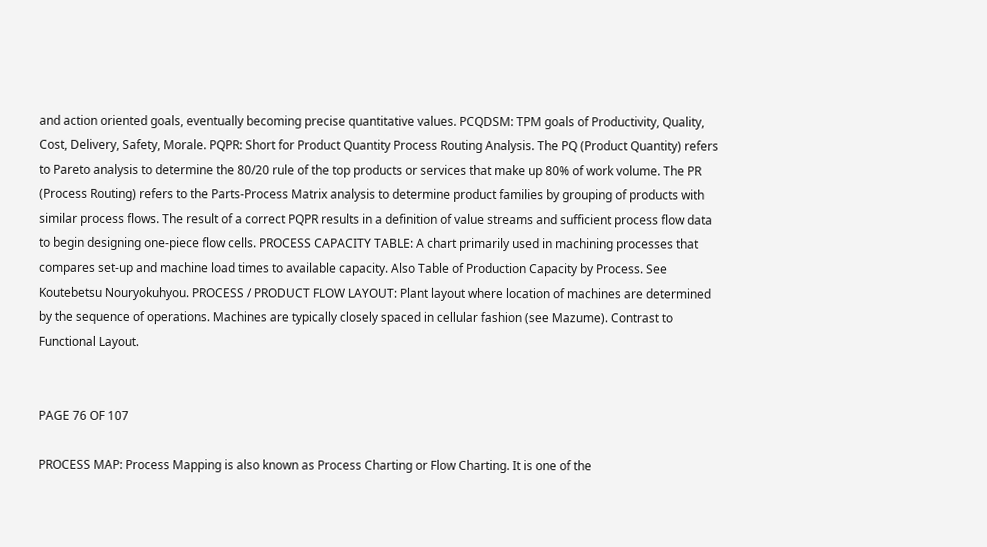and action oriented goals, eventually becoming precise quantitative values. PCQDSM: TPM goals of Productivity, Quality, Cost, Delivery, Safety, Morale. PQPR: Short for Product Quantity Process Routing Analysis. The PQ (Product Quantity) refers to Pareto analysis to determine the 80/20 rule of the top products or services that make up 80% of work volume. The PR (Process Routing) refers to the Parts-Process Matrix analysis to determine product families by grouping of products with similar process flows. The result of a correct PQPR results in a definition of value streams and sufficient process flow data to begin designing one-piece flow cells. PROCESS CAPACITY TABLE: A chart primarily used in machining processes that compares set-up and machine load times to available capacity. Also Table of Production Capacity by Process. See Koutebetsu Nouryokuhyou. PROCESS / PRODUCT FLOW LAYOUT: Plant layout where location of machines are determined by the sequence of operations. Machines are typically closely spaced in cellular fashion (see Mazume). Contrast to Functional Layout.


PAGE 76 OF 107

PROCESS MAP: Process Mapping is also known as Process Charting or Flow Charting. It is one of the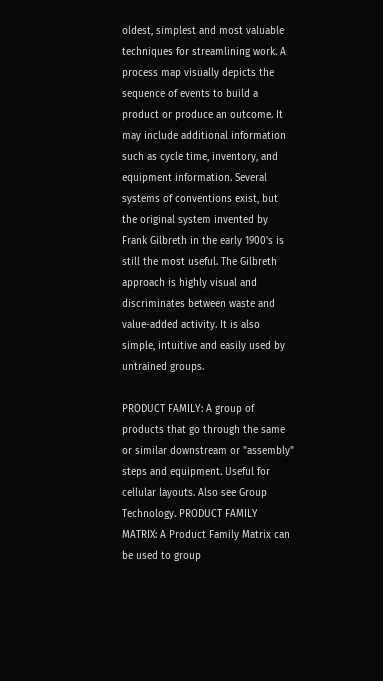oldest, simplest and most valuable techniques for streamlining work. A process map visually depicts the sequence of events to build a product or produce an outcome. It may include additional information such as cycle time, inventory, and equipment information. Several systems of conventions exist, but the original system invented by Frank Gilbreth in the early 1900's is still the most useful. The Gilbreth approach is highly visual and discriminates between waste and value-added activity. It is also simple, intuitive and easily used by untrained groups.

PRODUCT FAMILY: A group of products that go through the same or similar downstream or "assembly" steps and equipment. Useful for cellular layouts. Also see Group Technology. PRODUCT FAMILY MATRIX: A Product Family Matrix can be used to group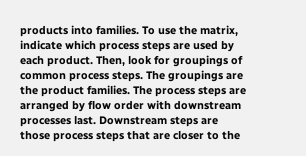products into families. To use the matrix, indicate which process steps are used by each product. Then, look for groupings of common process steps. The groupings are the product families. The process steps are arranged by flow order with downstream processes last. Downstream steps are those process steps that are closer to the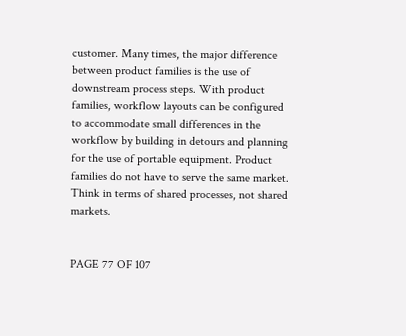customer. Many times, the major difference between product families is the use of downstream process steps. With product families, workflow layouts can be configured to accommodate small differences in the workflow by building in detours and planning for the use of portable equipment. Product families do not have to serve the same market. Think in terms of shared processes, not shared markets.


PAGE 77 OF 107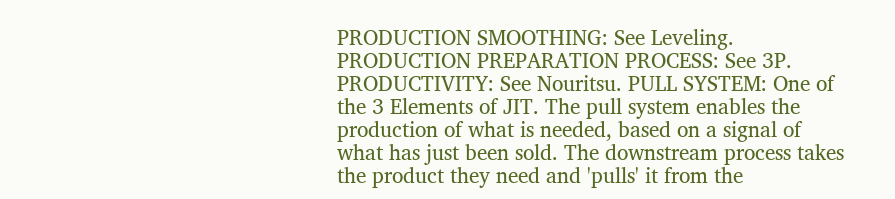PRODUCTION SMOOTHING: See Leveling. PRODUCTION PREPARATION PROCESS: See 3P. PRODUCTIVITY: See Nouritsu. PULL SYSTEM: One of the 3 Elements of JIT. The pull system enables the production of what is needed, based on a signal of what has just been sold. The downstream process takes the product they need and 'pulls' it from the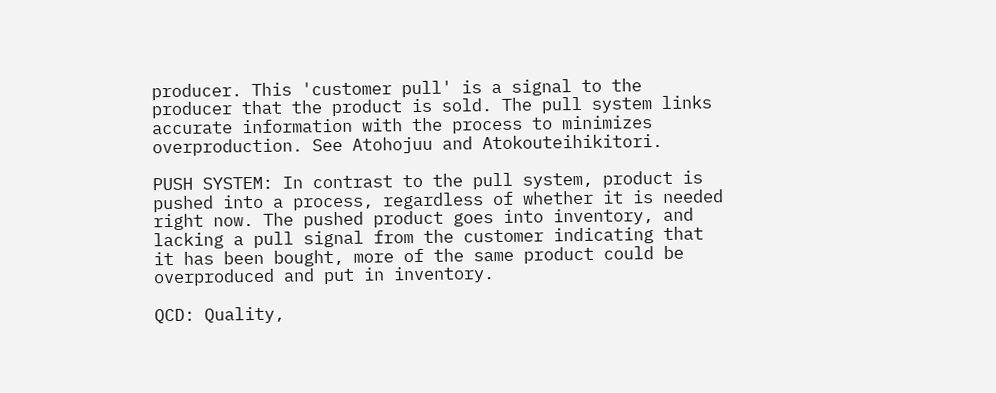producer. This 'customer pull' is a signal to the producer that the product is sold. The pull system links accurate information with the process to minimizes overproduction. See Atohojuu and Atokouteihikitori.

PUSH SYSTEM: In contrast to the pull system, product is pushed into a process, regardless of whether it is needed right now. The pushed product goes into inventory, and lacking a pull signal from the customer indicating that it has been bought, more of the same product could be overproduced and put in inventory.

QCD: Quality,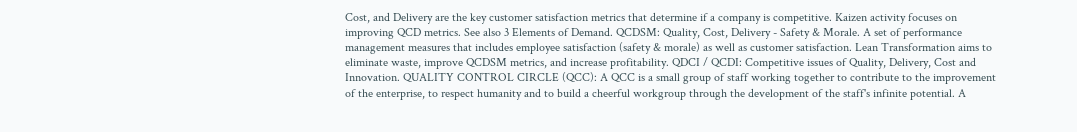Cost, and Delivery are the key customer satisfaction metrics that determine if a company is competitive. Kaizen activity focuses on improving QCD metrics. See also 3 Elements of Demand. QCDSM: Quality, Cost, Delivery - Safety & Morale. A set of performance management measures that includes employee satisfaction (safety & morale) as well as customer satisfaction. Lean Transformation aims to eliminate waste, improve QCDSM metrics, and increase profitability. QDCI / QCDI: Competitive issues of Quality, Delivery, Cost and Innovation. QUALITY CONTROL CIRCLE (QCC): A QCC is a small group of staff working together to contribute to the improvement of the enterprise, to respect humanity and to build a cheerful workgroup through the development of the staff's infinite potential. A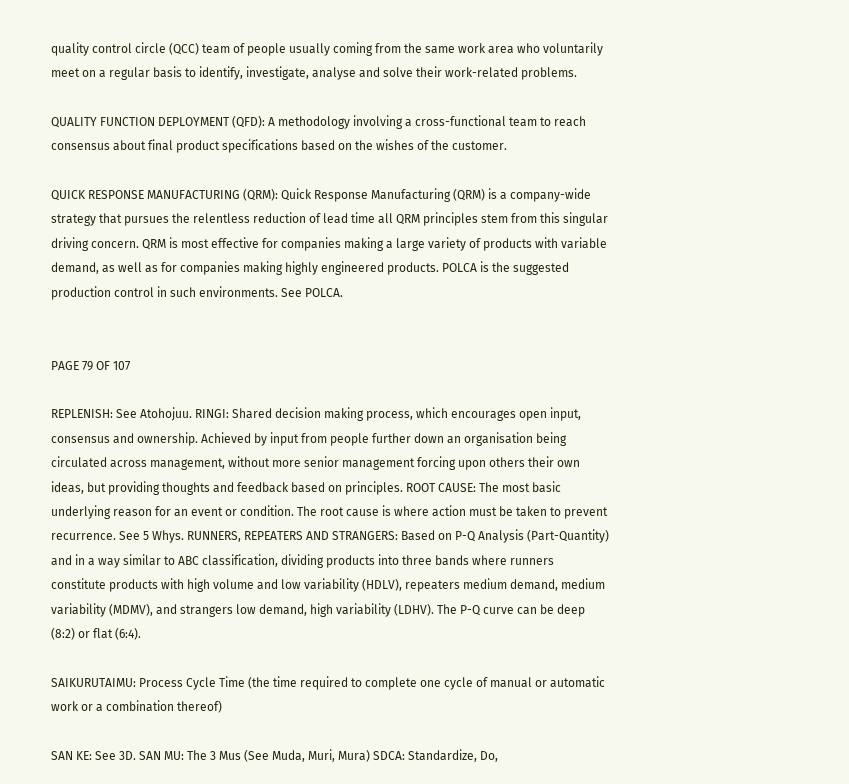quality control circle (QCC) team of people usually coming from the same work area who voluntarily meet on a regular basis to identify, investigate, analyse and solve their work-related problems.

QUALITY FUNCTION DEPLOYMENT (QFD): A methodology involving a cross-functional team to reach consensus about final product specifications based on the wishes of the customer.

QUICK RESPONSE MANUFACTURING (QRM): Quick Response Manufacturing (QRM) is a company-wide strategy that pursues the relentless reduction of lead time all QRM principles stem from this singular driving concern. QRM is most effective for companies making a large variety of products with variable demand, as well as for companies making highly engineered products. POLCA is the suggested production control in such environments. See POLCA.


PAGE 79 OF 107

REPLENISH: See Atohojuu. RINGI: Shared decision making process, which encourages open input, consensus and ownership. Achieved by input from people further down an organisation being circulated across management, without more senior management forcing upon others their own ideas, but providing thoughts and feedback based on principles. ROOT CAUSE: The most basic underlying reason for an event or condition. The root cause is where action must be taken to prevent recurrence. See 5 Whys. RUNNERS, REPEATERS AND STRANGERS: Based on P-Q Analysis (Part-Quantity) and in a way similar to ABC classification, dividing products into three bands where runners constitute products with high volume and low variability (HDLV), repeaters medium demand, medium variability (MDMV), and strangers low demand, high variability (LDHV). The P-Q curve can be deep (8:2) or flat (6:4).

SAIKURUTAIMU: Process Cycle Time (the time required to complete one cycle of manual or automatic work or a combination thereof)

SAN KE: See 3D. SAN MU: The 3 Mus (See Muda, Muri, Mura) SDCA: Standardize, Do,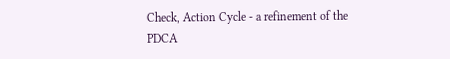Check, Action Cycle - a refinement of the PDCA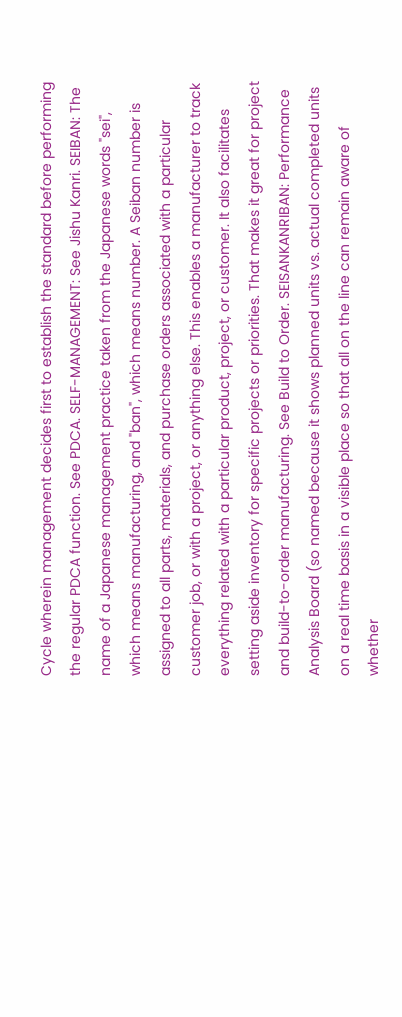Cycle wherein management decides first to establish the standard before performing the regular PDCA function. See PDCA. SELF-MANAGEMENT: See Jishu Kanri. SEIBAN: The name of a Japanese management practice taken from the Japanese words "sei", which means manufacturing, and "ban", which means number. A Seiban number is assigned to all parts, materials, and purchase orders associated with a particular customer job, or with a project, or anything else. This enables a manufacturer to track everything related with a particular product, project, or customer. It also facilitates setting aside inventory for specific projects or priorities. That makes it great for project and build-to-order manufacturing. See Build to Order. SEISANKANRIBAN: Performance Analysis Board (so named because it shows planned units vs. actual completed units on a real time basis in a visible place so that all on the line can remain aware of whether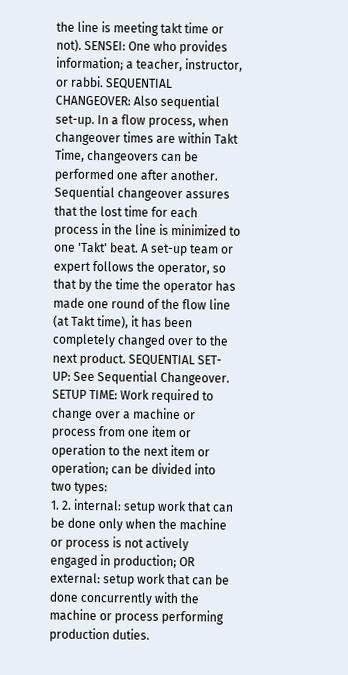the line is meeting takt time or not). SENSEI: One who provides information; a teacher, instructor, or rabbi. SEQUENTIAL CHANGEOVER: Also sequential set-up. In a flow process, when changeover times are within Takt Time, changeovers can be performed one after another. Sequential changeover assures that the lost time for each process in the line is minimized to one 'Takt' beat. A set-up team or expert follows the operator, so that by the time the operator has made one round of the flow line (at Takt time), it has been completely changed over to the next product. SEQUENTIAL SET-UP: See Sequential Changeover. SETUP TIME: Work required to change over a machine or process from one item or operation to the next item or operation; can be divided into two types:
1. 2. internal: setup work that can be done only when the machine or process is not actively engaged in production; OR external: setup work that can be done concurrently with the machine or process performing production duties.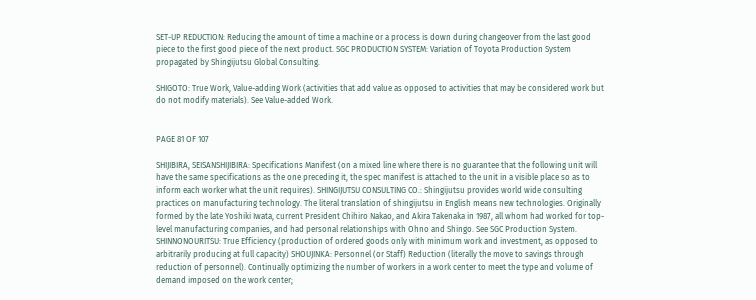SET-UP REDUCTION: Reducing the amount of time a machine or a process is down during changeover from the last good piece to the first good piece of the next product. SGC PRODUCTION SYSTEM: Variation of Toyota Production System propagated by Shingijutsu Global Consulting.

SHIGOTO: True Work, Value-adding Work (activities that add value as opposed to activities that may be considered work but do not modify materials). See Value-added Work.


PAGE 81 OF 107

SHIJIBIRA, SEISANSHIJIBIRA: Specifications Manifest (on a mixed line where there is no guarantee that the following unit will have the same specifications as the one preceding it, the spec manifest is attached to the unit in a visible place so as to inform each worker what the unit requires). SHINGIJUTSU CONSULTING CO.: Shingijutsu provides world wide consulting practices on manufacturing technology. The literal translation of shingijutsu in English means new technologies. Originally formed by the late Yoshiki Iwata, current President Chihiro Nakao, and Akira Takenaka in 1987, all whom had worked for top-level manufacturing companies, and had personal relationships with Ohno and Shingo. See SGC Production System. SHINNONOURITSU: True Efficiency (production of ordered goods only with minimum work and investment, as opposed to arbitrarily producing at full capacity) SHOUJINKA: Personnel (or Staff) Reduction (literally the move to savings through reduction of personnel). Continually optimizing the number of workers in a work center to meet the type and volume of demand imposed on the work center;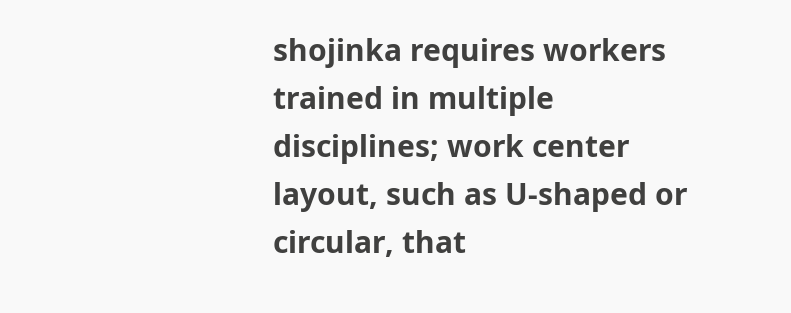shojinka requires workers trained in multiple disciplines; work center layout, such as U-shaped or circular, that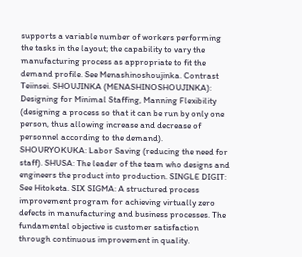supports a variable number of workers performing the tasks in the layout; the capability to vary the manufacturing process as appropriate to fit the demand profile. See Menashinoshoujinka. Contrast Teiinsei. SHOUJINKA (MENASHINOSHOUJINKA): Designing for Minimal Staffing, Manning Flexibility (designing a process so that it can be run by only one person, thus allowing increase and decrease of personnel according to the demand). SHOURYOKUKA: Labor Saving (reducing the need for staff). SHUSA: The leader of the team who designs and engineers the product into production. SINGLE DIGIT: See Hitoketa. SIX SIGMA: A structured process improvement program for achieving virtually zero defects in manufacturing and business processes. The fundamental objective is customer satisfaction through continuous improvement in quality.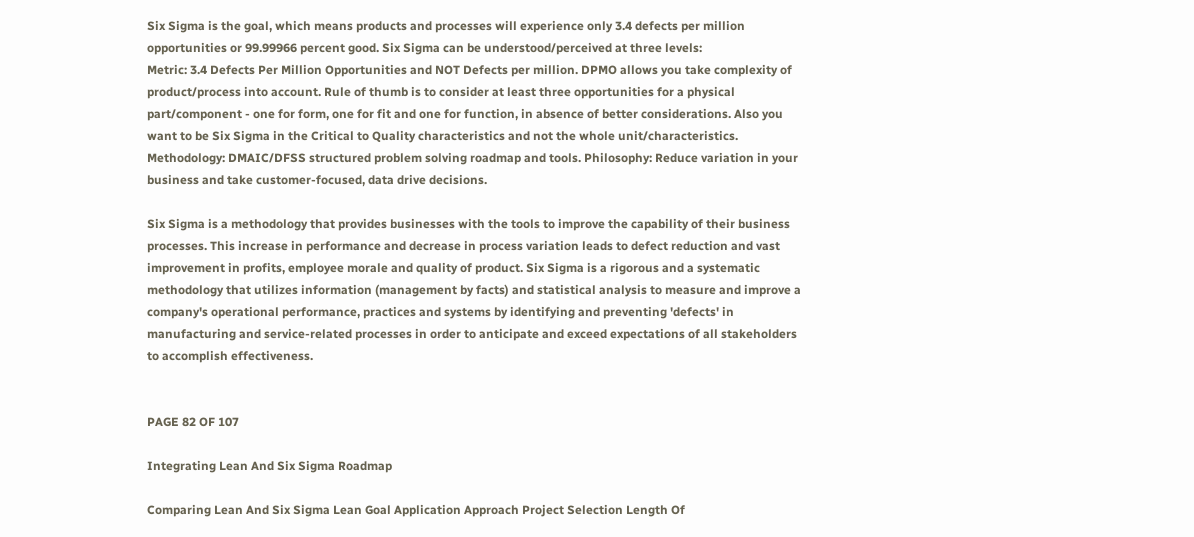Six Sigma is the goal, which means products and processes will experience only 3.4 defects per million opportunities or 99.99966 percent good. Six Sigma can be understood/perceived at three levels:
Metric: 3.4 Defects Per Million Opportunities and NOT Defects per million. DPMO allows you take complexity of product/process into account. Rule of thumb is to consider at least three opportunities for a physical part/component - one for form, one for fit and one for function, in absence of better considerations. Also you want to be Six Sigma in the Critical to Quality characteristics and not the whole unit/characteristics. Methodology: DMAIC/DFSS structured problem solving roadmap and tools. Philosophy: Reduce variation in your business and take customer-focused, data drive decisions.

Six Sigma is a methodology that provides businesses with the tools to improve the capability of their business processes. This increase in performance and decrease in process variation leads to defect reduction and vast improvement in profits, employee morale and quality of product. Six Sigma is a rigorous and a systematic methodology that utilizes information (management by facts) and statistical analysis to measure and improve a company's operational performance, practices and systems by identifying and preventing 'defects' in manufacturing and service-related processes in order to anticipate and exceed expectations of all stakeholders to accomplish effectiveness.


PAGE 82 OF 107

Integrating Lean And Six Sigma Roadmap

Comparing Lean And Six Sigma Lean Goal Application Approach Project Selection Length Of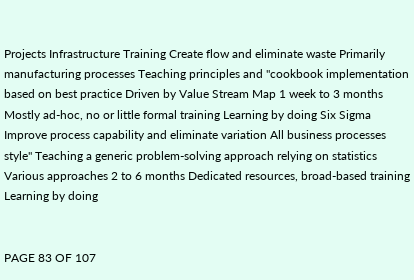Projects Infrastructure Training Create flow and eliminate waste Primarily manufacturing processes Teaching principles and "cookbook implementation based on best practice Driven by Value Stream Map 1 week to 3 months Mostly ad-hoc, no or little formal training Learning by doing Six Sigma Improve process capability and eliminate variation All business processes style" Teaching a generic problem-solving approach relying on statistics Various approaches 2 to 6 months Dedicated resources, broad-based training Learning by doing


PAGE 83 OF 107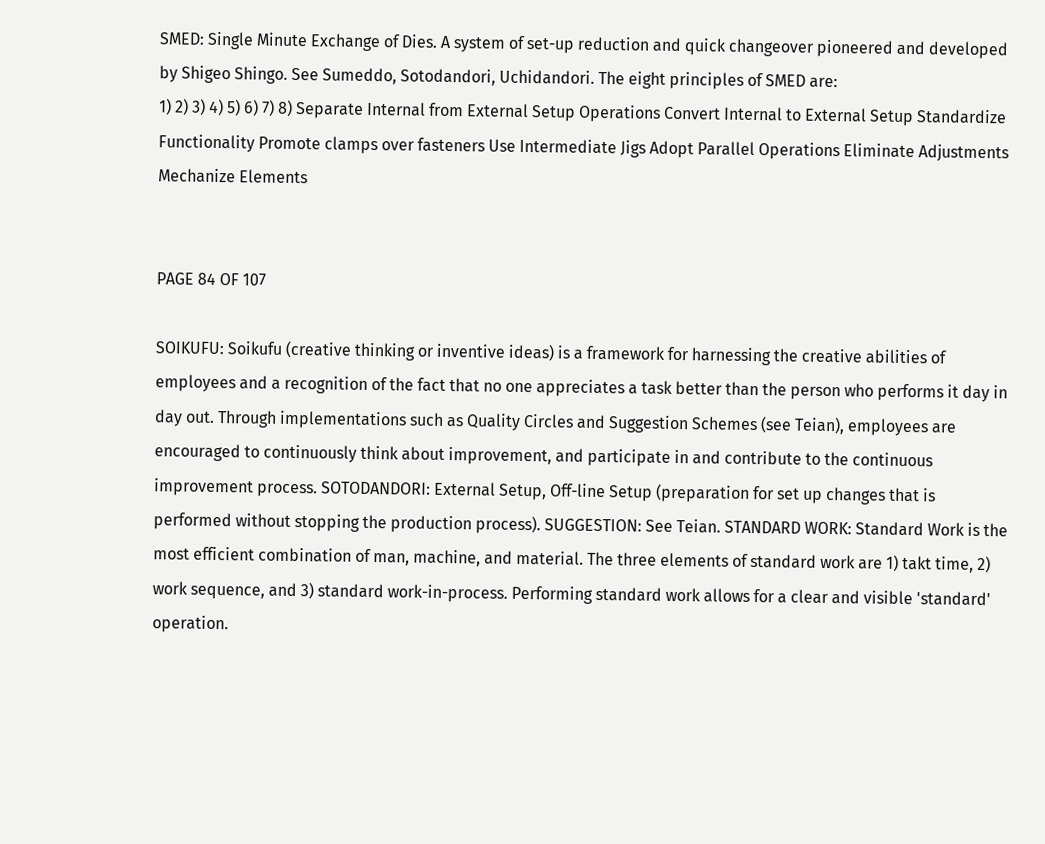SMED: Single Minute Exchange of Dies. A system of set-up reduction and quick changeover pioneered and developed by Shigeo Shingo. See Sumeddo, Sotodandori, Uchidandori. The eight principles of SMED are:
1) 2) 3) 4) 5) 6) 7) 8) Separate Internal from External Setup Operations Convert Internal to External Setup Standardize Functionality Promote clamps over fasteners Use Intermediate Jigs Adopt Parallel Operations Eliminate Adjustments Mechanize Elements


PAGE 84 OF 107

SOIKUFU: Soikufu (creative thinking or inventive ideas) is a framework for harnessing the creative abilities of employees and a recognition of the fact that no one appreciates a task better than the person who performs it day in day out. Through implementations such as Quality Circles and Suggestion Schemes (see Teian), employees are encouraged to continuously think about improvement, and participate in and contribute to the continuous improvement process. SOTODANDORI: External Setup, Off-line Setup (preparation for set up changes that is performed without stopping the production process). SUGGESTION: See Teian. STANDARD WORK: Standard Work is the most efficient combination of man, machine, and material. The three elements of standard work are 1) takt time, 2) work sequence, and 3) standard work-in-process. Performing standard work allows for a clear and visible 'standard' operation.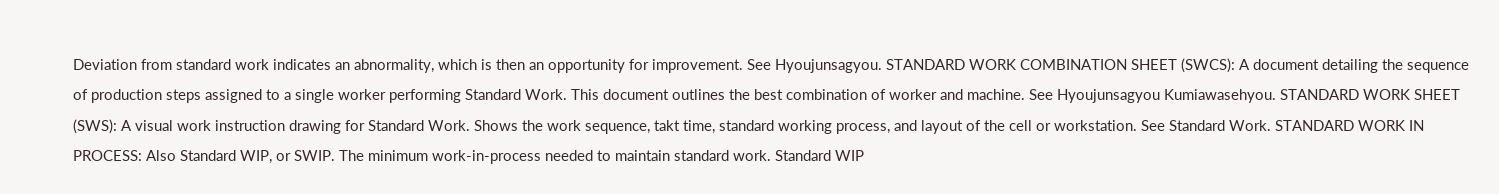Deviation from standard work indicates an abnormality, which is then an opportunity for improvement. See Hyoujunsagyou. STANDARD WORK COMBINATION SHEET (SWCS): A document detailing the sequence of production steps assigned to a single worker performing Standard Work. This document outlines the best combination of worker and machine. See Hyoujunsagyou Kumiawasehyou. STANDARD WORK SHEET (SWS): A visual work instruction drawing for Standard Work. Shows the work sequence, takt time, standard working process, and layout of the cell or workstation. See Standard Work. STANDARD WORK IN PROCESS: Also Standard WIP, or SWIP. The minimum work-in-process needed to maintain standard work. Standard WIP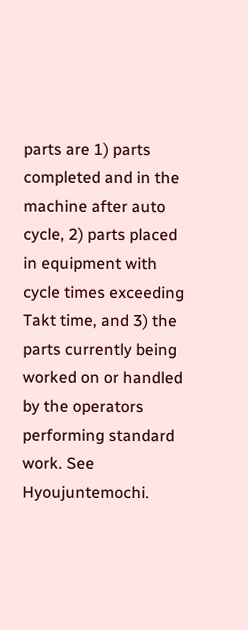parts are 1) parts completed and in the machine after auto cycle, 2) parts placed in equipment with cycle times exceeding Takt time, and 3) the parts currently being worked on or handled by the operators performing standard work. See Hyoujuntemochi.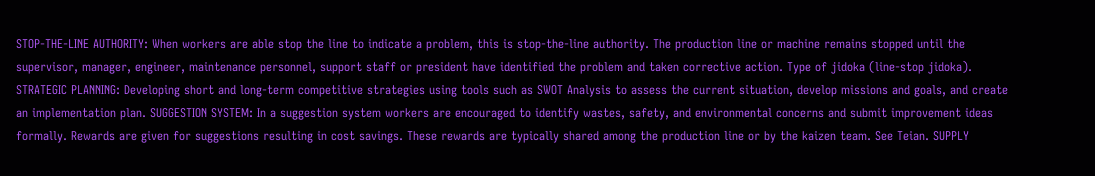STOP-THE-LINE AUTHORITY: When workers are able stop the line to indicate a problem, this is stop-the-line authority. The production line or machine remains stopped until the supervisor, manager, engineer, maintenance personnel, support staff or president have identified the problem and taken corrective action. Type of jidoka (line-stop jidoka). STRATEGIC PLANNING: Developing short and long-term competitive strategies using tools such as SWOT Analysis to assess the current situation, develop missions and goals, and create an implementation plan. SUGGESTION SYSTEM: In a suggestion system workers are encouraged to identify wastes, safety, and environmental concerns and submit improvement ideas formally. Rewards are given for suggestions resulting in cost savings. These rewards are typically shared among the production line or by the kaizen team. See Teian. SUPPLY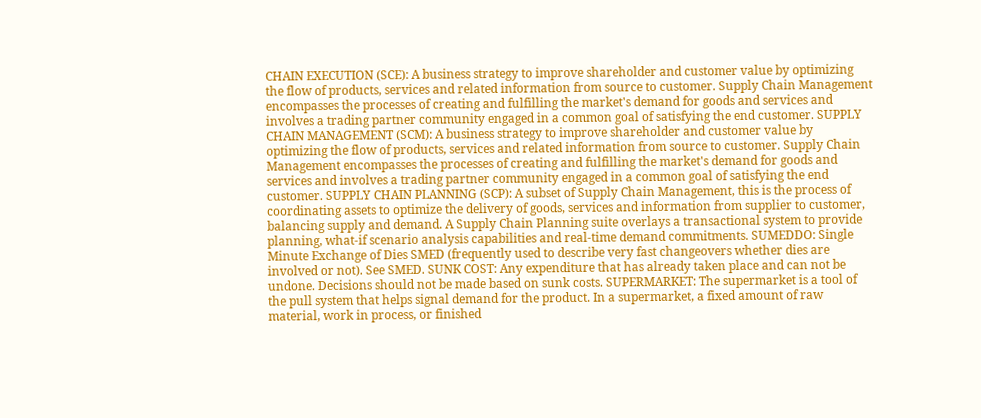CHAIN EXECUTION (SCE): A business strategy to improve shareholder and customer value by optimizing the flow of products, services and related information from source to customer. Supply Chain Management encompasses the processes of creating and fulfilling the market's demand for goods and services and involves a trading partner community engaged in a common goal of satisfying the end customer. SUPPLY CHAIN MANAGEMENT (SCM): A business strategy to improve shareholder and customer value by optimizing the flow of products, services and related information from source to customer. Supply Chain Management encompasses the processes of creating and fulfilling the market's demand for goods and services and involves a trading partner community engaged in a common goal of satisfying the end customer. SUPPLY CHAIN PLANNING (SCP): A subset of Supply Chain Management, this is the process of coordinating assets to optimize the delivery of goods, services and information from supplier to customer, balancing supply and demand. A Supply Chain Planning suite overlays a transactional system to provide planning, what-if scenario analysis capabilities and real-time demand commitments. SUMEDDO: Single Minute Exchange of Dies SMED (frequently used to describe very fast changeovers whether dies are involved or not). See SMED. SUNK COST: Any expenditure that has already taken place and can not be undone. Decisions should not be made based on sunk costs. SUPERMARKET: The supermarket is a tool of the pull system that helps signal demand for the product. In a supermarket, a fixed amount of raw material, work in process, or finished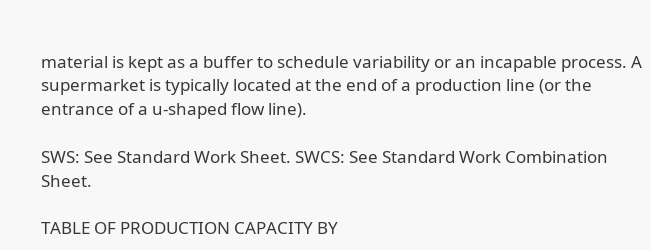material is kept as a buffer to schedule variability or an incapable process. A supermarket is typically located at the end of a production line (or the entrance of a u-shaped flow line).

SWS: See Standard Work Sheet. SWCS: See Standard Work Combination Sheet.

TABLE OF PRODUCTION CAPACITY BY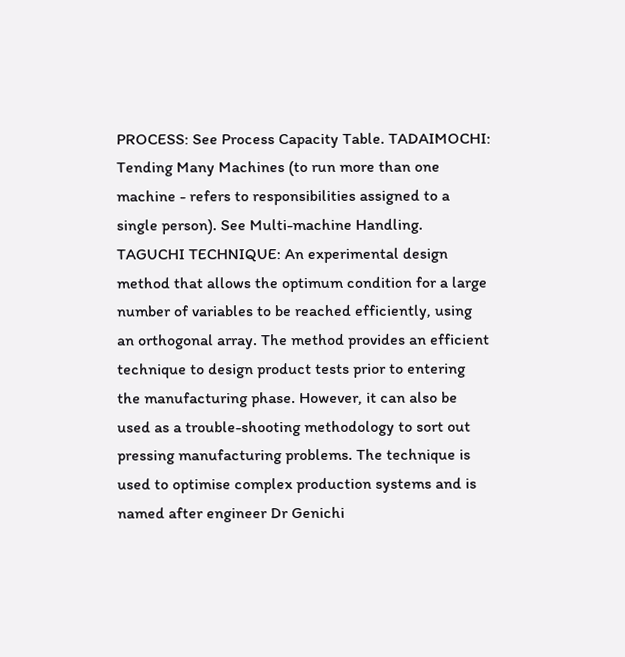PROCESS: See Process Capacity Table. TADAIMOCHI: Tending Many Machines (to run more than one machine - refers to responsibilities assigned to a single person). See Multi-machine Handling. TAGUCHI TECHNIQUE: An experimental design method that allows the optimum condition for a large number of variables to be reached efficiently, using an orthogonal array. The method provides an efficient technique to design product tests prior to entering the manufacturing phase. However, it can also be used as a trouble-shooting methodology to sort out pressing manufacturing problems. The technique is used to optimise complex production systems and is named after engineer Dr Genichi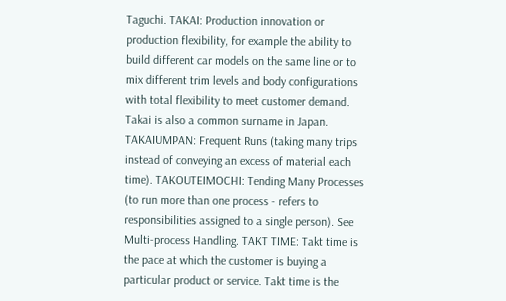Taguchi. TAKAI: Production innovation or production flexibility, for example the ability to build different car models on the same line or to mix different trim levels and body configurations with total flexibility to meet customer demand. Takai is also a common surname in Japan. TAKAIUMPAN: Frequent Runs (taking many trips instead of conveying an excess of material each time). TAKOUTEIMOCHI: Tending Many Processes (to run more than one process - refers to responsibilities assigned to a single person). See Multi-process Handling. TAKT TIME: Takt time is the pace at which the customer is buying a particular product or service. Takt time is the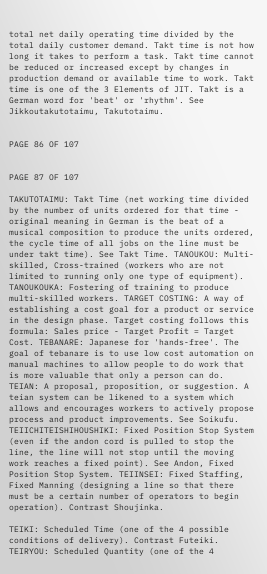total net daily operating time divided by the total daily customer demand. Takt time is not how long it takes to perform a task. Takt time cannot be reduced or increased except by changes in production demand or available time to work. Takt time is one of the 3 Elements of JIT. Takt is a German word for 'beat' or 'rhythm'. See Jikkoutakutotaimu, Takutotaimu.


PAGE 86 OF 107


PAGE 87 OF 107

TAKUTOTAIMU: Takt Time (net working time divided by the number of units ordered for that time - original meaning in German is the beat of a musical composition to produce the units ordered, the cycle time of all jobs on the line must be under takt time). See Takt Time. TANOUKOU: Multi-skilled, Cross-trained (workers who are not limited to running only one type of equipment). TANOUKOUKA: Fostering of training to produce multi-skilled workers. TARGET COSTING: A way of establishing a cost goal for a product or service in the design phase. Target costing follows this formula: Sales price - Target Profit = Target Cost. TEBANARE: Japanese for 'hands-free'. The goal of tebanare is to use low cost automation on manual machines to allow people to do work that is more valuable that only a person can do. TEIAN: A proposal, proposition, or suggestion. A teian system can be likened to a system which allows and encourages workers to actively propose process and product improvements. See Soikufu. TEIICHITEISHIHOUSHIKI: Fixed Position Stop System (even if the andon cord is pulled to stop the line, the line will not stop until the moving work reaches a fixed point). See Andon, Fixed Position Stop System. TEIINSEI: Fixed Staffing, Fixed Manning (designing a line so that there must be a certain number of operators to begin operation). Contrast Shoujinka.

TEIKI: Scheduled Time (one of the 4 possible conditions of delivery). Contrast Futeiki. TEIRYOU: Scheduled Quantity (one of the 4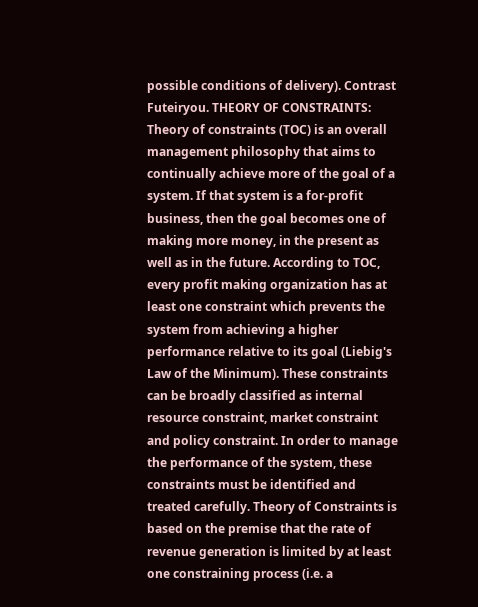possible conditions of delivery). Contrast Futeiryou. THEORY OF CONSTRAINTS: Theory of constraints (TOC) is an overall management philosophy that aims to continually achieve more of the goal of a system. If that system is a for-profit business, then the goal becomes one of making more money, in the present as well as in the future. According to TOC, every profit making organization has at least one constraint which prevents the system from achieving a higher performance relative to its goal (Liebig's Law of the Minimum). These constraints can be broadly classified as internal resource constraint, market constraint and policy constraint. In order to manage the performance of the system, these constraints must be identified and treated carefully. Theory of Constraints is based on the premise that the rate of revenue generation is limited by at least one constraining process (i.e. a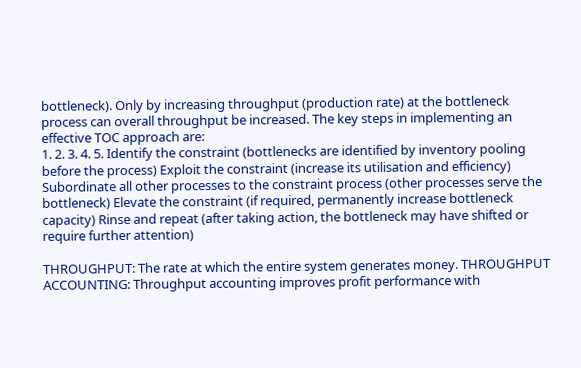bottleneck). Only by increasing throughput (production rate) at the bottleneck process can overall throughput be increased. The key steps in implementing an effective TOC approach are:
1. 2. 3. 4. 5. Identify the constraint (bottlenecks are identified by inventory pooling before the process) Exploit the constraint (increase its utilisation and efficiency) Subordinate all other processes to the constraint process (other processes serve the bottleneck) Elevate the constraint (if required, permanently increase bottleneck capacity) Rinse and repeat (after taking action, the bottleneck may have shifted or require further attention)

THROUGHPUT: The rate at which the entire system generates money. THROUGHPUT ACCOUNTING: Throughput accounting improves profit performance with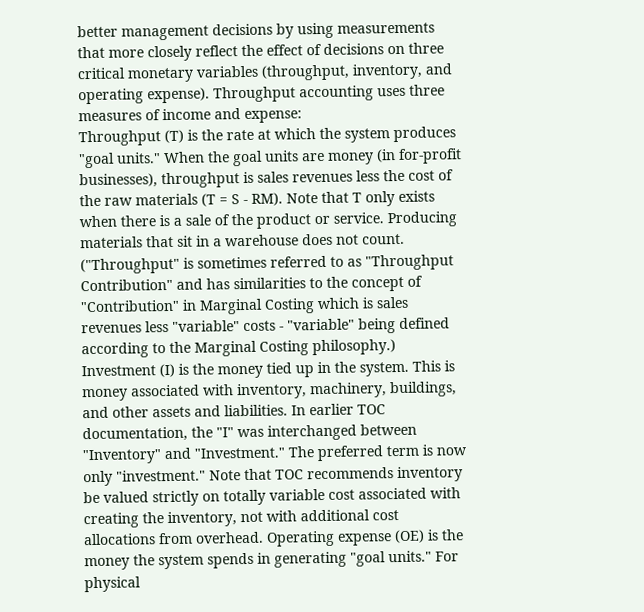better management decisions by using measurements that more closely reflect the effect of decisions on three critical monetary variables (throughput, inventory, and operating expense). Throughput accounting uses three measures of income and expense:
Throughput (T) is the rate at which the system produces "goal units." When the goal units are money (in for-profit businesses), throughput is sales revenues less the cost of the raw materials (T = S - RM). Note that T only exists when there is a sale of the product or service. Producing materials that sit in a warehouse does not count. ("Throughput" is sometimes referred to as "Throughput Contribution" and has similarities to the concept of "Contribution" in Marginal Costing which is sales revenues less "variable" costs - "variable" being defined according to the Marginal Costing philosophy.) Investment (I) is the money tied up in the system. This is money associated with inventory, machinery, buildings, and other assets and liabilities. In earlier TOC documentation, the "I" was interchanged between "Inventory" and "Investment." The preferred term is now only "investment." Note that TOC recommends inventory be valued strictly on totally variable cost associated with creating the inventory, not with additional cost allocations from overhead. Operating expense (OE) is the money the system spends in generating "goal units." For physical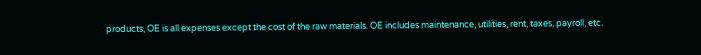products, OE is all expenses except the cost of the raw materials. OE includes maintenance, utilities, rent, taxes, payroll, etc.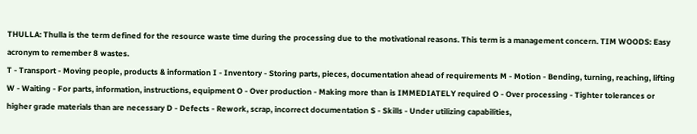THULLA: Thulla is the term defined for the resource waste time during the processing due to the motivational reasons. This term is a management concern. TIM WOODS: Easy acronym to remember 8 wastes.
T - Transport - Moving people, products & information I - Inventory - Storing parts, pieces, documentation ahead of requirements M - Motion - Bending, turning, reaching, lifting W - Waiting - For parts, information, instructions, equipment O - Over production - Making more than is IMMEDIATELY required O - Over processing - Tighter tolerances or higher grade materials than are necessary D - Defects - Rework, scrap, incorrect documentation S - Skills - Under utilizing capabilities,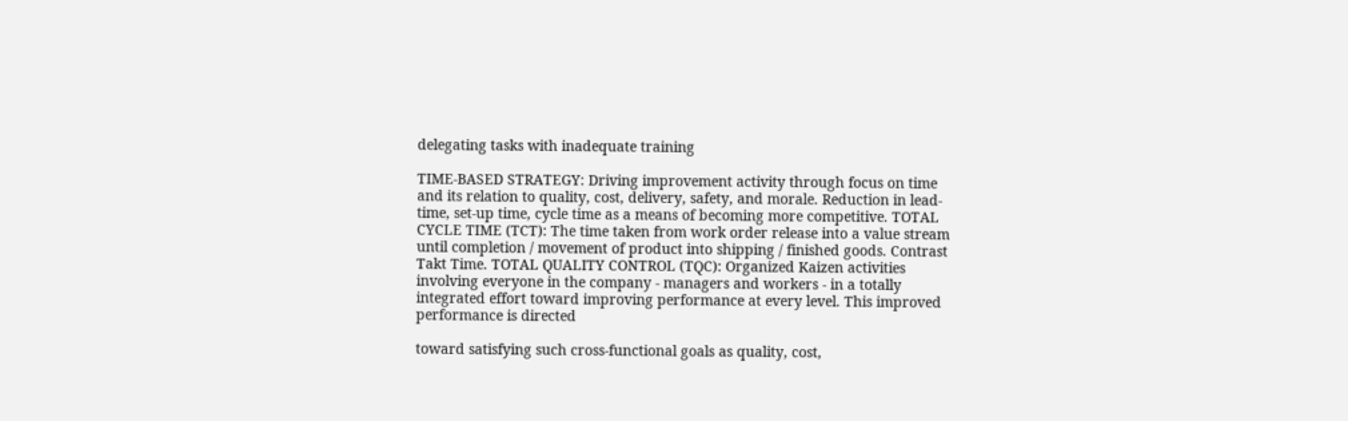delegating tasks with inadequate training

TIME-BASED STRATEGY: Driving improvement activity through focus on time and its relation to quality, cost, delivery, safety, and morale. Reduction in lead-time, set-up time, cycle time as a means of becoming more competitive. TOTAL CYCLE TIME (TCT): The time taken from work order release into a value stream until completion / movement of product into shipping / finished goods. Contrast Takt Time. TOTAL QUALITY CONTROL (TQC): Organized Kaizen activities involving everyone in the company - managers and workers - in a totally integrated effort toward improving performance at every level. This improved performance is directed

toward satisfying such cross-functional goals as quality, cost,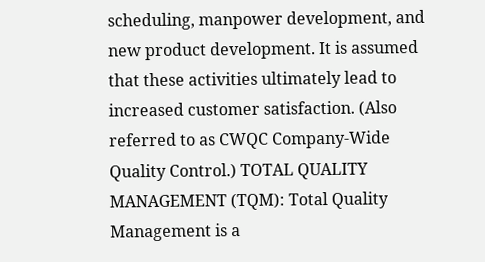scheduling, manpower development, and new product development. It is assumed that these activities ultimately lead to increased customer satisfaction. (Also referred to as CWQC Company-Wide Quality Control.) TOTAL QUALITY MANAGEMENT (TQM): Total Quality Management is a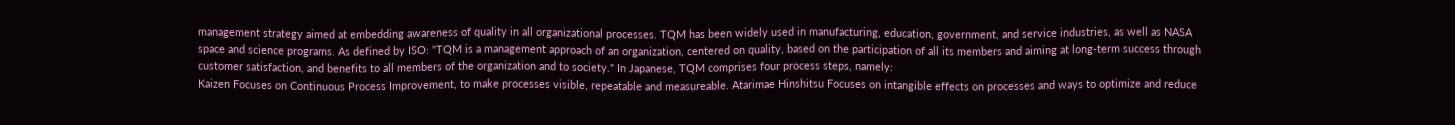management strategy aimed at embedding awareness of quality in all organizational processes. TQM has been widely used in manufacturing, education, government, and service industries, as well as NASA space and science programs. As defined by ISO: "TQM is a management approach of an organization, centered on quality, based on the participation of all its members and aiming at long-term success through customer satisfaction, and benefits to all members of the organization and to society." In Japanese, TQM comprises four process steps, namely:
Kaizen Focuses on Continuous Process Improvement, to make processes visible, repeatable and measureable. Atarimae Hinshitsu Focuses on intangible effects on processes and ways to optimize and reduce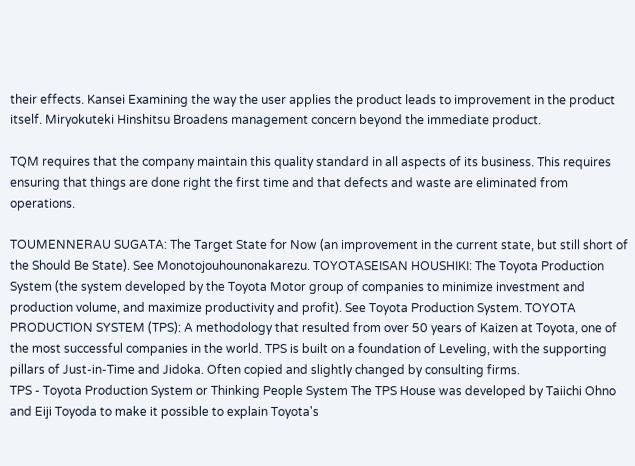their effects. Kansei Examining the way the user applies the product leads to improvement in the product itself. Miryokuteki Hinshitsu Broadens management concern beyond the immediate product.

TQM requires that the company maintain this quality standard in all aspects of its business. This requires ensuring that things are done right the first time and that defects and waste are eliminated from operations.

TOUMENNERAU SUGATA: The Target State for Now (an improvement in the current state, but still short of the Should Be State). See Monotojouhounonakarezu. TOYOTASEISAN HOUSHIKI: The Toyota Production System (the system developed by the Toyota Motor group of companies to minimize investment and production volume, and maximize productivity and profit). See Toyota Production System. TOYOTA PRODUCTION SYSTEM (TPS): A methodology that resulted from over 50 years of Kaizen at Toyota, one of the most successful companies in the world. TPS is built on a foundation of Leveling, with the supporting pillars of Just-in-Time and Jidoka. Often copied and slightly changed by consulting firms.
TPS - Toyota Production System or Thinking People System The TPS House was developed by Taiichi Ohno and Eiji Toyoda to make it possible to explain Toyota's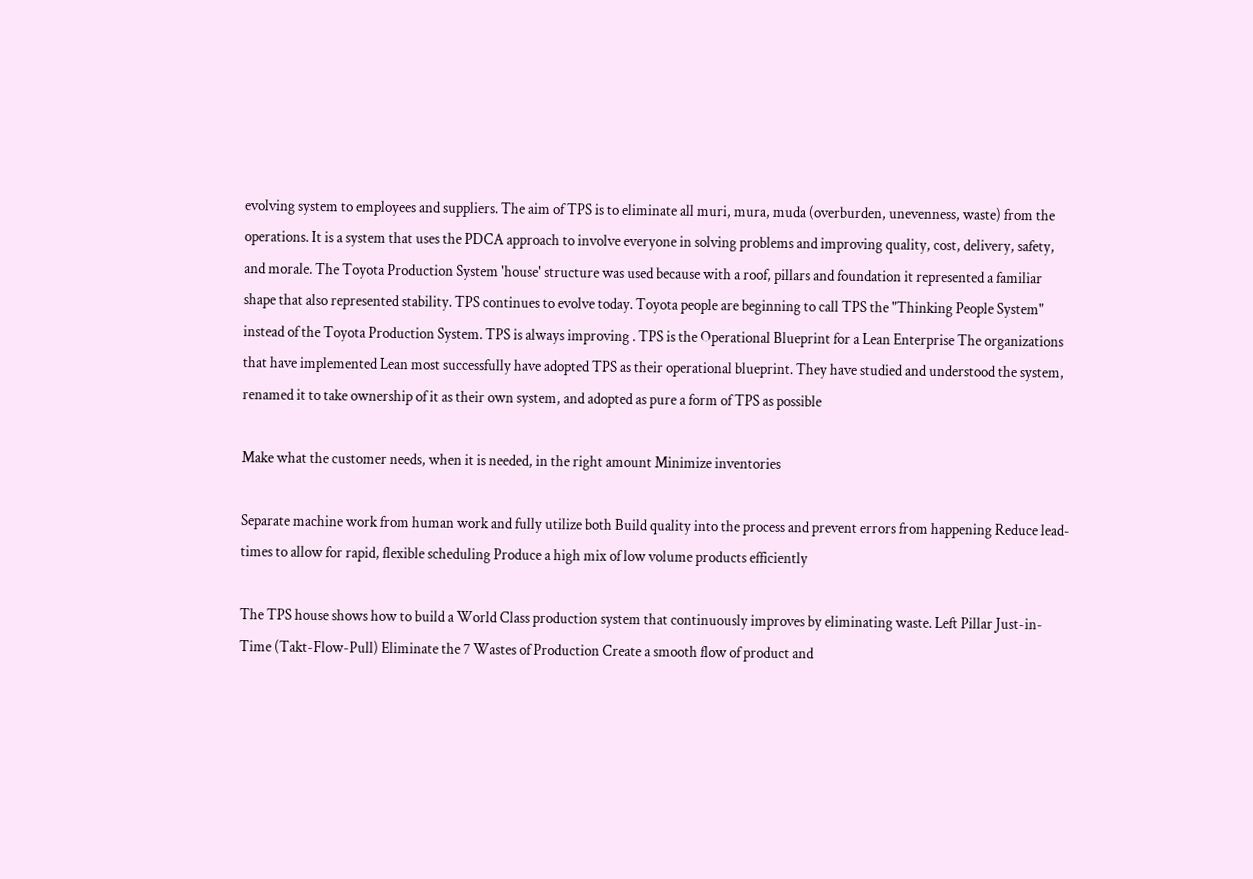evolving system to employees and suppliers. The aim of TPS is to eliminate all muri, mura, muda (overburden, unevenness, waste) from the operations. It is a system that uses the PDCA approach to involve everyone in solving problems and improving quality, cost, delivery, safety, and morale. The Toyota Production System 'house' structure was used because with a roof, pillars and foundation it represented a familiar shape that also represented stability. TPS continues to evolve today. Toyota people are beginning to call TPS the "Thinking People System" instead of the Toyota Production System. TPS is always improving . TPS is the Operational Blueprint for a Lean Enterprise The organizations that have implemented Lean most successfully have adopted TPS as their operational blueprint. They have studied and understood the system, renamed it to take ownership of it as their own system, and adopted as pure a form of TPS as possible

Make what the customer needs, when it is needed, in the right amount Minimize inventories

Separate machine work from human work and fully utilize both Build quality into the process and prevent errors from happening Reduce lead-times to allow for rapid, flexible scheduling Produce a high mix of low volume products efficiently

The TPS house shows how to build a World Class production system that continuously improves by eliminating waste. Left Pillar Just-in-Time (Takt-Flow-Pull) Eliminate the 7 Wastes of Production Create a smooth flow of product and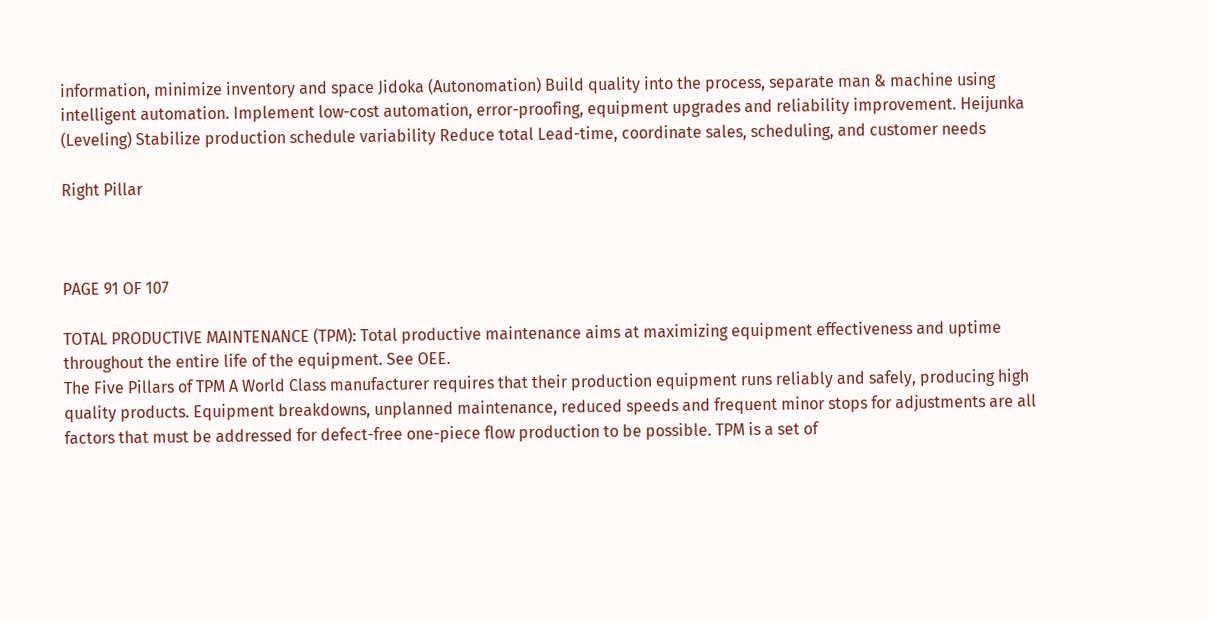information, minimize inventory and space Jidoka (Autonomation) Build quality into the process, separate man & machine using intelligent automation. Implement low-cost automation, error-proofing, equipment upgrades and reliability improvement. Heijunka (Leveling) Stabilize production schedule variability Reduce total Lead-time, coordinate sales, scheduling, and customer needs

Right Pillar



PAGE 91 OF 107

TOTAL PRODUCTIVE MAINTENANCE (TPM): Total productive maintenance aims at maximizing equipment effectiveness and uptime throughout the entire life of the equipment. See OEE.
The Five Pillars of TPM A World Class manufacturer requires that their production equipment runs reliably and safely, producing high quality products. Equipment breakdowns, unplanned maintenance, reduced speeds and frequent minor stops for adjustments are all factors that must be addressed for defect-free one-piece flow production to be possible. TPM is a set of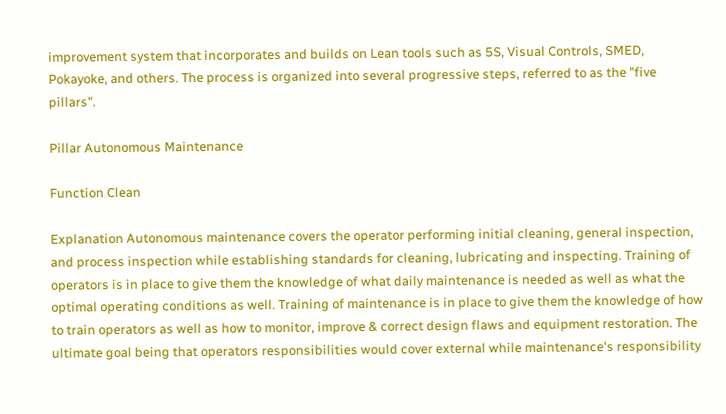improvement system that incorporates and builds on Lean tools such as 5S, Visual Controls, SMED, Pokayoke, and others. The process is organized into several progressive steps, referred to as the "five pillars".

Pillar Autonomous Maintenance

Function Clean

Explanation Autonomous maintenance covers the operator performing initial cleaning, general inspection, and process inspection while establishing standards for cleaning, lubricating and inspecting. Training of operators is in place to give them the knowledge of what daily maintenance is needed as well as what the optimal operating conditions as well. Training of maintenance is in place to give them the knowledge of how to train operators as well as how to monitor, improve & correct design flaws and equipment restoration. The ultimate goal being that operators responsibilities would cover external while maintenance's responsibility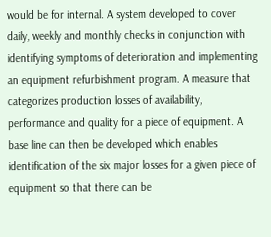would be for internal. A system developed to cover daily, weekly and monthly checks in conjunction with identifying symptoms of deterioration and implementing an equipment refurbishment program. A measure that categorizes production losses of availability, performance and quality for a piece of equipment. A base line can then be developed which enables identification of the six major losses for a given piece of equipment so that there can be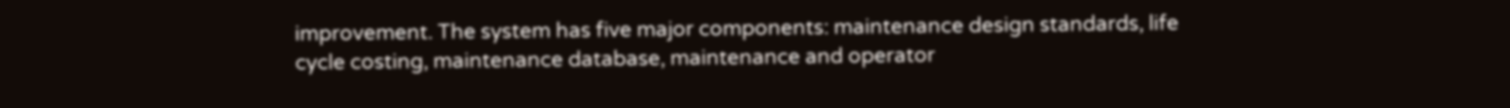improvement. The system has five major components: maintenance design standards, life cycle costing, maintenance database, maintenance and operator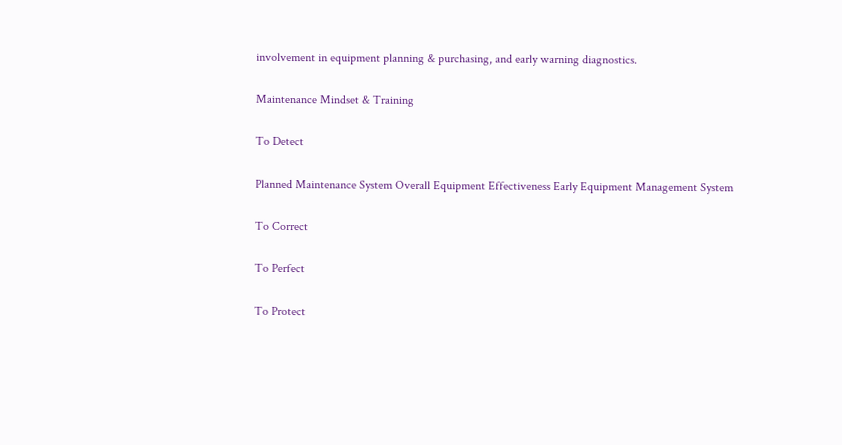involvement in equipment planning & purchasing, and early warning diagnostics.

Maintenance Mindset & Training

To Detect

Planned Maintenance System Overall Equipment Effectiveness Early Equipment Management System

To Correct

To Perfect

To Protect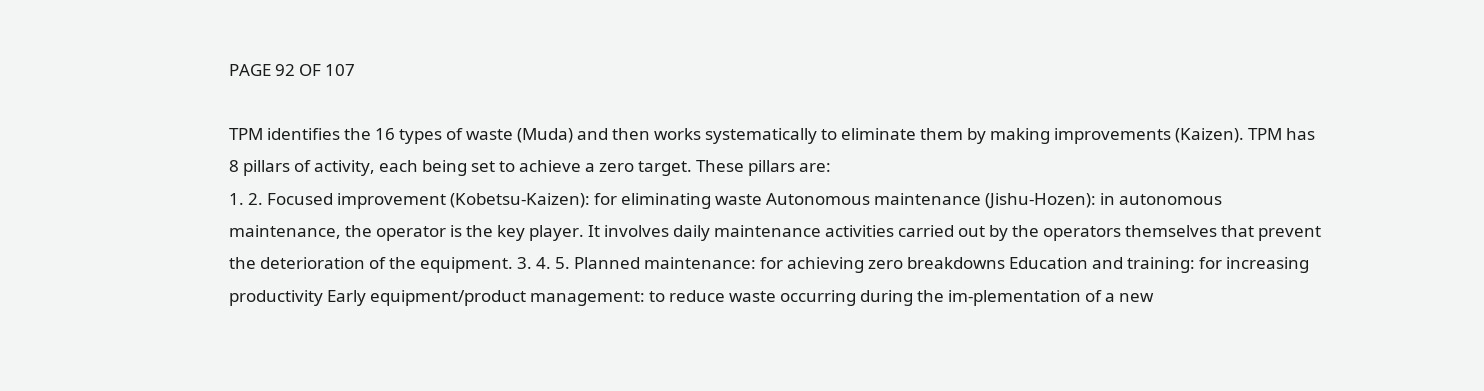PAGE 92 OF 107

TPM identifies the 16 types of waste (Muda) and then works systematically to eliminate them by making improvements (Kaizen). TPM has 8 pillars of activity, each being set to achieve a zero target. These pillars are:
1. 2. Focused improvement (Kobetsu-Kaizen): for eliminating waste Autonomous maintenance (Jishu-Hozen): in autonomous maintenance, the operator is the key player. It involves daily maintenance activities carried out by the operators themselves that prevent the deterioration of the equipment. 3. 4. 5. Planned maintenance: for achieving zero breakdowns Education and training: for increasing productivity Early equipment/product management: to reduce waste occurring during the im-plementation of a new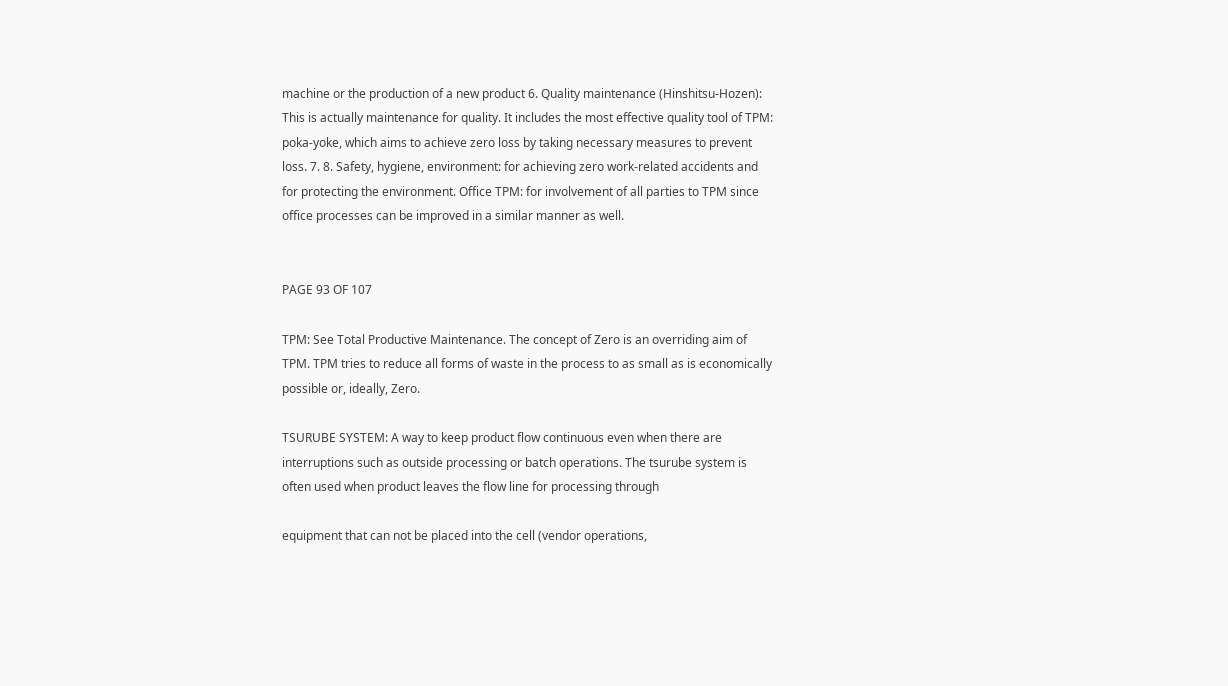machine or the production of a new product 6. Quality maintenance (Hinshitsu-Hozen): This is actually maintenance for quality. It includes the most effective quality tool of TPM: poka-yoke, which aims to achieve zero loss by taking necessary measures to prevent loss. 7. 8. Safety, hygiene, environment: for achieving zero work-related accidents and for protecting the environment. Office TPM: for involvement of all parties to TPM since office processes can be improved in a similar manner as well.


PAGE 93 OF 107

TPM: See Total Productive Maintenance. The concept of Zero is an overriding aim of TPM. TPM tries to reduce all forms of waste in the process to as small as is economically possible or, ideally, Zero.

TSURUBE SYSTEM: A way to keep product flow continuous even when there are interruptions such as outside processing or batch operations. The tsurube system is often used when product leaves the flow line for processing through

equipment that can not be placed into the cell (vendor operations,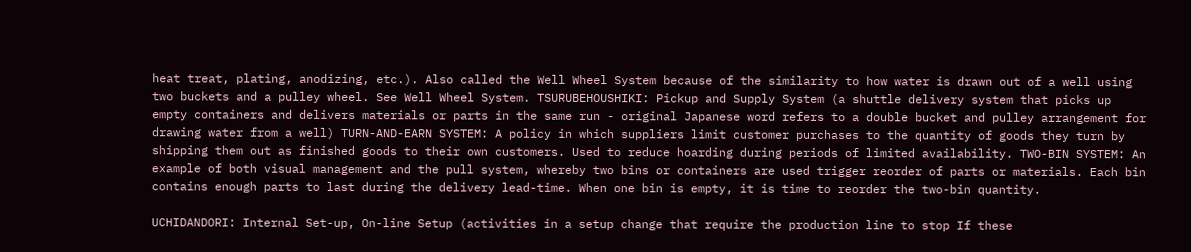heat treat, plating, anodizing, etc.). Also called the Well Wheel System because of the similarity to how water is drawn out of a well using two buckets and a pulley wheel. See Well Wheel System. TSURUBEHOUSHIKI: Pickup and Supply System (a shuttle delivery system that picks up empty containers and delivers materials or parts in the same run - original Japanese word refers to a double bucket and pulley arrangement for drawing water from a well) TURN-AND-EARN SYSTEM: A policy in which suppliers limit customer purchases to the quantity of goods they turn by shipping them out as finished goods to their own customers. Used to reduce hoarding during periods of limited availability. TWO-BIN SYSTEM: An example of both visual management and the pull system, whereby two bins or containers are used trigger reorder of parts or materials. Each bin contains enough parts to last during the delivery lead-time. When one bin is empty, it is time to reorder the two-bin quantity.

UCHIDANDORI: Internal Set-up, On-line Setup (activities in a setup change that require the production line to stop If these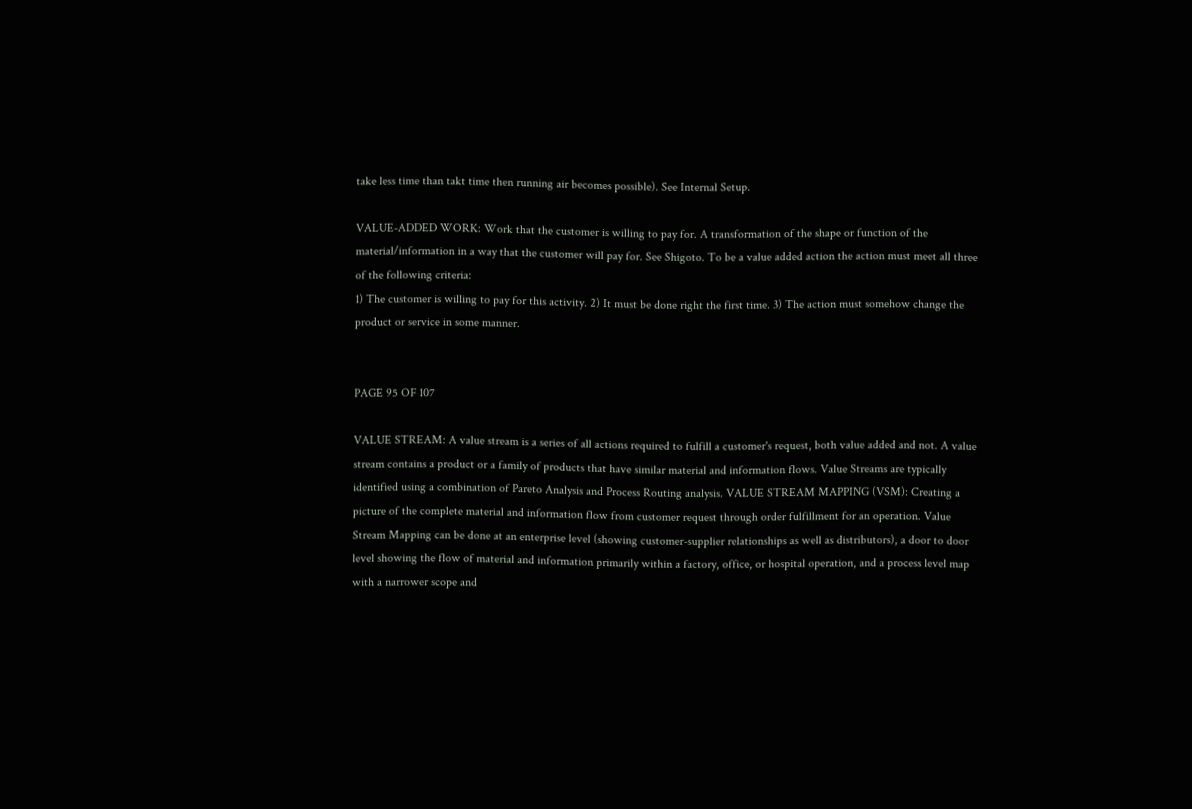take less time than takt time then running air becomes possible). See Internal Setup.

VALUE-ADDED WORK: Work that the customer is willing to pay for. A transformation of the shape or function of the material/information in a way that the customer will pay for. See Shigoto. To be a value added action the action must meet all three of the following criteria:
1) The customer is willing to pay for this activity. 2) It must be done right the first time. 3) The action must somehow change the product or service in some manner.


PAGE 95 OF 107

VALUE STREAM: A value stream is a series of all actions required to fulfill a customer's request, both value added and not. A value stream contains a product or a family of products that have similar material and information flows. Value Streams are typically identified using a combination of Pareto Analysis and Process Routing analysis. VALUE STREAM MAPPING (VSM): Creating a picture of the complete material and information flow from customer request through order fulfillment for an operation. Value Stream Mapping can be done at an enterprise level (showing customer-supplier relationships as well as distributors), a door to door level showing the flow of material and information primarily within a factory, office, or hospital operation, and a process level map with a narrower scope and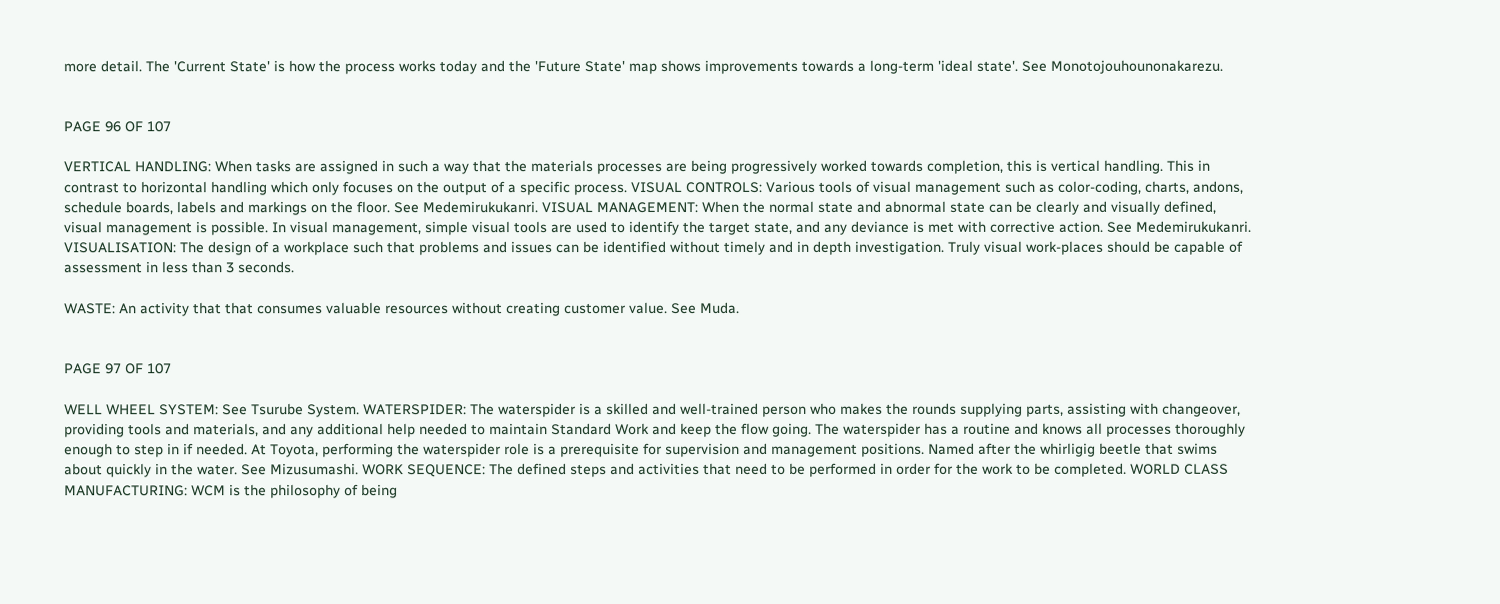more detail. The 'Current State' is how the process works today and the 'Future State' map shows improvements towards a long-term 'ideal state'. See Monotojouhounonakarezu.


PAGE 96 OF 107

VERTICAL HANDLING: When tasks are assigned in such a way that the materials processes are being progressively worked towards completion, this is vertical handling. This in contrast to horizontal handling which only focuses on the output of a specific process. VISUAL CONTROLS: Various tools of visual management such as color-coding, charts, andons, schedule boards, labels and markings on the floor. See Medemirukukanri. VISUAL MANAGEMENT: When the normal state and abnormal state can be clearly and visually defined, visual management is possible. In visual management, simple visual tools are used to identify the target state, and any deviance is met with corrective action. See Medemirukukanri. VISUALISATION: The design of a workplace such that problems and issues can be identified without timely and in depth investigation. Truly visual work-places should be capable of assessment in less than 3 seconds.

WASTE: An activity that that consumes valuable resources without creating customer value. See Muda.


PAGE 97 OF 107

WELL WHEEL SYSTEM: See Tsurube System. WATERSPIDER: The waterspider is a skilled and well-trained person who makes the rounds supplying parts, assisting with changeover, providing tools and materials, and any additional help needed to maintain Standard Work and keep the flow going. The waterspider has a routine and knows all processes thoroughly enough to step in if needed. At Toyota, performing the waterspider role is a prerequisite for supervision and management positions. Named after the whirligig beetle that swims about quickly in the water. See Mizusumashi. WORK SEQUENCE: The defined steps and activities that need to be performed in order for the work to be completed. WORLD CLASS MANUFACTURING: WCM is the philosophy of being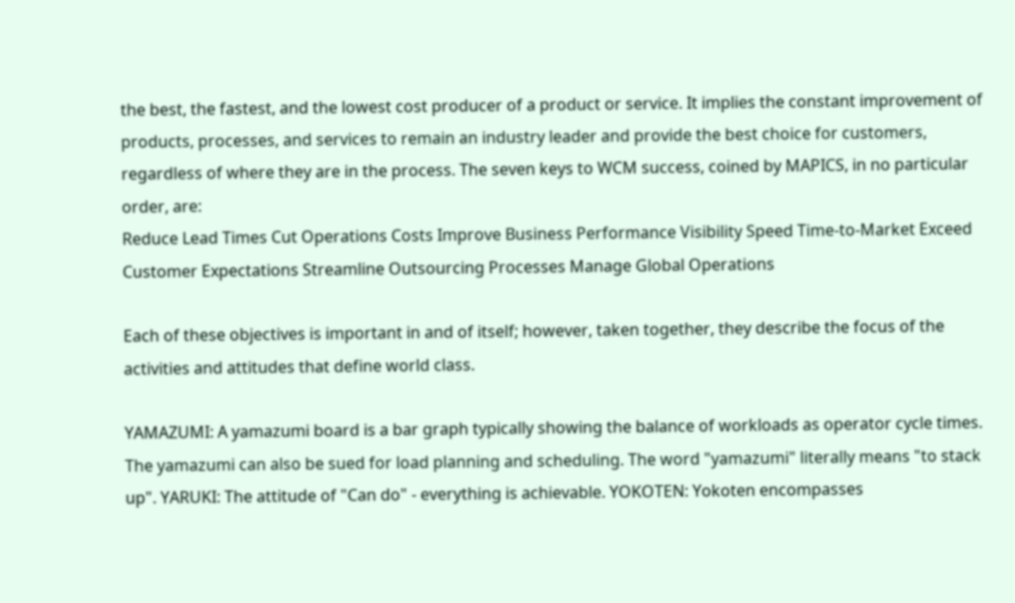the best, the fastest, and the lowest cost producer of a product or service. It implies the constant improvement of products, processes, and services to remain an industry leader and provide the best choice for customers, regardless of where they are in the process. The seven keys to WCM success, coined by MAPICS, in no particular order, are:
Reduce Lead Times Cut Operations Costs Improve Business Performance Visibility Speed Time-to-Market Exceed Customer Expectations Streamline Outsourcing Processes Manage Global Operations

Each of these objectives is important in and of itself; however, taken together, they describe the focus of the activities and attitudes that define world class.

YAMAZUMI: A yamazumi board is a bar graph typically showing the balance of workloads as operator cycle times. The yamazumi can also be sued for load planning and scheduling. The word "yamazumi" literally means "to stack up". YARUKI: The attitude of "Can do" - everything is achievable. YOKOTEN: Yokoten encompasses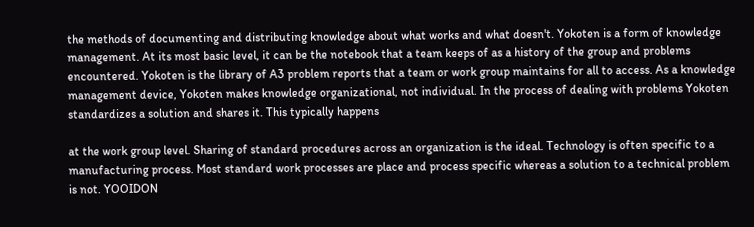the methods of documenting and distributing knowledge about what works and what doesn't. Yokoten is a form of knowledge management. At its most basic level, it can be the notebook that a team keeps of as a history of the group and problems encountered. Yokoten is the library of A3 problem reports that a team or work group maintains for all to access. As a knowledge management device, Yokoten makes knowledge organizational, not individual. In the process of dealing with problems Yokoten standardizes a solution and shares it. This typically happens

at the work group level. Sharing of standard procedures across an organization is the ideal. Technology is often specific to a manufacturing process. Most standard work processes are place and process specific whereas a solution to a technical problem is not. YOOIDON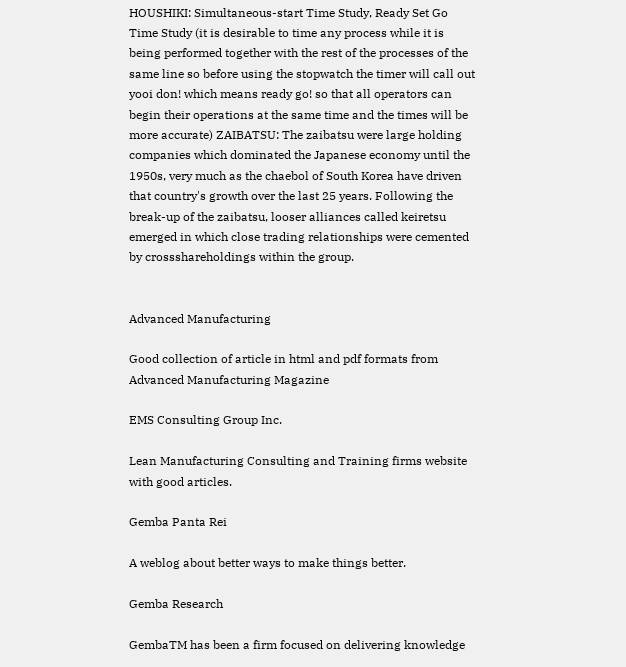HOUSHIKI: Simultaneous-start Time Study, Ready Set Go Time Study (it is desirable to time any process while it is being performed together with the rest of the processes of the same line so before using the stopwatch the timer will call out yooi don! which means ready go! so that all operators can begin their operations at the same time and the times will be more accurate) ZAIBATSU: The zaibatsu were large holding companies which dominated the Japanese economy until the 1950s, very much as the chaebol of South Korea have driven that country's growth over the last 25 years. Following the break-up of the zaibatsu, looser alliances called keiretsu emerged in which close trading relationships were cemented by crossshareholdings within the group.


Advanced Manufacturing

Good collection of article in html and pdf formats from Advanced Manufacturing Magazine

EMS Consulting Group Inc.

Lean Manufacturing Consulting and Training firms website with good articles.

Gemba Panta Rei

A weblog about better ways to make things better.

Gemba Research

GembaTM has been a firm focused on delivering knowledge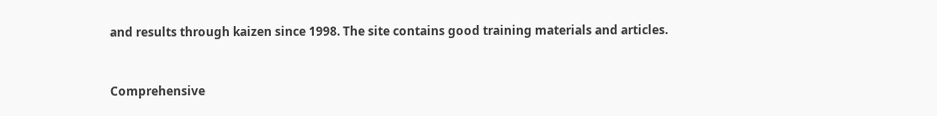and results through kaizen since 1998. The site contains good training materials and articles.


Comprehensive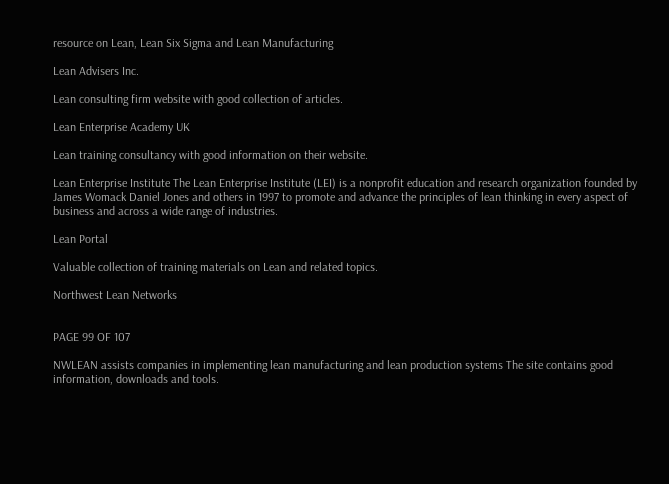resource on Lean, Lean Six Sigma and Lean Manufacturing

Lean Advisers Inc.

Lean consulting firm website with good collection of articles.

Lean Enterprise Academy UK

Lean training consultancy with good information on their website.

Lean Enterprise Institute The Lean Enterprise Institute (LEI) is a nonprofit education and research organization founded by James Womack Daniel Jones and others in 1997 to promote and advance the principles of lean thinking in every aspect of business and across a wide range of industries.

Lean Portal

Valuable collection of training materials on Lean and related topics.

Northwest Lean Networks


PAGE 99 OF 107

NWLEAN assists companies in implementing lean manufacturing and lean production systems The site contains good information, downloads and tools.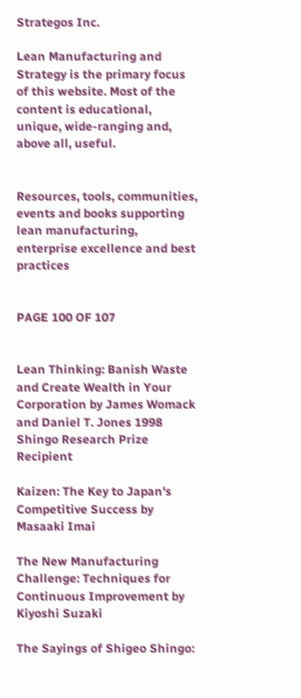Strategos Inc.

Lean Manufacturing and Strategy is the primary focus of this website. Most of the content is educational, unique, wide-ranging and, above all, useful.


Resources, tools, communities, events and books supporting lean manufacturing, enterprise excellence and best practices


PAGE 100 OF 107


Lean Thinking: Banish Waste and Create Wealth in Your Corporation by James Womack and Daniel T. Jones 1998 Shingo Research Prize Recipient

Kaizen: The Key to Japan's Competitive Success by Masaaki Imai

The New Manufacturing Challenge: Techniques for Continuous Improvement by Kiyoshi Suzaki

The Sayings of Shigeo Shingo: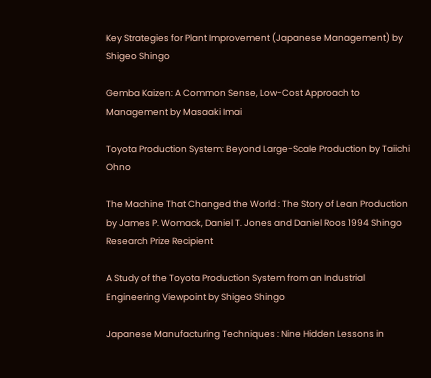Key Strategies for Plant Improvement (Japanese Management) by Shigeo Shingo

Gemba Kaizen: A Common Sense, Low-Cost Approach to Management by Masaaki Imai

Toyota Production System: Beyond Large-Scale Production by Taiichi Ohno

The Machine That Changed the World : The Story of Lean Production by James P. Womack, Daniel T. Jones and Daniel Roos 1994 Shingo Research Prize Recipient

A Study of the Toyota Production System from an Industrial Engineering Viewpoint by Shigeo Shingo

Japanese Manufacturing Techniques : Nine Hidden Lessons in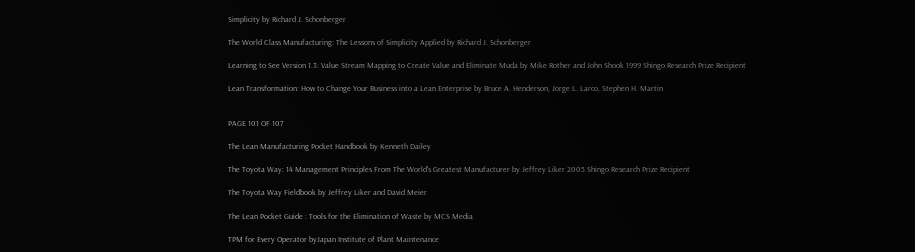Simplicity by Richard J. Schonberger

The World Class Manufacturing: The Lessons of Simplicity Applied by Richard J. Schonberger

Learning to See Version 1.3: Value Stream Mapping to Create Value and Eliminate Muda by Mike Rother and John Shook 1999 Shingo Research Prize Recipient

Lean Transformation: How to Change Your Business into a Lean Enterprise by Bruce A. Henderson, Jorge L. Larco, Stephen H. Martin


PAGE 101 OF 107

The Lean Manufacturing Pocket Handbook by Kenneth Dailey

The Toyota Way: 14 Management Principles From The World's Greatest Manufacturer by Jeffrey Liker 2005 Shingo Research Prize Recipient

The Toyota Way Fieldbook by Jeffrey Liker and David Meier

The Lean Pocket Guide : Tools for the Elimination of Waste by MCS Media

TPM for Every Operator byJapan Institute of Plant Maintenance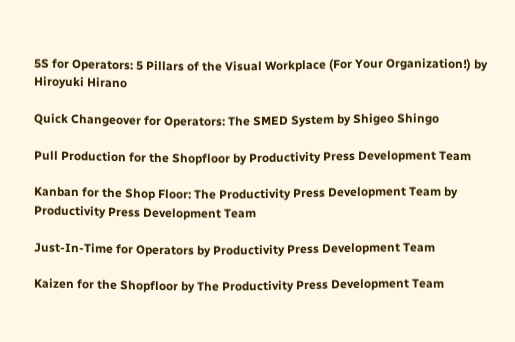5S for Operators: 5 Pillars of the Visual Workplace (For Your Organization!) by Hiroyuki Hirano

Quick Changeover for Operators: The SMED System by Shigeo Shingo

Pull Production for the Shopfloor by Productivity Press Development Team

Kanban for the Shop Floor: The Productivity Press Development Team by Productivity Press Development Team

Just-In-Time for Operators by Productivity Press Development Team

Kaizen for the Shopfloor by The Productivity Press Development Team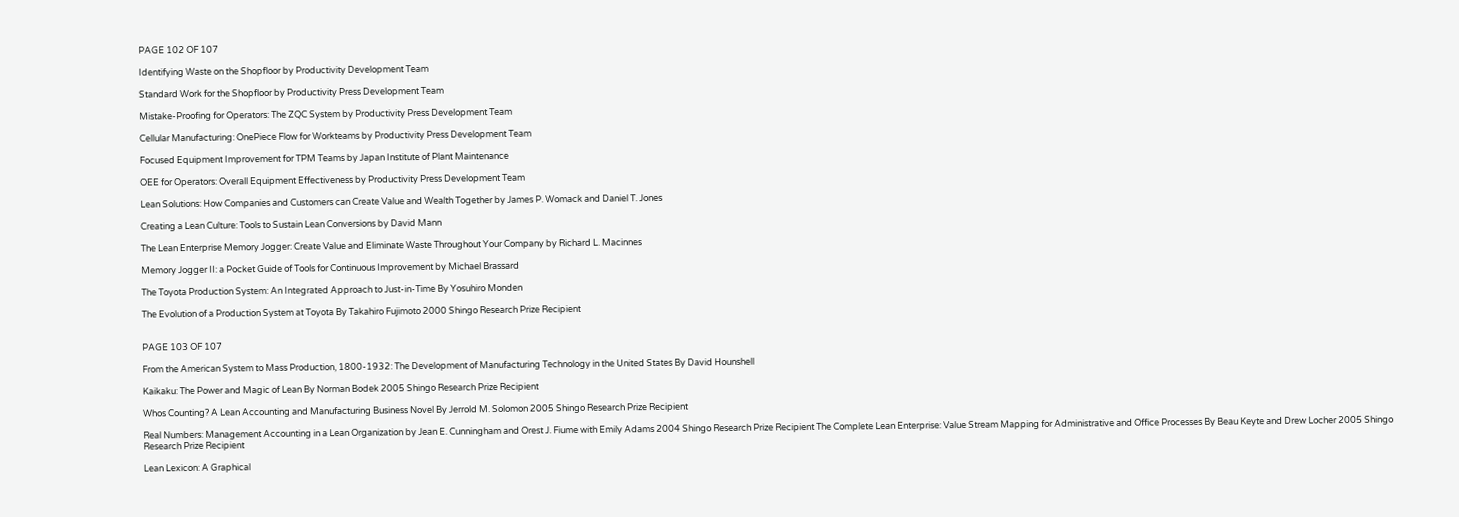PAGE 102 OF 107

Identifying Waste on the Shopfloor by Productivity Development Team

Standard Work for the Shopfloor by Productivity Press Development Team

Mistake-Proofing for Operators: The ZQC System by Productivity Press Development Team

Cellular Manufacturing: OnePiece Flow for Workteams by Productivity Press Development Team

Focused Equipment Improvement for TPM Teams by Japan Institute of Plant Maintenance

OEE for Operators: Overall Equipment Effectiveness by Productivity Press Development Team

Lean Solutions: How Companies and Customers can Create Value and Wealth Together by James P. Womack and Daniel T. Jones

Creating a Lean Culture: Tools to Sustain Lean Conversions by David Mann

The Lean Enterprise Memory Jogger: Create Value and Eliminate Waste Throughout Your Company by Richard L. Macinnes

Memory Jogger II: a Pocket Guide of Tools for Continuous Improvement by Michael Brassard

The Toyota Production System: An Integrated Approach to Just-in-Time By Yosuhiro Monden

The Evolution of a Production System at Toyota By Takahiro Fujimoto 2000 Shingo Research Prize Recipient


PAGE 103 OF 107

From the American System to Mass Production, 1800-1932: The Development of Manufacturing Technology in the United States By David Hounshell

Kaikaku: The Power and Magic of Lean By Norman Bodek 2005 Shingo Research Prize Recipient

Whos Counting? A Lean Accounting and Manufacturing Business Novel By Jerrold M. Solomon 2005 Shingo Research Prize Recipient

Real Numbers: Management Accounting in a Lean Organization by Jean E. Cunningham and Orest J. Fiume with Emily Adams 2004 Shingo Research Prize Recipient The Complete Lean Enterprise: Value Stream Mapping for Administrative and Office Processes By Beau Keyte and Drew Locher 2005 Shingo Research Prize Recipient

Lean Lexicon: A Graphical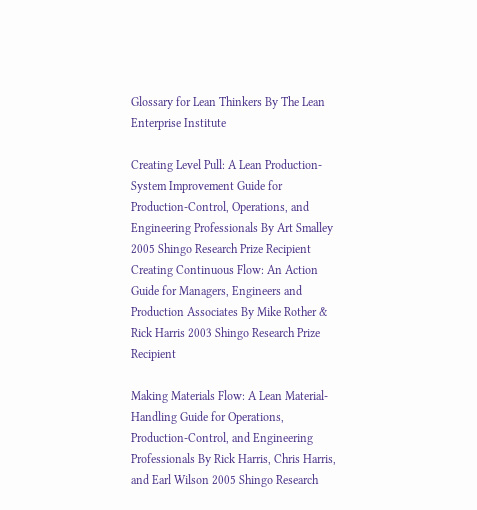Glossary for Lean Thinkers By The Lean Enterprise Institute

Creating Level Pull: A Lean Production-System Improvement Guide for Production-Control, Operations, and Engineering Professionals By Art Smalley 2005 Shingo Research Prize Recipient Creating Continuous Flow: An Action Guide for Managers, Engineers and Production Associates By Mike Rother & Rick Harris 2003 Shingo Research Prize Recipient

Making Materials Flow: A Lean Material-Handling Guide for Operations, Production-Control, and Engineering Professionals By Rick Harris, Chris Harris, and Earl Wilson 2005 Shingo Research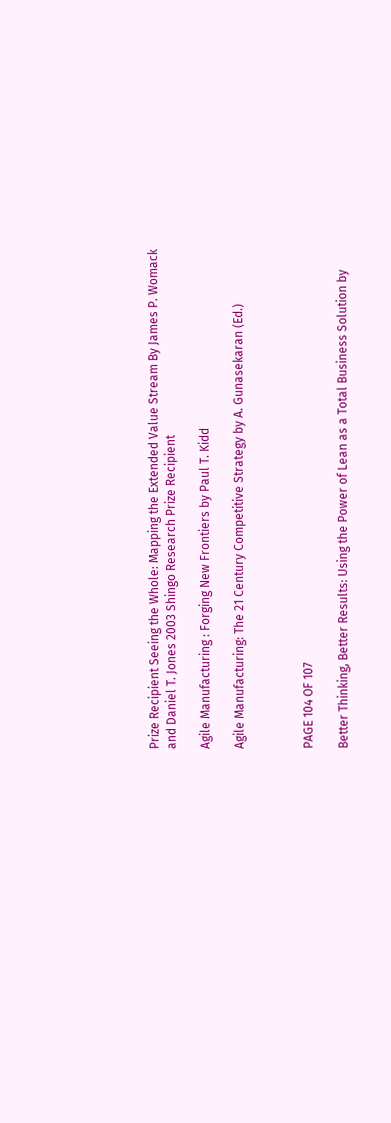Prize Recipient Seeing the Whole: Mapping the Extended Value Stream By James P. Womack and Daniel T. Jones 2003 Shingo Research Prize Recipient

Agile Manufacturing : Forging New Frontiers by Paul T. Kidd

Agile Manufacturing: The 21 Century Competitive Strategy by A. Gunasekaran (Ed.)



PAGE 104 OF 107

Better Thinking, Better Results: Using the Power of Lean as a Total Business Solution by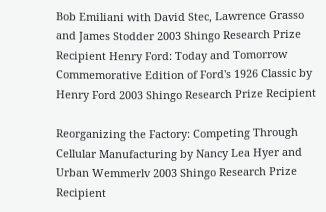Bob Emiliani with David Stec, Lawrence Grasso and James Stodder 2003 Shingo Research Prize Recipient Henry Ford: Today and Tomorrow Commemorative Edition of Ford's 1926 Classic by Henry Ford 2003 Shingo Research Prize Recipient

Reorganizing the Factory: Competing Through Cellular Manufacturing by Nancy Lea Hyer and Urban Wemmerlv 2003 Shingo Research Prize Recipient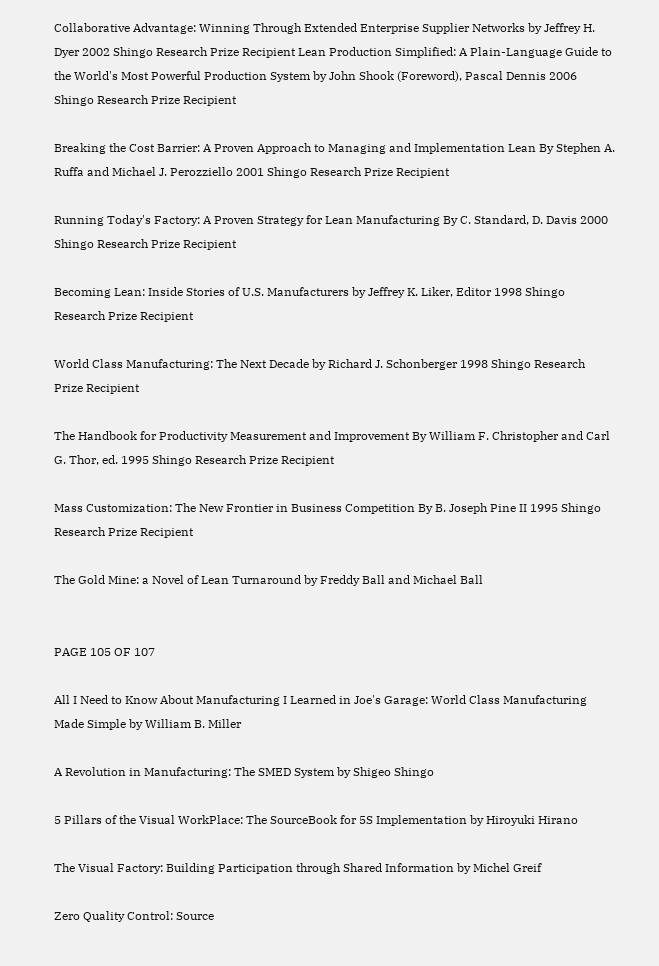Collaborative Advantage: Winning Through Extended Enterprise Supplier Networks by Jeffrey H. Dyer 2002 Shingo Research Prize Recipient Lean Production Simplified: A Plain-Language Guide to the World's Most Powerful Production System by John Shook (Foreword), Pascal Dennis 2006 Shingo Research Prize Recipient

Breaking the Cost Barrier: A Proven Approach to Managing and Implementation Lean By Stephen A. Ruffa and Michael J. Perozziello 2001 Shingo Research Prize Recipient

Running Today's Factory: A Proven Strategy for Lean Manufacturing By C. Standard, D. Davis 2000 Shingo Research Prize Recipient

Becoming Lean: Inside Stories of U.S. Manufacturers by Jeffrey K. Liker, Editor 1998 Shingo Research Prize Recipient

World Class Manufacturing: The Next Decade by Richard J. Schonberger 1998 Shingo Research Prize Recipient

The Handbook for Productivity Measurement and Improvement By William F. Christopher and Carl G. Thor, ed. 1995 Shingo Research Prize Recipient

Mass Customization: The New Frontier in Business Competition By B. Joseph Pine II 1995 Shingo Research Prize Recipient

The Gold Mine: a Novel of Lean Turnaround by Freddy Ball and Michael Ball


PAGE 105 OF 107

All I Need to Know About Manufacturing I Learned in Joe's Garage: World Class Manufacturing Made Simple by William B. Miller

A Revolution in Manufacturing: The SMED System by Shigeo Shingo

5 Pillars of the Visual WorkPlace: The SourceBook for 5S Implementation by Hiroyuki Hirano

The Visual Factory: Building Participation through Shared Information by Michel Greif

Zero Quality Control: Source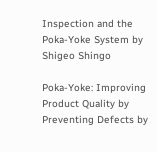Inspection and the Poka-Yoke System by Shigeo Shingo

Poka-Yoke: Improving Product Quality by Preventing Defects by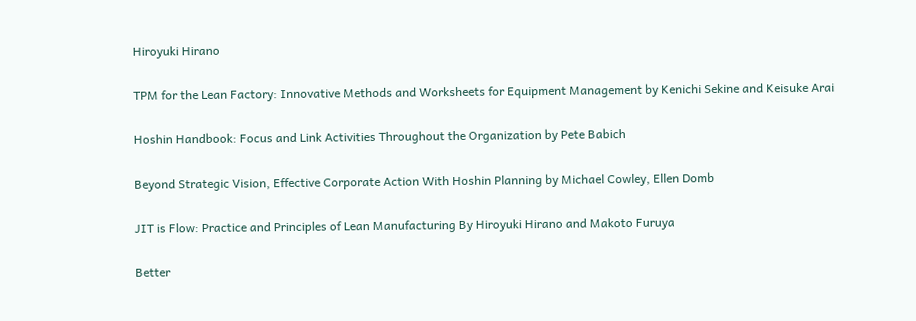Hiroyuki Hirano

TPM for the Lean Factory: Innovative Methods and Worksheets for Equipment Management by Kenichi Sekine and Keisuke Arai

Hoshin Handbook: Focus and Link Activities Throughout the Organization by Pete Babich

Beyond Strategic Vision, Effective Corporate Action With Hoshin Planning by Michael Cowley, Ellen Domb

JIT is Flow: Practice and Principles of Lean Manufacturing By Hiroyuki Hirano and Makoto Furuya

Better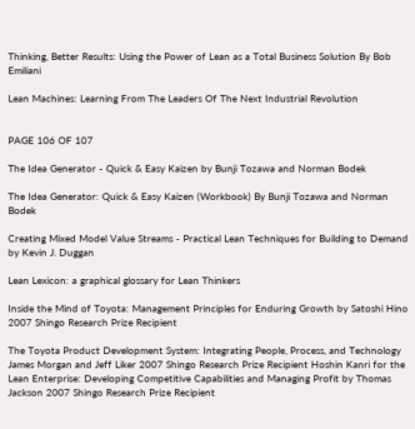Thinking, Better Results: Using the Power of Lean as a Total Business Solution By Bob Emiliani

Lean Machines: Learning From The Leaders Of The Next Industrial Revolution


PAGE 106 OF 107

The Idea Generator - Quick & Easy Kaizen by Bunji Tozawa and Norman Bodek

The Idea Generator: Quick & Easy Kaizen (Workbook) By Bunji Tozawa and Norman Bodek

Creating Mixed Model Value Streams - Practical Lean Techniques for Building to Demand by Kevin J. Duggan

Lean Lexicon: a graphical glossary for Lean Thinkers

Inside the Mind of Toyota: Management Principles for Enduring Growth by Satoshi Hino 2007 Shingo Research Prize Recipient

The Toyota Product Development System: Integrating People, Process, and Technology James Morgan and Jeff Liker 2007 Shingo Research Prize Recipient Hoshin Kanri for the Lean Enterprise: Developing Competitive Capabilities and Managing Profit by Thomas Jackson 2007 Shingo Research Prize Recipient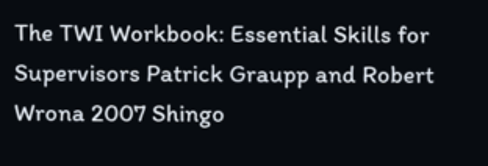The TWI Workbook: Essential Skills for Supervisors Patrick Graupp and Robert Wrona 2007 Shingo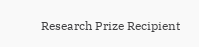Research Prize Recipient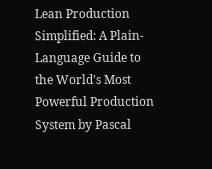Lean Production Simplified: A Plain-Language Guide to the World's Most Powerful Production System by Pascal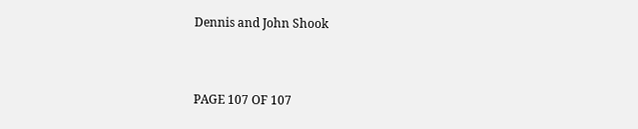Dennis and John Shook


PAGE 107 OF 107